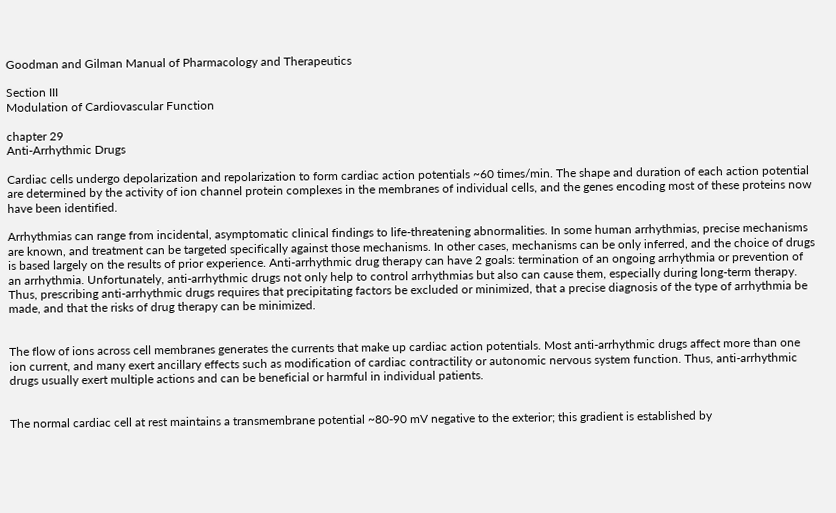Goodman and Gilman Manual of Pharmacology and Therapeutics

Section III
Modulation of Cardiovascular Function

chapter 29
Anti-Arrhythmic Drugs

Cardiac cells undergo depolarization and repolarization to form cardiac action potentials ~60 times/min. The shape and duration of each action potential are determined by the activity of ion channel protein complexes in the membranes of individual cells, and the genes encoding most of these proteins now have been identified.

Arrhythmias can range from incidental, asymptomatic clinical findings to life-threatening abnormalities. In some human arrhythmias, precise mechanisms are known, and treatment can be targeted specifically against those mechanisms. In other cases, mechanisms can be only inferred, and the choice of drugs is based largely on the results of prior experience. Anti-arrhythmic drug therapy can have 2 goals: termination of an ongoing arrhythmia or prevention of an arrhythmia. Unfortunately, anti-arrhythmic drugs not only help to control arrhythmias but also can cause them, especially during long-term therapy. Thus, prescribing anti-arrhythmic drugs requires that precipitating factors be excluded or minimized, that a precise diagnosis of the type of arrhythmia be made, and that the risks of drug therapy can be minimized.


The flow of ions across cell membranes generates the currents that make up cardiac action potentials. Most anti-arrhythmic drugs affect more than one ion current, and many exert ancillary effects such as modification of cardiac contractility or autonomic nervous system function. Thus, anti-arrhythmic drugs usually exert multiple actions and can be beneficial or harmful in individual patients.


The normal cardiac cell at rest maintains a transmembrane potential ~80-90 mV negative to the exterior; this gradient is established by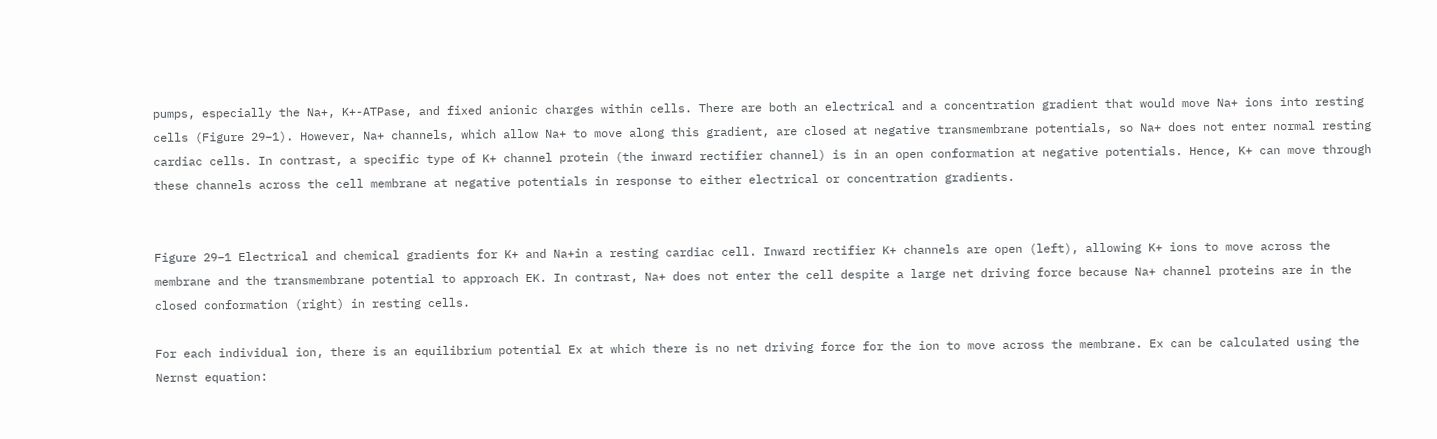pumps, especially the Na+, K+-ATPase, and fixed anionic charges within cells. There are both an electrical and a concentration gradient that would move Na+ ions into resting cells (Figure 29–1). However, Na+ channels, which allow Na+ to move along this gradient, are closed at negative transmembrane potentials, so Na+ does not enter normal resting cardiac cells. In contrast, a specific type of K+ channel protein (the inward rectifier channel) is in an open conformation at negative potentials. Hence, K+ can move through these channels across the cell membrane at negative potentials in response to either electrical or concentration gradients.


Figure 29–1 Electrical and chemical gradients for K+ and Na+in a resting cardiac cell. Inward rectifier K+ channels are open (left), allowing K+ ions to move across the membrane and the transmembrane potential to approach EK. In contrast, Na+ does not enter the cell despite a large net driving force because Na+ channel proteins are in the closed conformation (right) in resting cells.

For each individual ion, there is an equilibrium potential Ex at which there is no net driving force for the ion to move across the membrane. Ex can be calculated using the Nernst equation: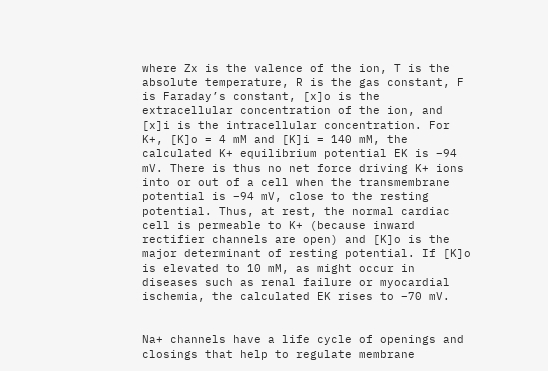where Zx is the valence of the ion, T is the absolute temperature, R is the gas constant, F is Faraday’s constant, [x]o is the extracellular concentration of the ion, and [x]i is the intracellular concentration. For K+, [K]o = 4 mM and [K]i = 140 mM, the calculated K+ equilibrium potential EK is –94 mV. There is thus no net force driving K+ ions into or out of a cell when the transmembrane potential is –94 mV, close to the resting potential. Thus, at rest, the normal cardiac cell is permeable to K+ (because inward rectifier channels are open) and [K]o is the major determinant of resting potential. If [K]o is elevated to 10 mM, as might occur in diseases such as renal failure or myocardial ischemia, the calculated EK rises to –70 mV.


Na+ channels have a life cycle of openings and closings that help to regulate membrane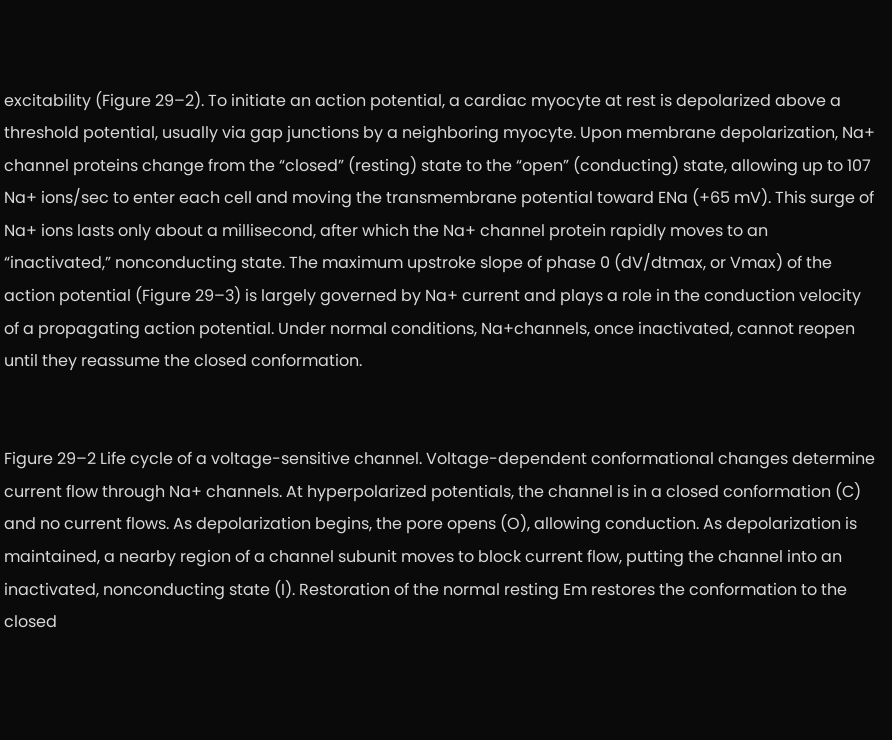excitability (Figure 29–2). To initiate an action potential, a cardiac myocyte at rest is depolarized above a threshold potential, usually via gap junctions by a neighboring myocyte. Upon membrane depolarization, Na+ channel proteins change from the “closed” (resting) state to the “open” (conducting) state, allowing up to 107 Na+ ions/sec to enter each cell and moving the transmembrane potential toward ENa (+65 mV). This surge of Na+ ions lasts only about a millisecond, after which the Na+ channel protein rapidly moves to an “inactivated,” nonconducting state. The maximum upstroke slope of phase 0 (dV/dtmax, or Vmax) of the action potential (Figure 29–3) is largely governed by Na+ current and plays a role in the conduction velocity of a propagating action potential. Under normal conditions, Na+channels, once inactivated, cannot reopen until they reassume the closed conformation.


Figure 29–2 Life cycle of a voltage-sensitive channel. Voltage-dependent conformational changes determine current flow through Na+ channels. At hyperpolarized potentials, the channel is in a closed conformation (C) and no current flows. As depolarization begins, the pore opens (O), allowing conduction. As depolarization is maintained, a nearby region of a channel subunit moves to block current flow, putting the channel into an inactivated, nonconducting state (I). Restoration of the normal resting Em restores the conformation to the closed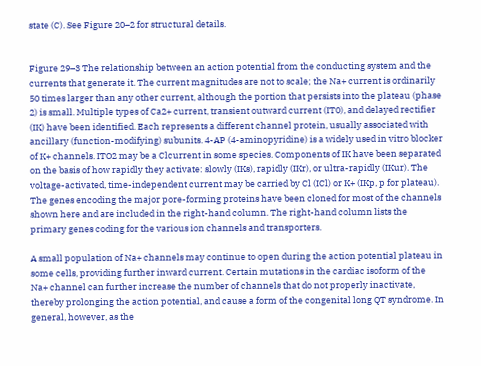state (C). See Figure 20–2 for structural details.


Figure 29–3 The relationship between an action potential from the conducting system and the currents that generate it. The current magnitudes are not to scale; the Na+ current is ordinarily 50 times larger than any other current, although the portion that persists into the plateau (phase 2) is small. Multiple types of Ca2+ current, transient outward current (IT0), and delayed rectifier (IK) have been identified. Each represents a different channel protein, usually associated with ancillary (function-modifying) subunits. 4-AP (4-aminopyridine) is a widely used in vitro blocker of K+ channels. ITO2 may be a Clcurrent in some species. Components of IK have been separated on the basis of how rapidly they activate: slowly (IKs), rapidly (IKr), or ultra-rapidly (IKur). The voltage-activated, time-independent current may be carried by Cl (ICl) or K+ (IKp, p for plateau). The genes encoding the major pore-forming proteins have been cloned for most of the channels shown here and are included in the right-hand column. The right-hand column lists the primary genes coding for the various ion channels and transporters.

A small population of Na+ channels may continue to open during the action potential plateau in some cells, providing further inward current. Certain mutations in the cardiac isoform of the Na+ channel can further increase the number of channels that do not properly inactivate, thereby prolonging the action potential, and cause a form of the congenital long QT syndrome. In general, however, as the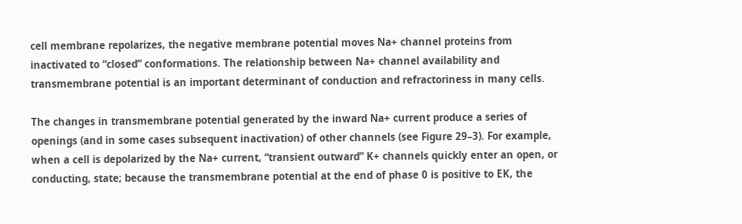cell membrane repolarizes, the negative membrane potential moves Na+ channel proteins from inactivated to “closed” conformations. The relationship between Na+ channel availability and transmembrane potential is an important determinant of conduction and refractoriness in many cells.

The changes in transmembrane potential generated by the inward Na+ current produce a series of openings (and in some cases subsequent inactivation) of other channels (see Figure 29–3). For example, when a cell is depolarized by the Na+ current, “transient outward” K+ channels quickly enter an open, or conducting, state; because the transmembrane potential at the end of phase 0 is positive to EK, the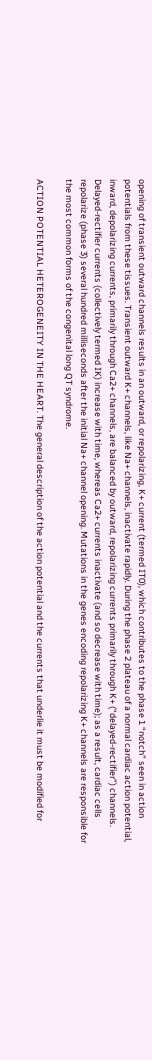opening of transient outward channels results in an outward, or repolarizing, K+ current (termed IT0), which contributes to the phase 1 “notch” seen in action potentials from these tissues. Transient outward K+ channels, like Na+ channels, inactivate rapidly. During the phase 2 plateau of a normal cardiac action potential, inward, depolarizing currents, primarily through Ca2+ channels, are balanced by outward, repolarizing currents primarily through K+ (“delayed-rectifier”) channels. Delayed-rectifier currents (collectively termed IK) increase with time, whereas Ca2+ currents inactivate (and so decrease with time); as a result, cardiac cells repolarize (phase 3) several hundred milliseconds after the initial Na+ channel opening. Mutations in the genes encoding repolarizing K+ channels are responsible for the most common forms of the congenital long QT syndrome.

ACTION POTENTIAL HETEROGENEITY IN THE HEART. The general description of the action potential and the currents that underlie it must be modified for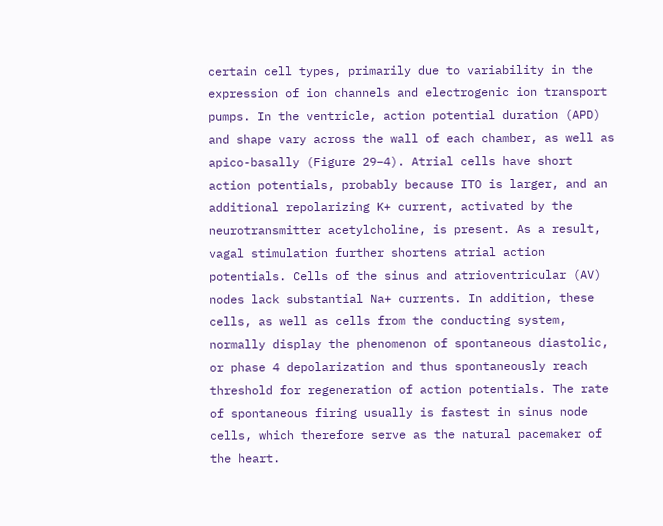certain cell types, primarily due to variability in the expression of ion channels and electrogenic ion transport pumps. In the ventricle, action potential duration (APD) and shape vary across the wall of each chamber, as well as apico-basally (Figure 29–4). Atrial cells have short action potentials, probably because ITO is larger, and an additional repolarizing K+ current, activated by the neurotransmitter acetylcholine, is present. As a result, vagal stimulation further shortens atrial action potentials. Cells of the sinus and atrioventricular (AV) nodes lack substantial Na+ currents. In addition, these cells, as well as cells from the conducting system, normally display the phenomenon of spontaneous diastolic, or phase 4 depolarization and thus spontaneously reach threshold for regeneration of action potentials. The rate of spontaneous firing usually is fastest in sinus node cells, which therefore serve as the natural pacemaker of the heart.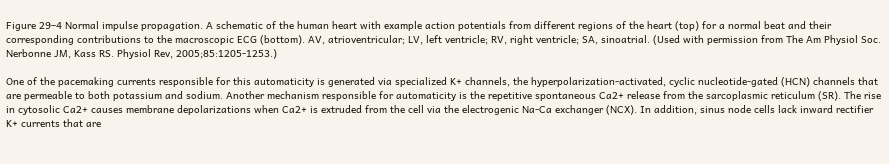Figure 29–4 Normal impulse propagation. A schematic of the human heart with example action potentials from different regions of the heart (top) for a normal beat and their corresponding contributions to the macroscopic ECG (bottom). AV, atrioventricular; LV, left ventricle; RV, right ventricle; SA, sinoatrial. (Used with permission from The Am Physiol Soc. Nerbonne JM, Kass RS. Physiol Rev, 2005;85:1205-1253.)

One of the pacemaking currents responsible for this automaticity is generated via specialized K+ channels, the hyperpolarization-activated, cyclic nucleotide-gated (HCN) channels that are permeable to both potassium and sodium. Another mechanism responsible for automaticity is the repetitive spontaneous Ca2+ release from the sarcoplasmic reticulum (SR). The rise in cytosolic Ca2+ causes membrane depolarizations when Ca2+ is extruded from the cell via the electrogenic Na-Ca exchanger (NCX). In addition, sinus node cells lack inward rectifier K+ currents that are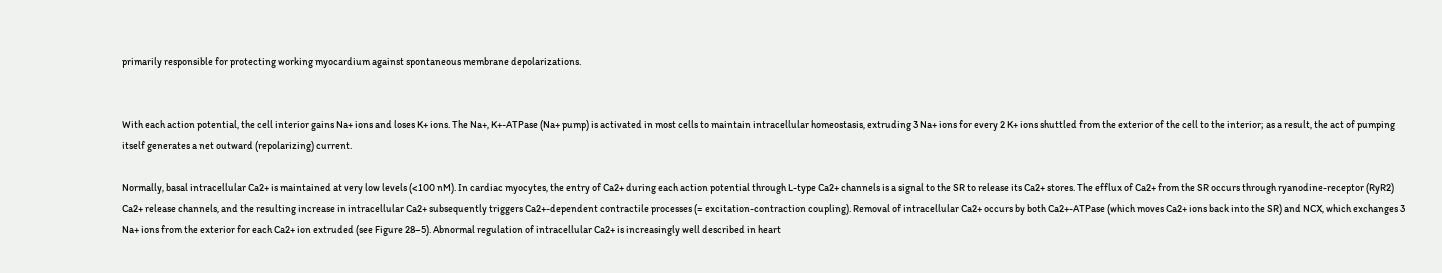primarily responsible for protecting working myocardium against spontaneous membrane depolarizations.


With each action potential, the cell interior gains Na+ ions and loses K+ ions. The Na+, K+-ATPase (Na+ pump) is activated in most cells to maintain intracellular homeostasis, extruding 3 Na+ ions for every 2 K+ ions shuttled from the exterior of the cell to the interior; as a result, the act of pumping itself generates a net outward (repolarizing) current.

Normally, basal intracellular Ca2+ is maintained at very low levels (<100 nM). In cardiac myocytes, the entry of Ca2+ during each action potential through L-type Ca2+ channels is a signal to the SR to release its Ca2+ stores. The efflux of Ca2+ from the SR occurs through ryanodine-receptor (RyR2) Ca2+ release channels, and the resulting increase in intracellular Ca2+ subsequently triggers Ca2+-dependent contractile processes (= excitation-contraction coupling). Removal of intracellular Ca2+ occurs by both Ca2+-ATPase (which moves Ca2+ ions back into the SR) and NCX, which exchanges 3 Na+ ions from the exterior for each Ca2+ ion extruded (see Figure 28–5). Abnormal regulation of intracellular Ca2+ is increasingly well described in heart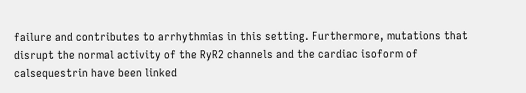failure and contributes to arrhythmias in this setting. Furthermore, mutations that disrupt the normal activity of the RyR2 channels and the cardiac isoform of calsequestrin have been linked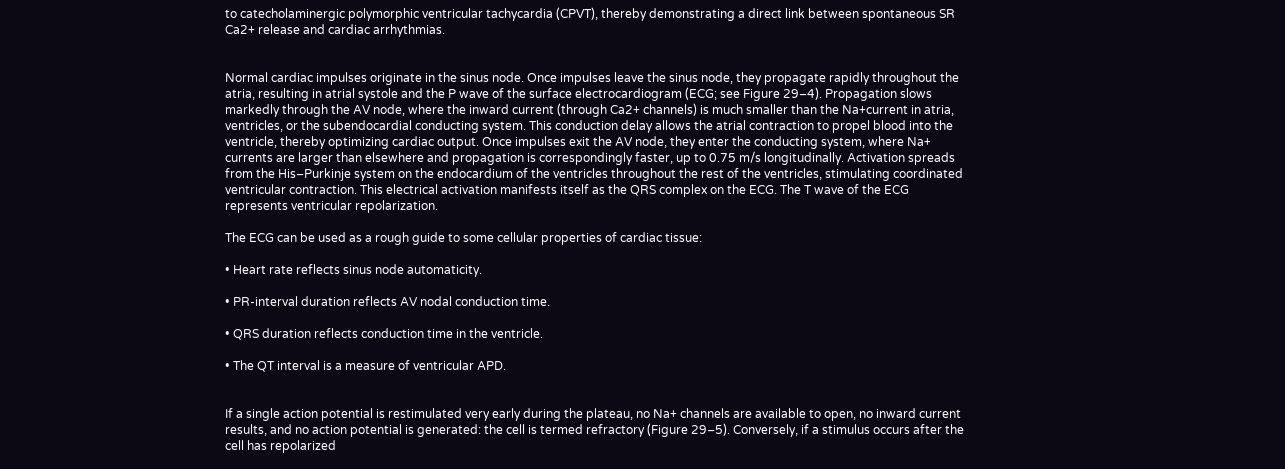to catecholaminergic polymorphic ventricular tachycardia (CPVT), thereby demonstrating a direct link between spontaneous SR Ca2+ release and cardiac arrhythmias.


Normal cardiac impulses originate in the sinus node. Once impulses leave the sinus node, they propagate rapidly throughout the atria, resulting in atrial systole and the P wave of the surface electrocardiogram (ECG; see Figure 29–4). Propagation slows markedly through the AV node, where the inward current (through Ca2+ channels) is much smaller than the Na+current in atria, ventricles, or the subendocardial conducting system. This conduction delay allows the atrial contraction to propel blood into the ventricle, thereby optimizing cardiac output. Once impulses exit the AV node, they enter the conducting system, where Na+ currents are larger than elsewhere and propagation is correspondingly faster, up to 0.75 m/s longitudinally. Activation spreads from the His–Purkinje system on the endocardium of the ventricles throughout the rest of the ventricles, stimulating coordinated ventricular contraction. This electrical activation manifests itself as the QRS complex on the ECG. The T wave of the ECG represents ventricular repolarization.

The ECG can be used as a rough guide to some cellular properties of cardiac tissue:

• Heart rate reflects sinus node automaticity.

• PR-interval duration reflects AV nodal conduction time.

• QRS duration reflects conduction time in the ventricle.

• The QT interval is a measure of ventricular APD.


If a single action potential is restimulated very early during the plateau, no Na+ channels are available to open, no inward current results, and no action potential is generated: the cell is termed refractory (Figure 29–5). Conversely, if a stimulus occurs after the cell has repolarized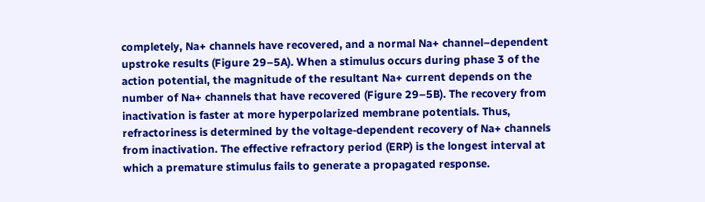completely, Na+ channels have recovered, and a normal Na+ channel–dependent upstroke results (Figure 29–5A). When a stimulus occurs during phase 3 of the action potential, the magnitude of the resultant Na+ current depends on the number of Na+ channels that have recovered (Figure 29–5B). The recovery from inactivation is faster at more hyperpolarized membrane potentials. Thus, refractoriness is determined by the voltage-dependent recovery of Na+ channels from inactivation. The effective refractory period (ERP) is the longest interval at which a premature stimulus fails to generate a propagated response.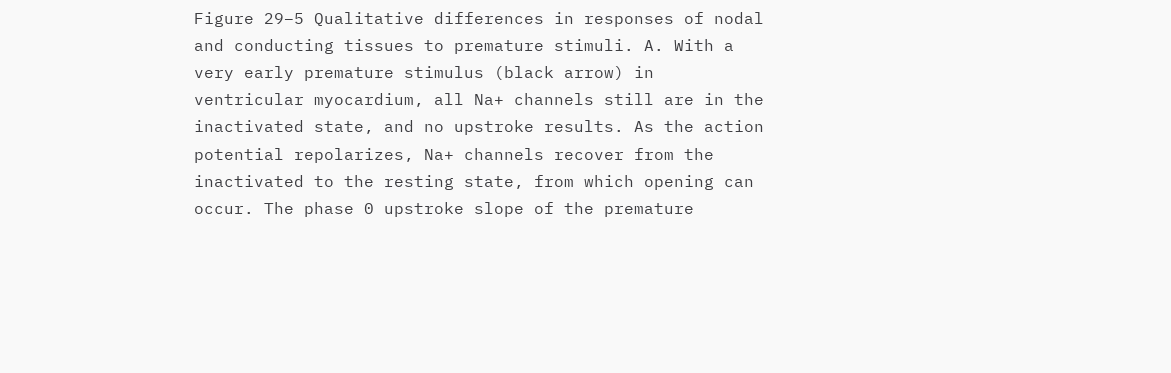Figure 29–5 Qualitative differences in responses of nodal and conducting tissues to premature stimuli. A. With a very early premature stimulus (black arrow) in ventricular myocardium, all Na+ channels still are in the inactivated state, and no upstroke results. As the action potential repolarizes, Na+ channels recover from the inactivated to the resting state, from which opening can occur. The phase 0 upstroke slope of the premature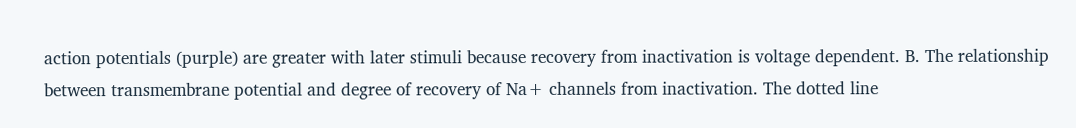action potentials (purple) are greater with later stimuli because recovery from inactivation is voltage dependent. B. The relationship between transmembrane potential and degree of recovery of Na+ channels from inactivation. The dotted line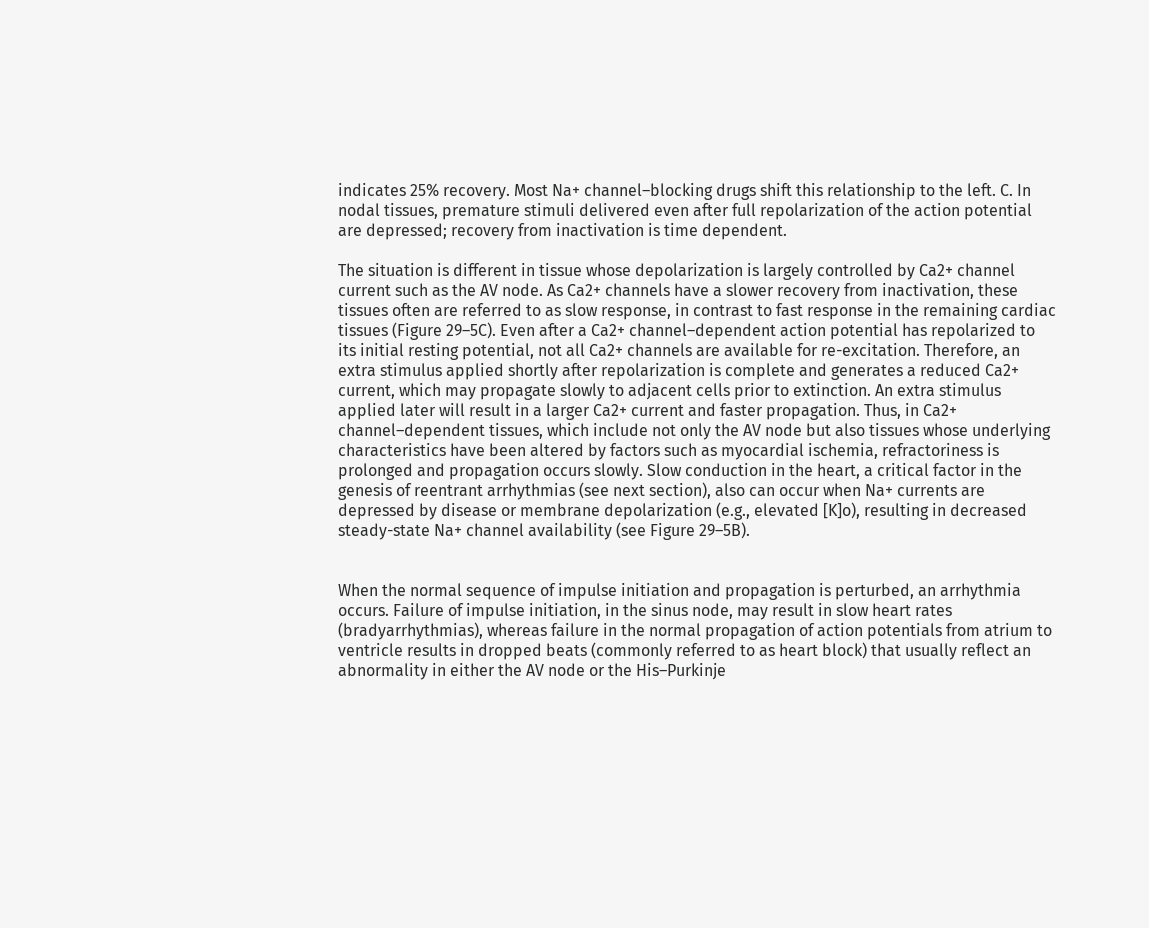indicates 25% recovery. Most Na+ channel–blocking drugs shift this relationship to the left. C. In nodal tissues, premature stimuli delivered even after full repolarization of the action potential are depressed; recovery from inactivation is time dependent.

The situation is different in tissue whose depolarization is largely controlled by Ca2+ channel current such as the AV node. As Ca2+ channels have a slower recovery from inactivation, these tissues often are referred to as slow response, in contrast to fast response in the remaining cardiac tissues (Figure 29–5C). Even after a Ca2+ channel–dependent action potential has repolarized to its initial resting potential, not all Ca2+ channels are available for re-excitation. Therefore, an extra stimulus applied shortly after repolarization is complete and generates a reduced Ca2+ current, which may propagate slowly to adjacent cells prior to extinction. An extra stimulus applied later will result in a larger Ca2+ current and faster propagation. Thus, in Ca2+ channel–dependent tissues, which include not only the AV node but also tissues whose underlying characteristics have been altered by factors such as myocardial ischemia, refractoriness is prolonged and propagation occurs slowly. Slow conduction in the heart, a critical factor in the genesis of reentrant arrhythmias (see next section), also can occur when Na+ currents are depressed by disease or membrane depolarization (e.g., elevated [K]o), resulting in decreased steady-state Na+ channel availability (see Figure 29–5B).


When the normal sequence of impulse initiation and propagation is perturbed, an arrhythmia occurs. Failure of impulse initiation, in the sinus node, may result in slow heart rates (bradyarrhythmias), whereas failure in the normal propagation of action potentials from atrium to ventricle results in dropped beats (commonly referred to as heart block) that usually reflect an abnormality in either the AV node or the His–Purkinje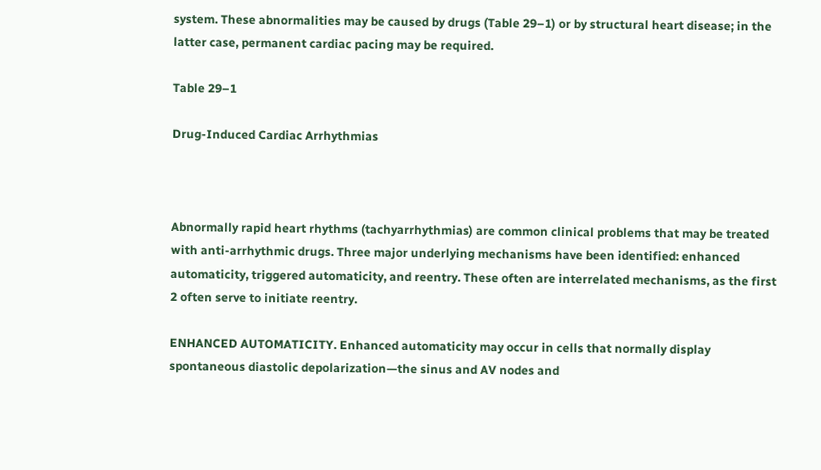system. These abnormalities may be caused by drugs (Table 29–1) or by structural heart disease; in the latter case, permanent cardiac pacing may be required.

Table 29–1

Drug-Induced Cardiac Arrhythmias



Abnormally rapid heart rhythms (tachyarrhythmias) are common clinical problems that may be treated with anti-arrhythmic drugs. Three major underlying mechanisms have been identified: enhanced automaticity, triggered automaticity, and reentry. These often are interrelated mechanisms, as the first 2 often serve to initiate reentry.

ENHANCED AUTOMATICITY. Enhanced automaticity may occur in cells that normally display spontaneous diastolic depolarization—the sinus and AV nodes and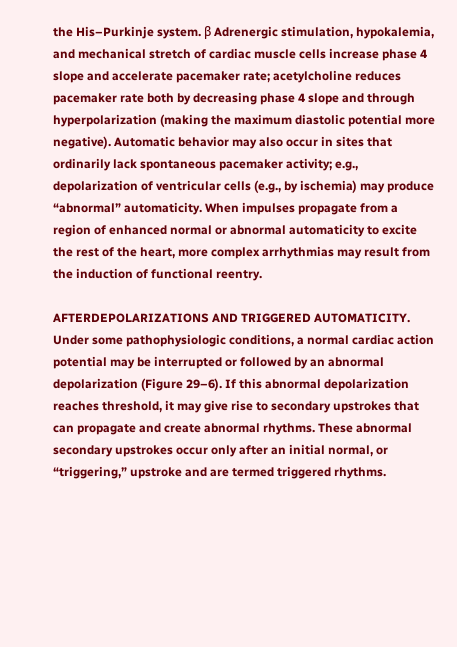the His–Purkinje system. β Adrenergic stimulation, hypokalemia, and mechanical stretch of cardiac muscle cells increase phase 4 slope and accelerate pacemaker rate; acetylcholine reduces pacemaker rate both by decreasing phase 4 slope and through hyperpolarization (making the maximum diastolic potential more negative). Automatic behavior may also occur in sites that ordinarily lack spontaneous pacemaker activity; e.g., depolarization of ventricular cells (e.g., by ischemia) may produce “abnormal” automaticity. When impulses propagate from a region of enhanced normal or abnormal automaticity to excite the rest of the heart, more complex arrhythmias may result from the induction of functional reentry.

AFTERDEPOLARIZATIONS AND TRIGGERED AUTOMATICITY. Under some pathophysiologic conditions, a normal cardiac action potential may be interrupted or followed by an abnormal depolarization (Figure 29–6). If this abnormal depolarization reaches threshold, it may give rise to secondary upstrokes that can propagate and create abnormal rhythms. These abnormal secondary upstrokes occur only after an initial normal, or “triggering,” upstroke and are termed triggered rhythms.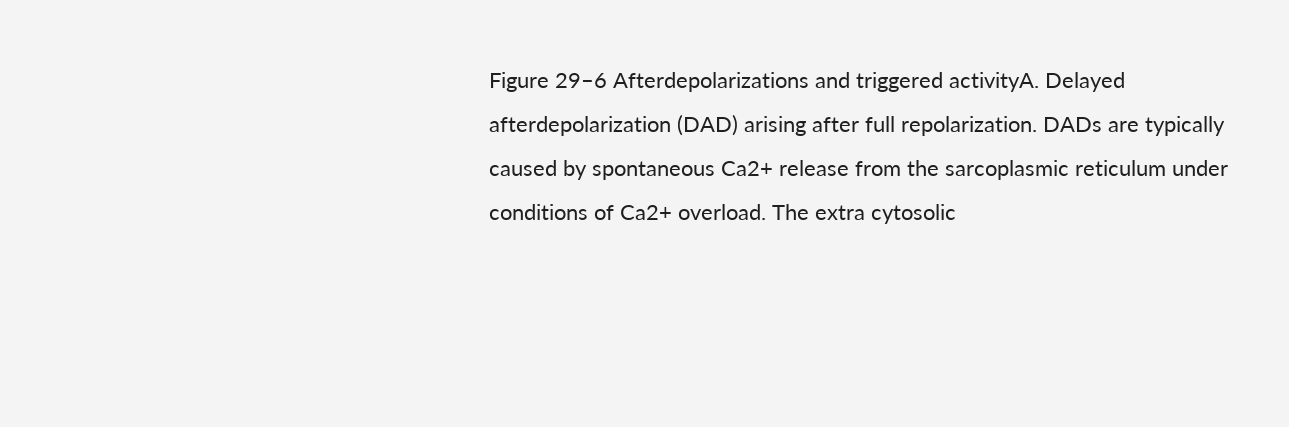Figure 29–6 Afterdepolarizations and triggered activityA. Delayed afterdepolarization (DAD) arising after full repolarization. DADs are typically caused by spontaneous Ca2+ release from the sarcoplasmic reticulum under conditions of Ca2+ overload. The extra cytosolic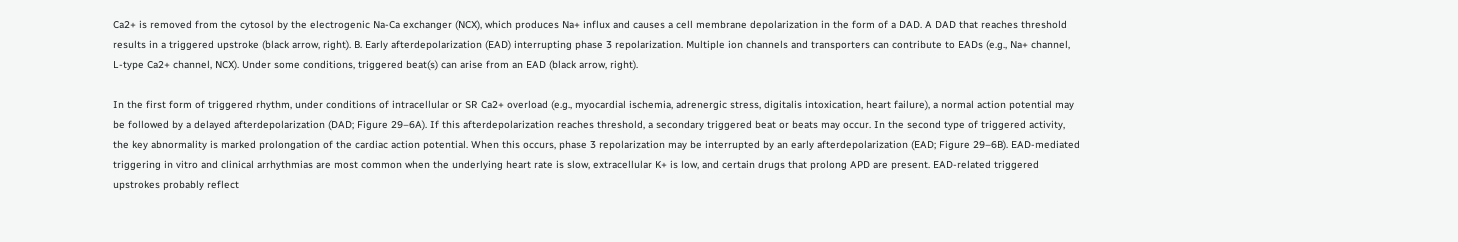Ca2+ is removed from the cytosol by the electrogenic Na-Ca exchanger (NCX), which produces Na+ influx and causes a cell membrane depolarization in the form of a DAD. A DAD that reaches threshold results in a triggered upstroke (black arrow, right). B. Early afterdepolarization (EAD) interrupting phase 3 repolarization. Multiple ion channels and transporters can contribute to EADs (e.g., Na+ channel, L-type Ca2+ channel, NCX). Under some conditions, triggered beat(s) can arise from an EAD (black arrow, right).

In the first form of triggered rhythm, under conditions of intracellular or SR Ca2+ overload (e.g., myocardial ischemia, adrenergic stress, digitalis intoxication, heart failure), a normal action potential may be followed by a delayed afterdepolarization (DAD; Figure 29–6A). If this afterdepolarization reaches threshold, a secondary triggered beat or beats may occur. In the second type of triggered activity, the key abnormality is marked prolongation of the cardiac action potential. When this occurs, phase 3 repolarization may be interrupted by an early afterdepolarization (EAD; Figure 29–6B). EAD-mediated triggering in vitro and clinical arrhythmias are most common when the underlying heart rate is slow, extracellular K+ is low, and certain drugs that prolong APD are present. EAD-related triggered upstrokes probably reflect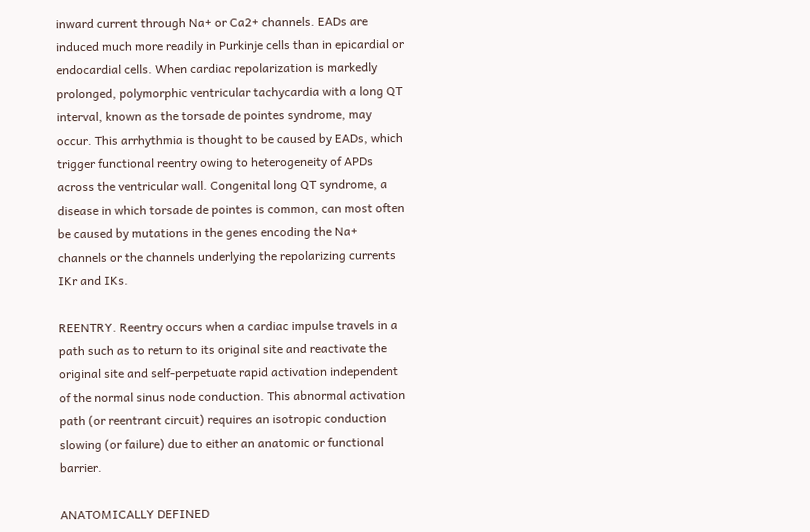inward current through Na+ or Ca2+ channels. EADs are induced much more readily in Purkinje cells than in epicardial or endocardial cells. When cardiac repolarization is markedly prolonged, polymorphic ventricular tachycardia with a long QT interval, known as the torsade de pointes syndrome, may occur. This arrhythmia is thought to be caused by EADs, which trigger functional reentry owing to heterogeneity of APDs across the ventricular wall. Congenital long QT syndrome, a disease in which torsade de pointes is common, can most often be caused by mutations in the genes encoding the Na+ channels or the channels underlying the repolarizing currents IKr and IKs.

REENTRY. Reentry occurs when a cardiac impulse travels in a path such as to return to its original site and reactivate the original site and self-perpetuate rapid activation independent of the normal sinus node conduction. This abnormal activation path (or reentrant circuit) requires an isotropic conduction slowing (or failure) due to either an anatomic or functional barrier.

ANATOMICALLY DEFINED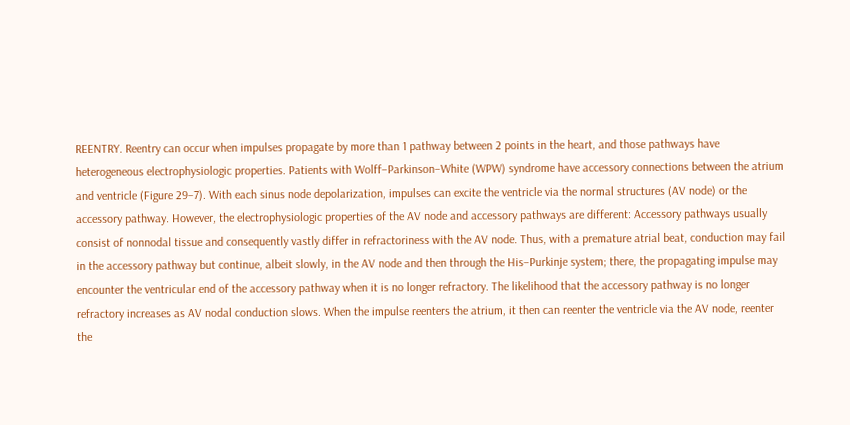REENTRY. Reentry can occur when impulses propagate by more than 1 pathway between 2 points in the heart, and those pathways have heterogeneous electrophysiologic properties. Patients with Wolff–Parkinson–White (WPW) syndrome have accessory connections between the atrium and ventricle (Figure 29–7). With each sinus node depolarization, impulses can excite the ventricle via the normal structures (AV node) or the accessory pathway. However, the electrophysiologic properties of the AV node and accessory pathways are different: Accessory pathways usually consist of nonnodal tissue and consequently vastly differ in refractoriness with the AV node. Thus, with a premature atrial beat, conduction may fail in the accessory pathway but continue, albeit slowly, in the AV node and then through the His–Purkinje system; there, the propagating impulse may encounter the ventricular end of the accessory pathway when it is no longer refractory. The likelihood that the accessory pathway is no longer refractory increases as AV nodal conduction slows. When the impulse reenters the atrium, it then can reenter the ventricle via the AV node, reenter the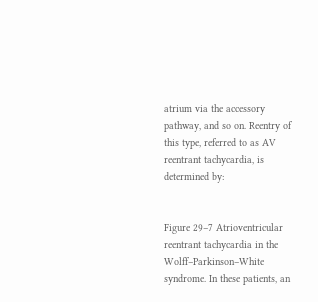atrium via the accessory pathway, and so on. Reentry of this type, referred to as AV reentrant tachycardia, is determined by:


Figure 29–7 Atrioventricular reentrant tachycardia in the Wolff–Parkinson–White syndrome. In these patients, an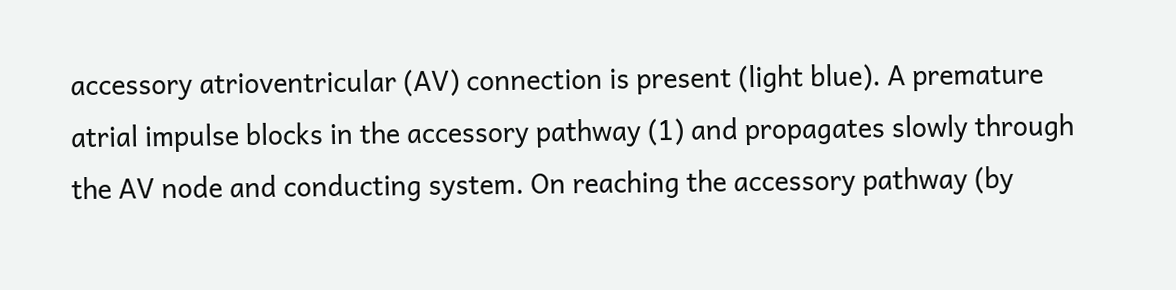accessory atrioventricular (AV) connection is present (light blue). A premature atrial impulse blocks in the accessory pathway (1) and propagates slowly through the AV node and conducting system. On reaching the accessory pathway (by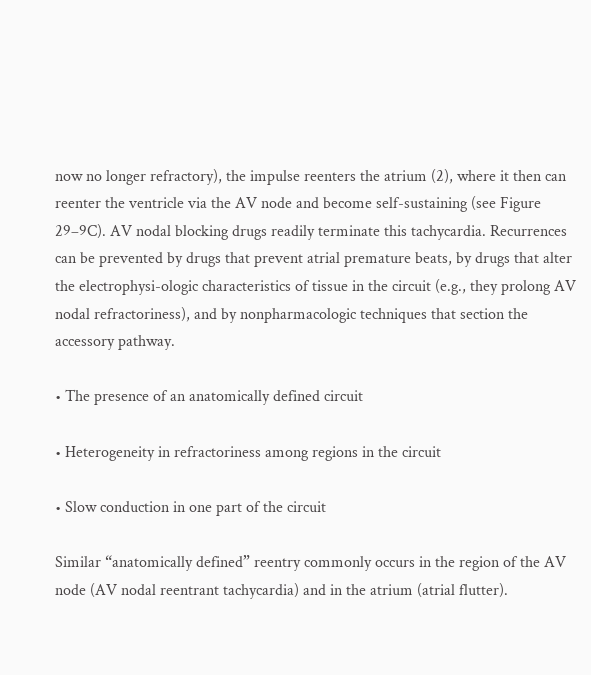now no longer refractory), the impulse reenters the atrium (2), where it then can reenter the ventricle via the AV node and become self-sustaining (see Figure 29–9C). AV nodal blocking drugs readily terminate this tachycardia. Recurrences can be prevented by drugs that prevent atrial premature beats, by drugs that alter the electrophysi-ologic characteristics of tissue in the circuit (e.g., they prolong AV nodal refractoriness), and by nonpharmacologic techniques that section the accessory pathway.

• The presence of an anatomically defined circuit

• Heterogeneity in refractoriness among regions in the circuit

• Slow conduction in one part of the circuit

Similar “anatomically defined” reentry commonly occurs in the region of the AV node (AV nodal reentrant tachycardia) and in the atrium (atrial flutter).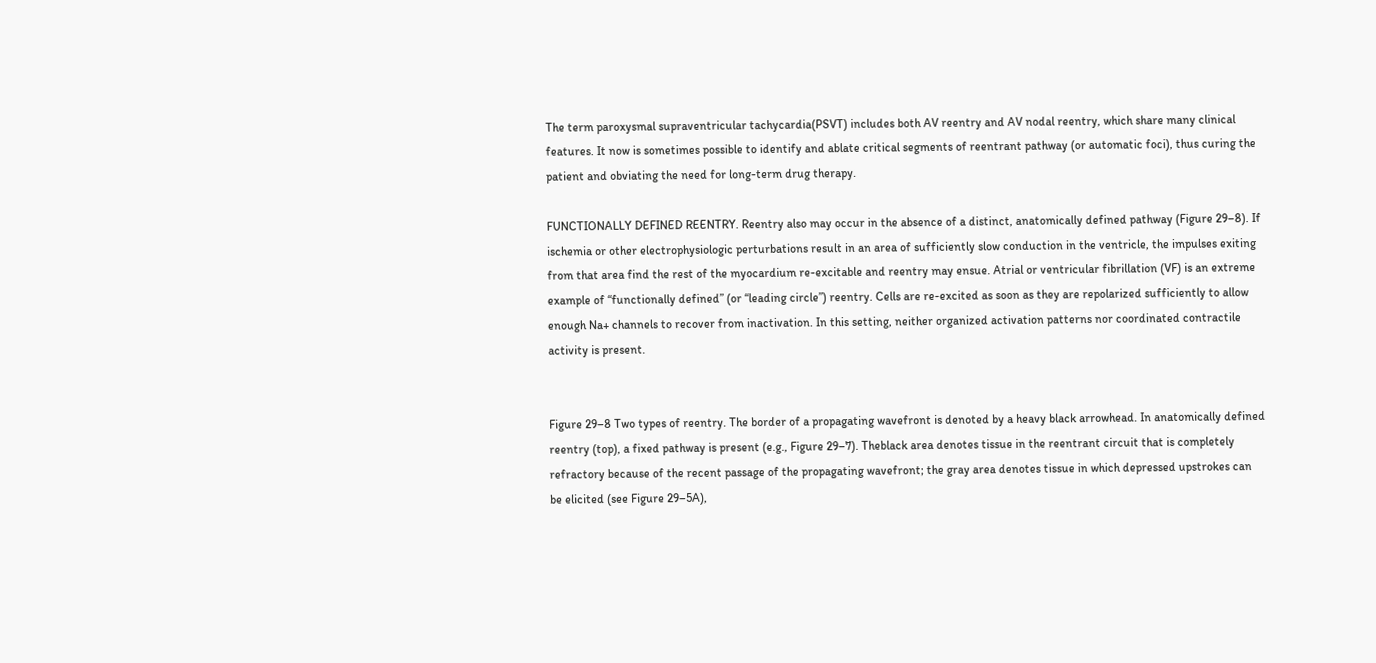The term paroxysmal supraventricular tachycardia(PSVT) includes both AV reentry and AV nodal reentry, which share many clinical features. It now is sometimes possible to identify and ablate critical segments of reentrant pathway (or automatic foci), thus curing the patient and obviating the need for long-term drug therapy.

FUNCTIONALLY DEFINED REENTRY. Reentry also may occur in the absence of a distinct, anatomically defined pathway (Figure 29–8). If ischemia or other electrophysiologic perturbations result in an area of sufficiently slow conduction in the ventricle, the impulses exiting from that area find the rest of the myocardium re-excitable and reentry may ensue. Atrial or ventricular fibrillation (VF) is an extreme example of “functionally defined” (or “leading circle”) reentry. Cells are re-excited as soon as they are repolarized sufficiently to allow enough Na+ channels to recover from inactivation. In this setting, neither organized activation patterns nor coordinated contractile activity is present.


Figure 29–8 Two types of reentry. The border of a propagating wavefront is denoted by a heavy black arrowhead. In anatomically defined reentry (top), a fixed pathway is present (e.g., Figure 29–7). Theblack area denotes tissue in the reentrant circuit that is completely refractory because of the recent passage of the propagating wavefront; the gray area denotes tissue in which depressed upstrokes can be elicited (see Figure 29–5A),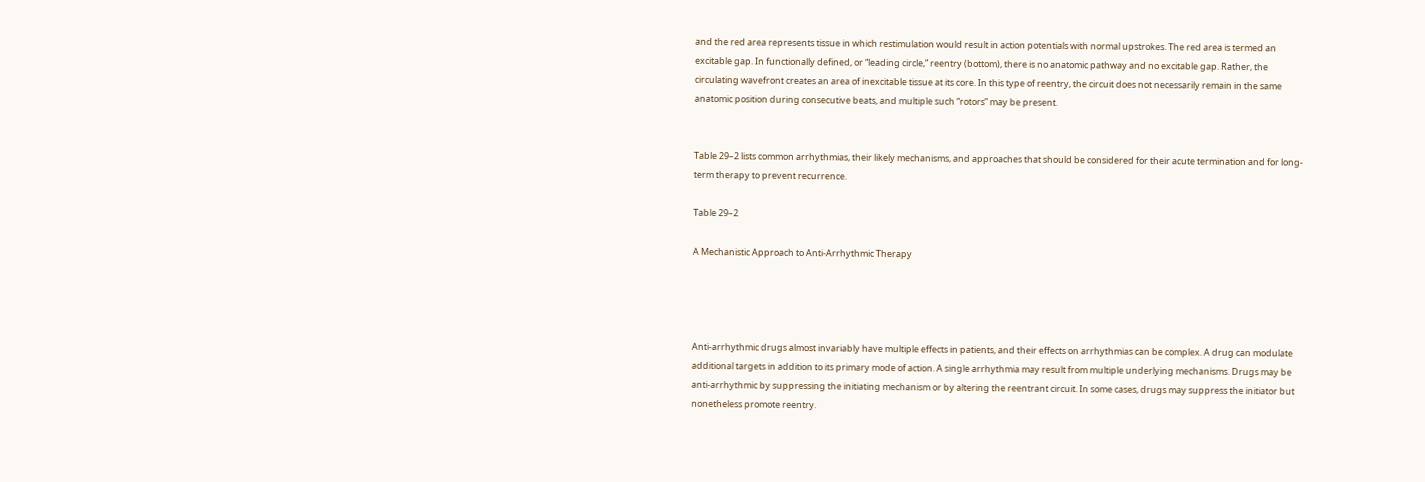and the red area represents tissue in which restimulation would result in action potentials with normal upstrokes. The red area is termed an excitable gap. In functionally defined, or “leading circle,” reentry (bottom), there is no anatomic pathway and no excitable gap. Rather, the circulating wavefront creates an area of inexcitable tissue at its core. In this type of reentry, the circuit does not necessarily remain in the same anatomic position during consecutive beats, and multiple such “rotors” may be present.


Table 29–2 lists common arrhythmias, their likely mechanisms, and approaches that should be considered for their acute termination and for long-term therapy to prevent recurrence.

Table 29–2

A Mechanistic Approach to Anti-Arrhythmic Therapy




Anti-arrhythmic drugs almost invariably have multiple effects in patients, and their effects on arrhythmias can be complex. A drug can modulate additional targets in addition to its primary mode of action. A single arrhythmia may result from multiple underlying mechanisms. Drugs may be anti-arrhythmic by suppressing the initiating mechanism or by altering the reentrant circuit. In some cases, drugs may suppress the initiator but nonetheless promote reentry.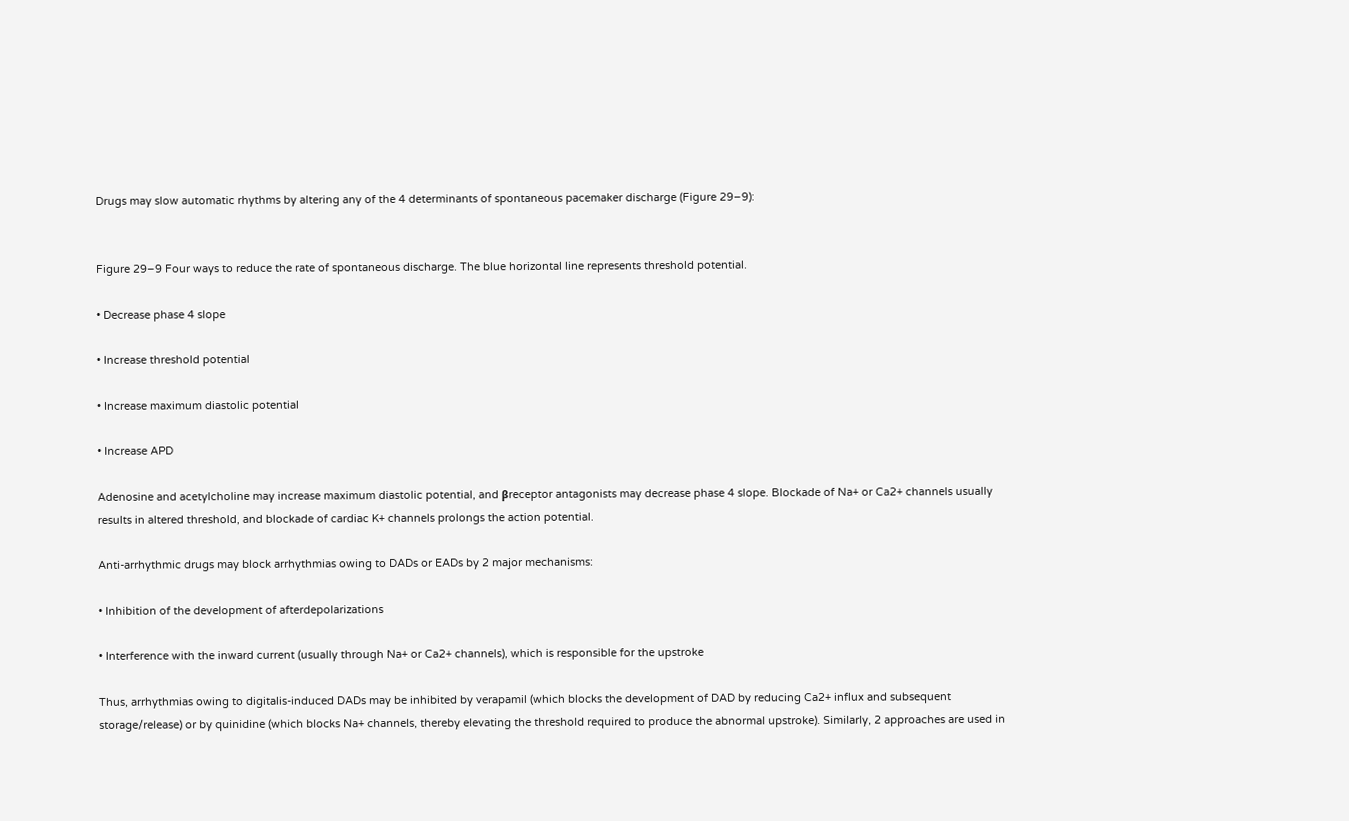Drugs may slow automatic rhythms by altering any of the 4 determinants of spontaneous pacemaker discharge (Figure 29–9):


Figure 29–9 Four ways to reduce the rate of spontaneous discharge. The blue horizontal line represents threshold potential.

• Decrease phase 4 slope

• Increase threshold potential

• Increase maximum diastolic potential

• Increase APD

Adenosine and acetylcholine may increase maximum diastolic potential, and βreceptor antagonists may decrease phase 4 slope. Blockade of Na+ or Ca2+ channels usually results in altered threshold, and blockade of cardiac K+ channels prolongs the action potential.

Anti-arrhythmic drugs may block arrhythmias owing to DADs or EADs by 2 major mechanisms:

• Inhibition of the development of afterdepolarizations

• Interference with the inward current (usually through Na+ or Ca2+ channels), which is responsible for the upstroke

Thus, arrhythmias owing to digitalis-induced DADs may be inhibited by verapamil (which blocks the development of DAD by reducing Ca2+ influx and subsequent storage/release) or by quinidine (which blocks Na+ channels, thereby elevating the threshold required to produce the abnormal upstroke). Similarly, 2 approaches are used in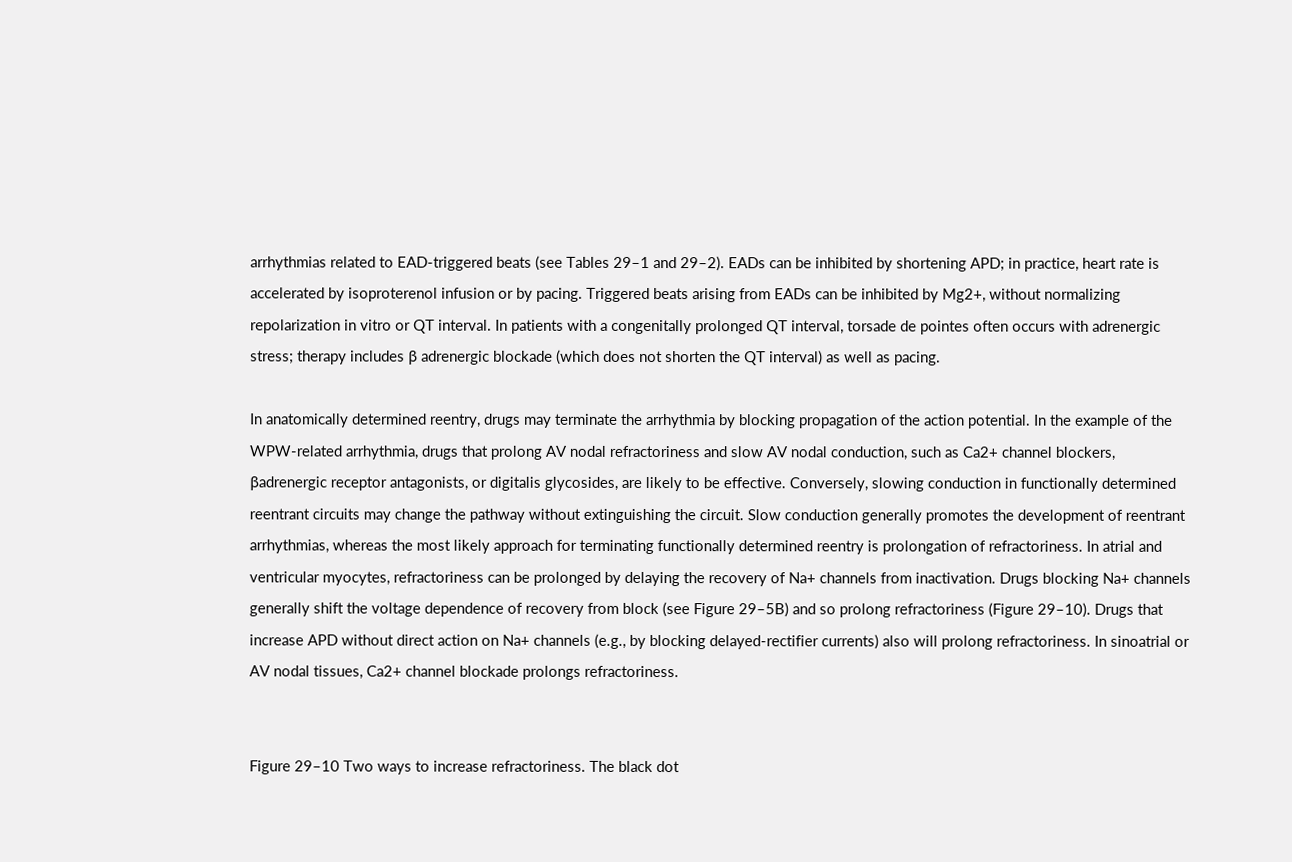arrhythmias related to EAD-triggered beats (see Tables 29–1 and 29–2). EADs can be inhibited by shortening APD; in practice, heart rate is accelerated by isoproterenol infusion or by pacing. Triggered beats arising from EADs can be inhibited by Mg2+, without normalizing repolarization in vitro or QT interval. In patients with a congenitally prolonged QT interval, torsade de pointes often occurs with adrenergic stress; therapy includes β adrenergic blockade (which does not shorten the QT interval) as well as pacing.

In anatomically determined reentry, drugs may terminate the arrhythmia by blocking propagation of the action potential. In the example of the WPW-related arrhythmia, drugs that prolong AV nodal refractoriness and slow AV nodal conduction, such as Ca2+ channel blockers, βadrenergic receptor antagonists, or digitalis glycosides, are likely to be effective. Conversely, slowing conduction in functionally determined reentrant circuits may change the pathway without extinguishing the circuit. Slow conduction generally promotes the development of reentrant arrhythmias, whereas the most likely approach for terminating functionally determined reentry is prolongation of refractoriness. In atrial and ventricular myocytes, refractoriness can be prolonged by delaying the recovery of Na+ channels from inactivation. Drugs blocking Na+ channels generally shift the voltage dependence of recovery from block (see Figure 29–5B) and so prolong refractoriness (Figure 29–10). Drugs that increase APD without direct action on Na+ channels (e.g., by blocking delayed-rectifier currents) also will prolong refractoriness. In sinoatrial or AV nodal tissues, Ca2+ channel blockade prolongs refractoriness.


Figure 29–10 Two ways to increase refractoriness. The black dot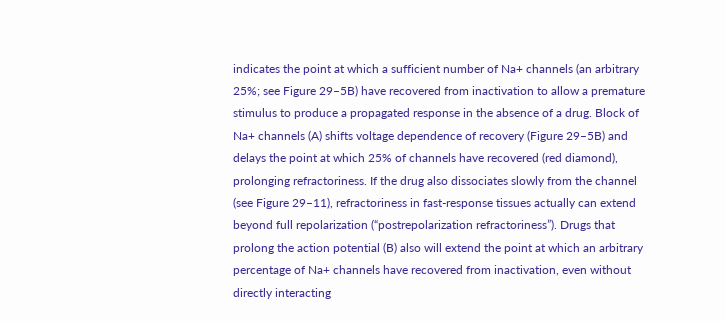indicates the point at which a sufficient number of Na+ channels (an arbitrary 25%; see Figure 29–5B) have recovered from inactivation to allow a premature stimulus to produce a propagated response in the absence of a drug. Block of Na+ channels (A) shifts voltage dependence of recovery (Figure 29–5B) and delays the point at which 25% of channels have recovered (red diamond), prolonging refractoriness. If the drug also dissociates slowly from the channel (see Figure 29–11), refractoriness in fast-response tissues actually can extend beyond full repolarization (“postrepolarization refractoriness”). Drugs that prolong the action potential (B) also will extend the point at which an arbitrary percentage of Na+ channels have recovered from inactivation, even without directly interacting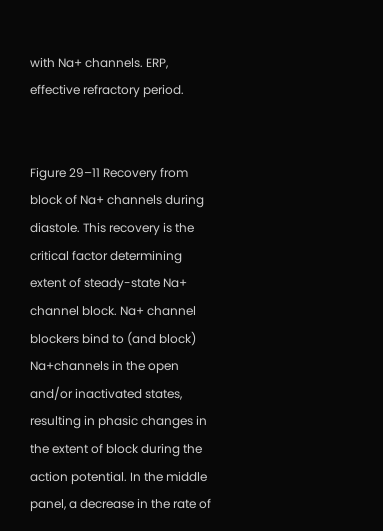with Na+ channels. ERP, effective refractory period.


Figure 29–11 Recovery from block of Na+ channels during diastole. This recovery is the critical factor determining extent of steady-state Na+ channel block. Na+ channel blockers bind to (and block) Na+channels in the open and/or inactivated states, resulting in phasic changes in the extent of block during the action potential. In the middle panel, a decrease in the rate of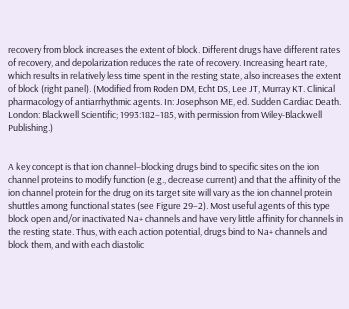recovery from block increases the extent of block. Different drugs have different rates of recovery, and depolarization reduces the rate of recovery. Increasing heart rate, which results in relatively less time spent in the resting state, also increases the extent of block (right panel). (Modified from Roden DM, Echt DS, Lee JT, Murray KT. Clinical pharmacology of antiarrhythmic agents. In: Josephson ME, ed. Sudden Cardiac Death. London: Blackwell Scientific; 1993:182–185, with permission from Wiley-Blackwell Publishing.)


A key concept is that ion channel–blocking drugs bind to specific sites on the ion channel proteins to modify function (e.g., decrease current) and that the affinity of the ion channel protein for the drug on its target site will vary as the ion channel protein shuttles among functional states (see Figure 29–2). Most useful agents of this type block open and/or inactivated Na+ channels and have very little affinity for channels in the resting state. Thus, with each action potential, drugs bind to Na+ channels and block them, and with each diastolic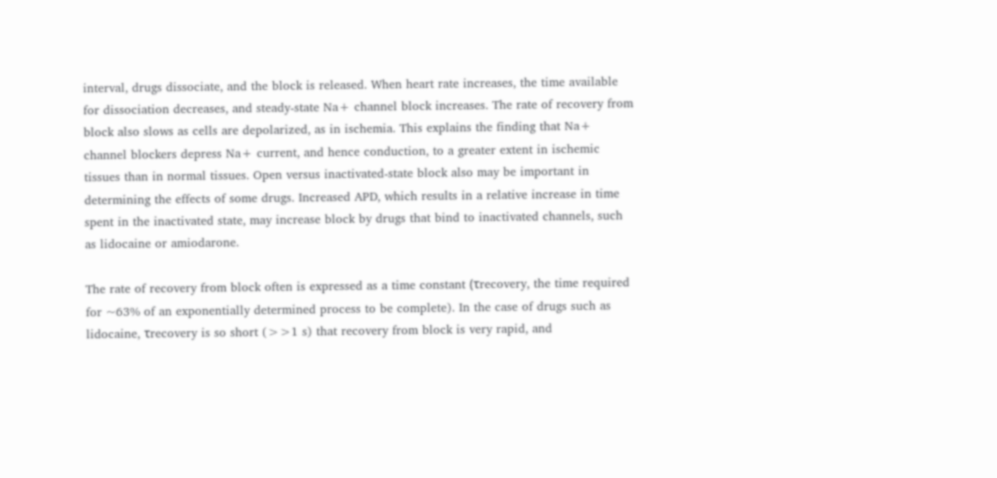interval, drugs dissociate, and the block is released. When heart rate increases, the time available for dissociation decreases, and steady-state Na+ channel block increases. The rate of recovery from block also slows as cells are depolarized, as in ischemia. This explains the finding that Na+ channel blockers depress Na+ current, and hence conduction, to a greater extent in ischemic tissues than in normal tissues. Open versus inactivated-state block also may be important in determining the effects of some drugs. Increased APD, which results in a relative increase in time spent in the inactivated state, may increase block by drugs that bind to inactivated channels, such as lidocaine or amiodarone.

The rate of recovery from block often is expressed as a time constant (τrecovery, the time required for ~63% of an exponentially determined process to be complete). In the case of drugs such as lidocaine, τrecovery is so short (>>1 s) that recovery from block is very rapid, and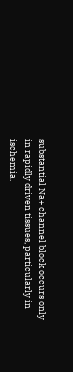substantial Na+ channel block occurs only in rapidly driven tissues, particularly in ischemia.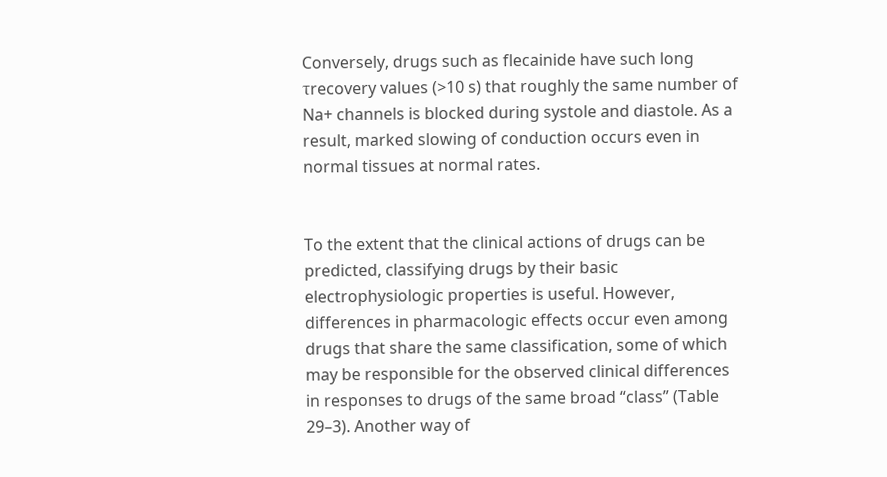Conversely, drugs such as flecainide have such long τrecovery values (>10 s) that roughly the same number of Na+ channels is blocked during systole and diastole. As a result, marked slowing of conduction occurs even in normal tissues at normal rates.


To the extent that the clinical actions of drugs can be predicted, classifying drugs by their basic electrophysiologic properties is useful. However, differences in pharmacologic effects occur even among drugs that share the same classification, some of which may be responsible for the observed clinical differences in responses to drugs of the same broad “class” (Table 29–3). Another way of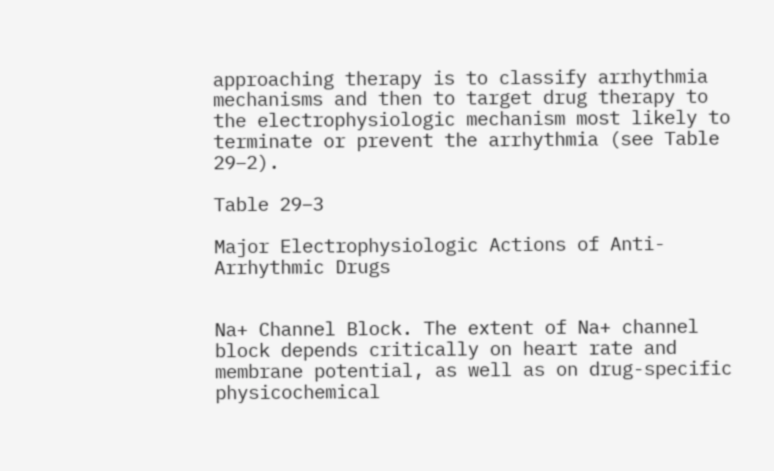approaching therapy is to classify arrhythmia mechanisms and then to target drug therapy to the electrophysiologic mechanism most likely to terminate or prevent the arrhythmia (see Table 29–2).

Table 29–3

Major Electrophysiologic Actions of Anti-Arrhythmic Drugs


Na+ Channel Block. The extent of Na+ channel block depends critically on heart rate and membrane potential, as well as on drug-specific physicochemical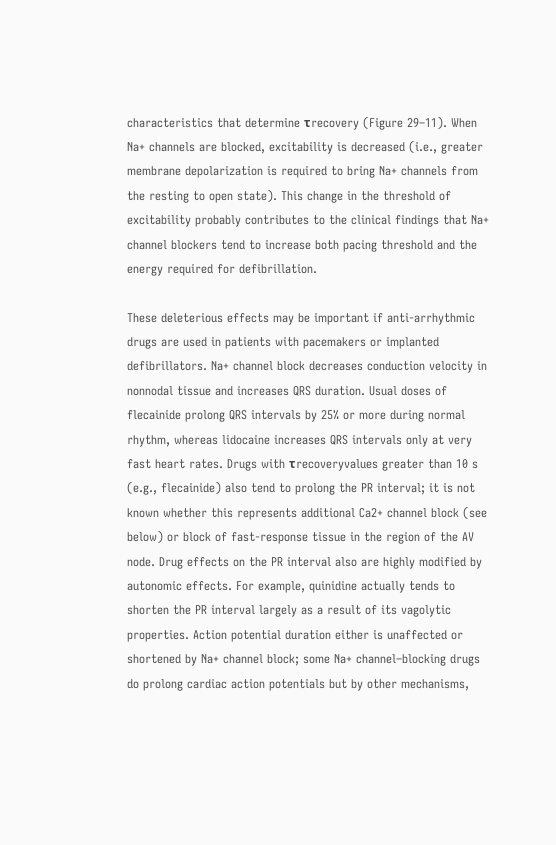characteristics that determine τrecovery (Figure 29–11). When Na+ channels are blocked, excitability is decreased (i.e., greater membrane depolarization is required to bring Na+ channels from the resting to open state). This change in the threshold of excitability probably contributes to the clinical findings that Na+ channel blockers tend to increase both pacing threshold and the energy required for defibrillation.

These deleterious effects may be important if anti-arrhythmic drugs are used in patients with pacemakers or implanted defibrillators. Na+ channel block decreases conduction velocity in nonnodal tissue and increases QRS duration. Usual doses of flecainide prolong QRS intervals by 25% or more during normal rhythm, whereas lidocaine increases QRS intervals only at very fast heart rates. Drugs with τrecoveryvalues greater than 10 s (e.g., flecainide) also tend to prolong the PR interval; it is not known whether this represents additional Ca2+ channel block (see below) or block of fast-response tissue in the region of the AV node. Drug effects on the PR interval also are highly modified by autonomic effects. For example, quinidine actually tends to shorten the PR interval largely as a result of its vagolytic properties. Action potential duration either is unaffected or shortened by Na+ channel block; some Na+ channel–blocking drugs do prolong cardiac action potentials but by other mechanisms,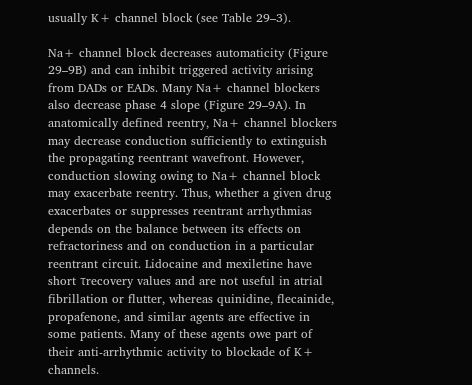usually K+ channel block (see Table 29–3).

Na+ channel block decreases automaticity (Figure 29–9B) and can inhibit triggered activity arising from DADs or EADs. Many Na+ channel blockers also decrease phase 4 slope (Figure 29–9A). In anatomically defined reentry, Na+ channel blockers may decrease conduction sufficiently to extinguish the propagating reentrant wavefront. However, conduction slowing owing to Na+ channel block may exacerbate reentry. Thus, whether a given drug exacerbates or suppresses reentrant arrhythmias depends on the balance between its effects on refractoriness and on conduction in a particular reentrant circuit. Lidocaine and mexiletine have short τrecovery values and are not useful in atrial fibrillation or flutter, whereas quinidine, flecainide, propafenone, and similar agents are effective in some patients. Many of these agents owe part of their anti-arrhythmic activity to blockade of K+ channels.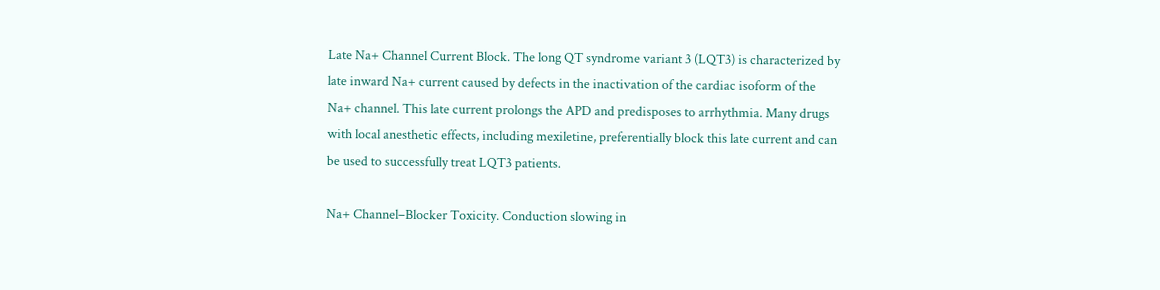Late Na+ Channel Current Block. The long QT syndrome variant 3 (LQT3) is characterized by late inward Na+ current caused by defects in the inactivation of the cardiac isoform of the Na+ channel. This late current prolongs the APD and predisposes to arrhythmia. Many drugs with local anesthetic effects, including mexiletine, preferentially block this late current and can be used to successfully treat LQT3 patients.

Na+ Channel–Blocker Toxicity. Conduction slowing in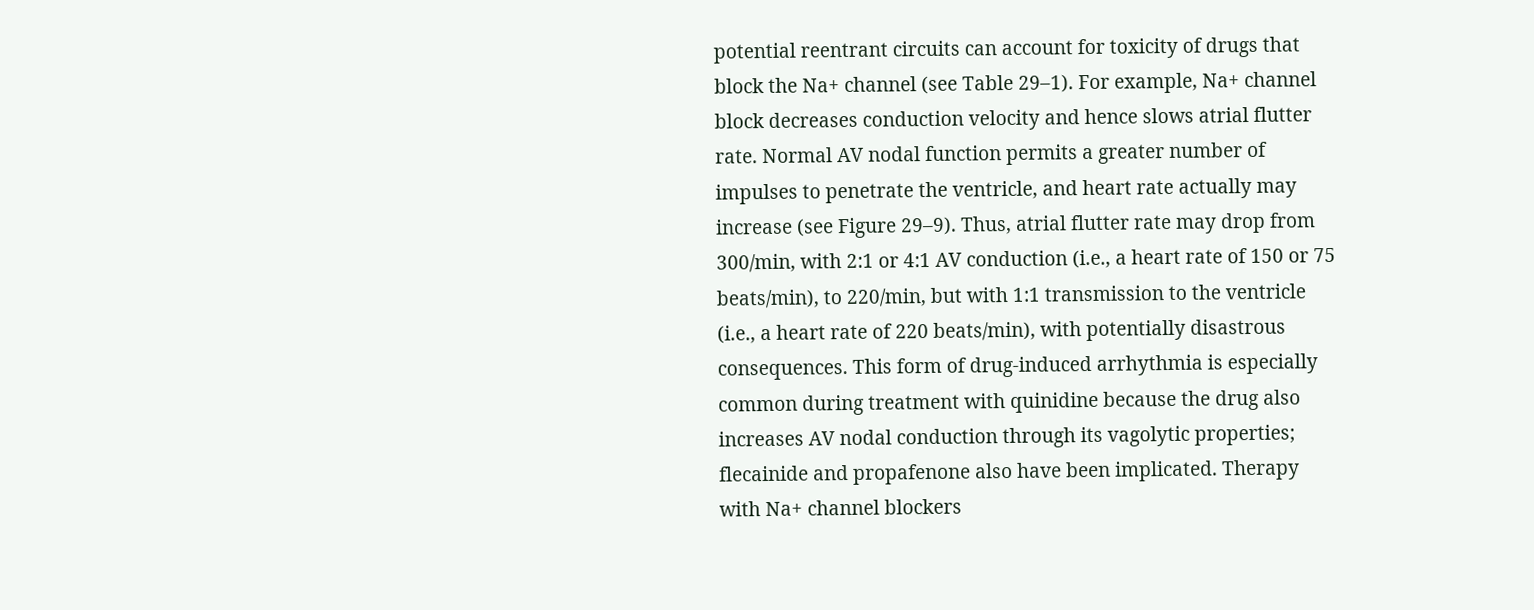potential reentrant circuits can account for toxicity of drugs that block the Na+ channel (see Table 29–1). For example, Na+ channel block decreases conduction velocity and hence slows atrial flutter rate. Normal AV nodal function permits a greater number of impulses to penetrate the ventricle, and heart rate actually may increase (see Figure 29–9). Thus, atrial flutter rate may drop from 300/min, with 2:1 or 4:1 AV conduction (i.e., a heart rate of 150 or 75 beats/min), to 220/min, but with 1:1 transmission to the ventricle (i.e., a heart rate of 220 beats/min), with potentially disastrous consequences. This form of drug-induced arrhythmia is especially common during treatment with quinidine because the drug also increases AV nodal conduction through its vagolytic properties; flecainide and propafenone also have been implicated. Therapy with Na+ channel blockers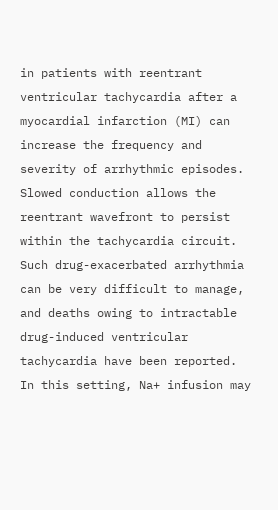in patients with reentrant ventricular tachycardia after a myocardial infarction (MI) can increase the frequency and severity of arrhythmic episodes. Slowed conduction allows the reentrant wavefront to persist within the tachycardia circuit. Such drug-exacerbated arrhythmia can be very difficult to manage, and deaths owing to intractable drug-induced ventricular tachycardia have been reported. In this setting, Na+ infusion may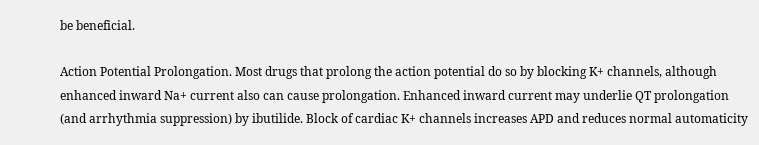be beneficial.

Action Potential Prolongation. Most drugs that prolong the action potential do so by blocking K+ channels, although enhanced inward Na+ current also can cause prolongation. Enhanced inward current may underlie QT prolongation (and arrhythmia suppression) by ibutilide. Block of cardiac K+ channels increases APD and reduces normal automaticity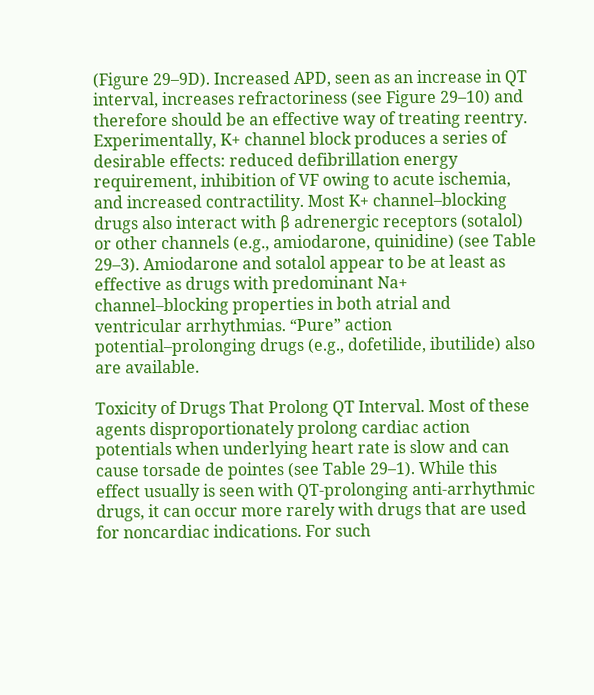(Figure 29–9D). Increased APD, seen as an increase in QT interval, increases refractoriness (see Figure 29–10) and therefore should be an effective way of treating reentry. Experimentally, K+ channel block produces a series of desirable effects: reduced defibrillation energy requirement, inhibition of VF owing to acute ischemia, and increased contractility. Most K+ channel–blocking drugs also interact with β adrenergic receptors (sotalol) or other channels (e.g., amiodarone, quinidine) (see Table 29–3). Amiodarone and sotalol appear to be at least as effective as drugs with predominant Na+ channel–blocking properties in both atrial and ventricular arrhythmias. “Pure” action potential–prolonging drugs (e.g., dofetilide, ibutilide) also are available.

Toxicity of Drugs That Prolong QT Interval. Most of these agents disproportionately prolong cardiac action potentials when underlying heart rate is slow and can cause torsade de pointes (see Table 29–1). While this effect usually is seen with QT-prolonging anti-arrhythmic drugs, it can occur more rarely with drugs that are used for noncardiac indications. For such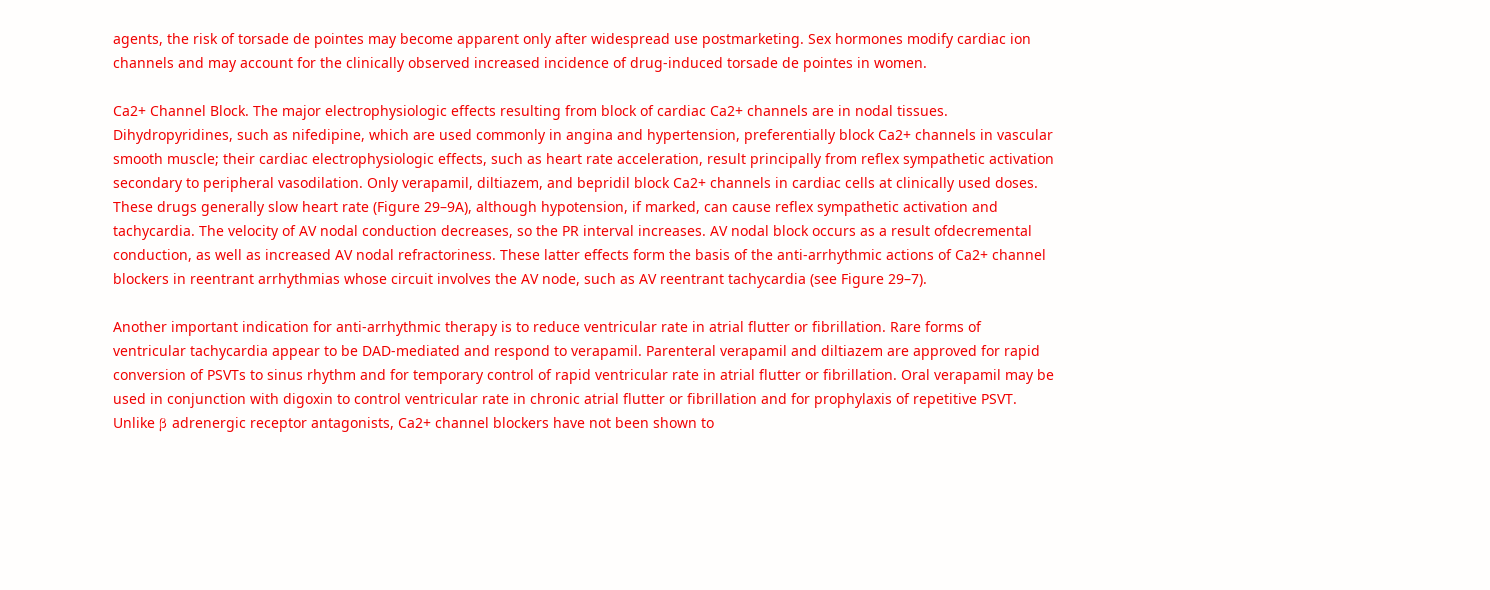agents, the risk of torsade de pointes may become apparent only after widespread use postmarketing. Sex hormones modify cardiac ion channels and may account for the clinically observed increased incidence of drug-induced torsade de pointes in women.

Ca2+ Channel Block. The major electrophysiologic effects resulting from block of cardiac Ca2+ channels are in nodal tissues. Dihydropyridines, such as nifedipine, which are used commonly in angina and hypertension, preferentially block Ca2+ channels in vascular smooth muscle; their cardiac electrophysiologic effects, such as heart rate acceleration, result principally from reflex sympathetic activation secondary to peripheral vasodilation. Only verapamil, diltiazem, and bepridil block Ca2+ channels in cardiac cells at clinically used doses. These drugs generally slow heart rate (Figure 29–9A), although hypotension, if marked, can cause reflex sympathetic activation and tachycardia. The velocity of AV nodal conduction decreases, so the PR interval increases. AV nodal block occurs as a result ofdecremental conduction, as well as increased AV nodal refractoriness. These latter effects form the basis of the anti-arrhythmic actions of Ca2+ channel blockers in reentrant arrhythmias whose circuit involves the AV node, such as AV reentrant tachycardia (see Figure 29–7).

Another important indication for anti-arrhythmic therapy is to reduce ventricular rate in atrial flutter or fibrillation. Rare forms of ventricular tachycardia appear to be DAD-mediated and respond to verapamil. Parenteral verapamil and diltiazem are approved for rapid conversion of PSVTs to sinus rhythm and for temporary control of rapid ventricular rate in atrial flutter or fibrillation. Oral verapamil may be used in conjunction with digoxin to control ventricular rate in chronic atrial flutter or fibrillation and for prophylaxis of repetitive PSVT. Unlike β adrenergic receptor antagonists, Ca2+ channel blockers have not been shown to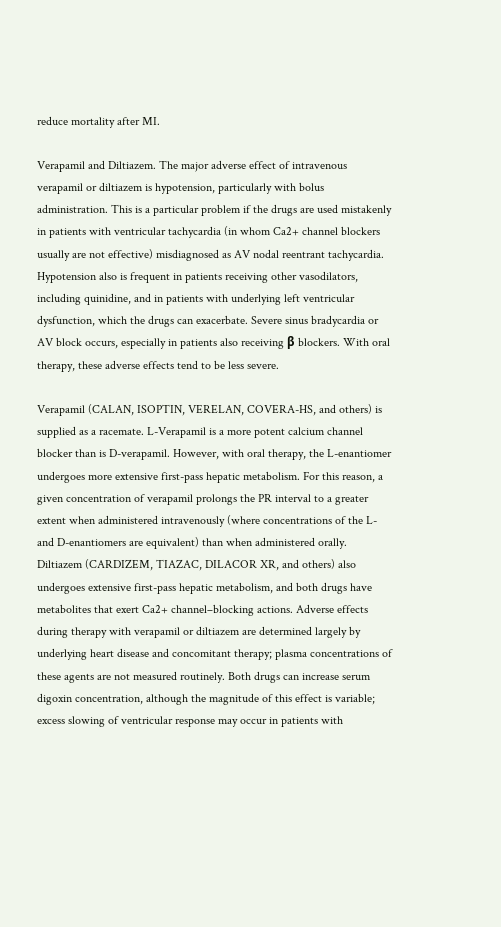reduce mortality after MI.

Verapamil and Diltiazem. The major adverse effect of intravenous verapamil or diltiazem is hypotension, particularly with bolus administration. This is a particular problem if the drugs are used mistakenly in patients with ventricular tachycardia (in whom Ca2+ channel blockers usually are not effective) misdiagnosed as AV nodal reentrant tachycardia. Hypotension also is frequent in patients receiving other vasodilators, including quinidine, and in patients with underlying left ventricular dysfunction, which the drugs can exacerbate. Severe sinus bradycardia or AV block occurs, especially in patients also receiving β blockers. With oral therapy, these adverse effects tend to be less severe.

Verapamil (CALAN, ISOPTIN, VERELAN, COVERA-HS, and others) is supplied as a racemate. L-Verapamil is a more potent calcium channel blocker than is D-verapamil. However, with oral therapy, the L-enantiomer undergoes more extensive first-pass hepatic metabolism. For this reason, a given concentration of verapamil prolongs the PR interval to a greater extent when administered intravenously (where concentrations of the L- and D-enantiomers are equivalent) than when administered orally. Diltiazem (CARDIZEM, TIAZAC, DILACOR XR, and others) also undergoes extensive first-pass hepatic metabolism, and both drugs have metabolites that exert Ca2+ channel–blocking actions. Adverse effects during therapy with verapamil or diltiazem are determined largely by underlying heart disease and concomitant therapy; plasma concentrations of these agents are not measured routinely. Both drugs can increase serum digoxin concentration, although the magnitude of this effect is variable; excess slowing of ventricular response may occur in patients with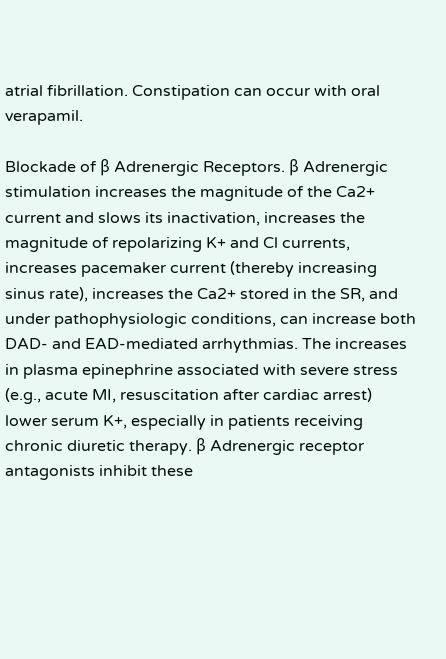atrial fibrillation. Constipation can occur with oral verapamil.

Blockade of β Adrenergic Receptors. β Adrenergic stimulation increases the magnitude of the Ca2+ current and slows its inactivation, increases the magnitude of repolarizing K+ and Cl currents, increases pacemaker current (thereby increasing sinus rate), increases the Ca2+ stored in the SR, and under pathophysiologic conditions, can increase both DAD- and EAD-mediated arrhythmias. The increases in plasma epinephrine associated with severe stress (e.g., acute MI, resuscitation after cardiac arrest) lower serum K+, especially in patients receiving chronic diuretic therapy. β Adrenergic receptor antagonists inhibit these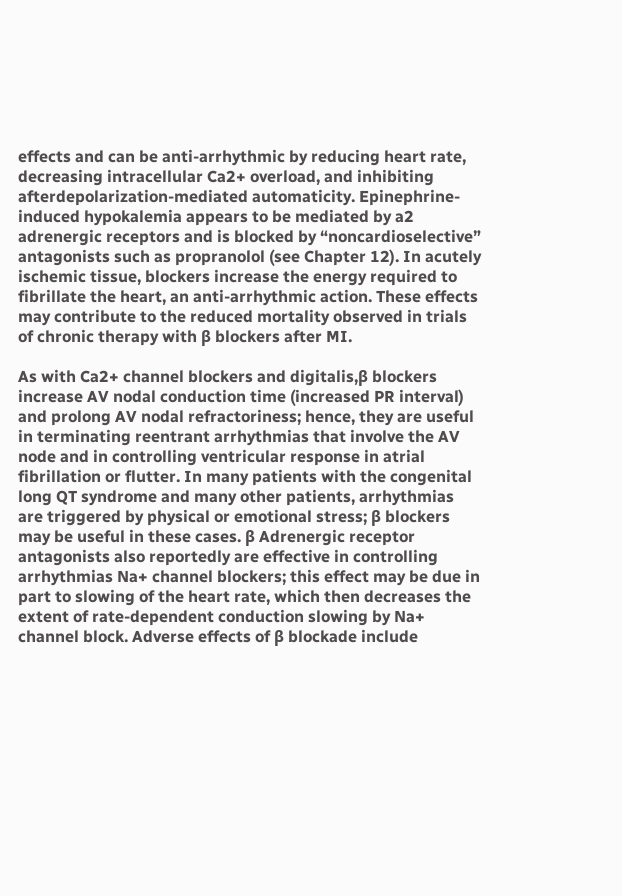effects and can be anti-arrhythmic by reducing heart rate, decreasing intracellular Ca2+ overload, and inhibiting afterdepolarization-mediated automaticity. Epinephrine-induced hypokalemia appears to be mediated by a2 adrenergic receptors and is blocked by “noncardioselective” antagonists such as propranolol (see Chapter 12). In acutely ischemic tissue, blockers increase the energy required to fibrillate the heart, an anti-arrhythmic action. These effects may contribute to the reduced mortality observed in trials of chronic therapy with β blockers after MI.

As with Ca2+ channel blockers and digitalis,β blockers increase AV nodal conduction time (increased PR interval) and prolong AV nodal refractoriness; hence, they are useful in terminating reentrant arrhythmias that involve the AV node and in controlling ventricular response in atrial fibrillation or flutter. In many patients with the congenital long QT syndrome and many other patients, arrhythmias are triggered by physical or emotional stress; β blockers may be useful in these cases. β Adrenergic receptor antagonists also reportedly are effective in controlling arrhythmias Na+ channel blockers; this effect may be due in part to slowing of the heart rate, which then decreases the extent of rate-dependent conduction slowing by Na+ channel block. Adverse effects of β blockade include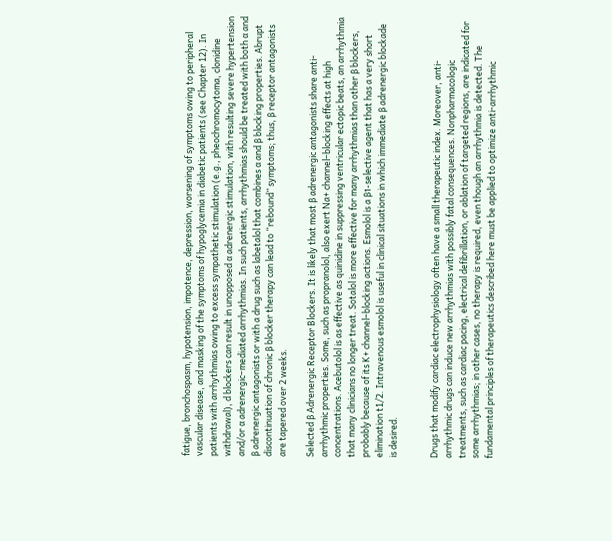fatigue, bronchospasm, hypotension, impotence, depression, worsening of symptoms owing to peripheral vascular disease, and masking of the symptoms of hypoglycemia in diabetic patients (see Chapter 12). In patients with arrhythmias owing to excess sympathetic stimulation (e.g., pheochromocytoma, clonidine withdrawal), d blockers can result in unopposed α adrenergic stimulation, with resulting severe hypertension and/or α adrenergic–mediated arrhythmias. In such patients, arrhythmias should be treated with both α and β adrenergic antagonists or with a drug such as labetalol that combines α and β blocking properties. Abrupt discontinuation of chronic β blocker therapy can lead to “rebound” symptoms; thus, β receptor antagonists are tapered over 2 weeks.

Selected β Adrenergic Receptor Blockers. It is likely that most β adrenergic antagonists share anti-arrhythmic properties. Some, such as propranolol, also exert Na+ channel–blocking effects at high concentrations. Acebutolol is as effective as quinidine in suppressing ventricular ectopic beats, an arrhythmia that many clinicians no longer treat. Sotalol is more effective for many arrhythmias than other β blockers, probably because of its K+ channel–blocking actions. Esmolol is a β1-selective agent that has a very short elimination t1/2. Intravenous esmolol is useful in clinical situations in which immediate β adrenergic blockade is desired.


Drugs that modify cardiac electrophysiology often have a small therapeutic index. Moreover, anti-arrhythmic drugs can induce new arrhythmias with possibly fatal consequences. Nonpharmacologic treatments, such as cardiac pacing, electrical defibrillation, or ablation of targeted regions, are indicated for some arrhythmias; in other cases, no therapy is required, even though an arrhythmia is detected. The fundamental principles of therapeutics described here must be applied to optimize anti-arrhythmic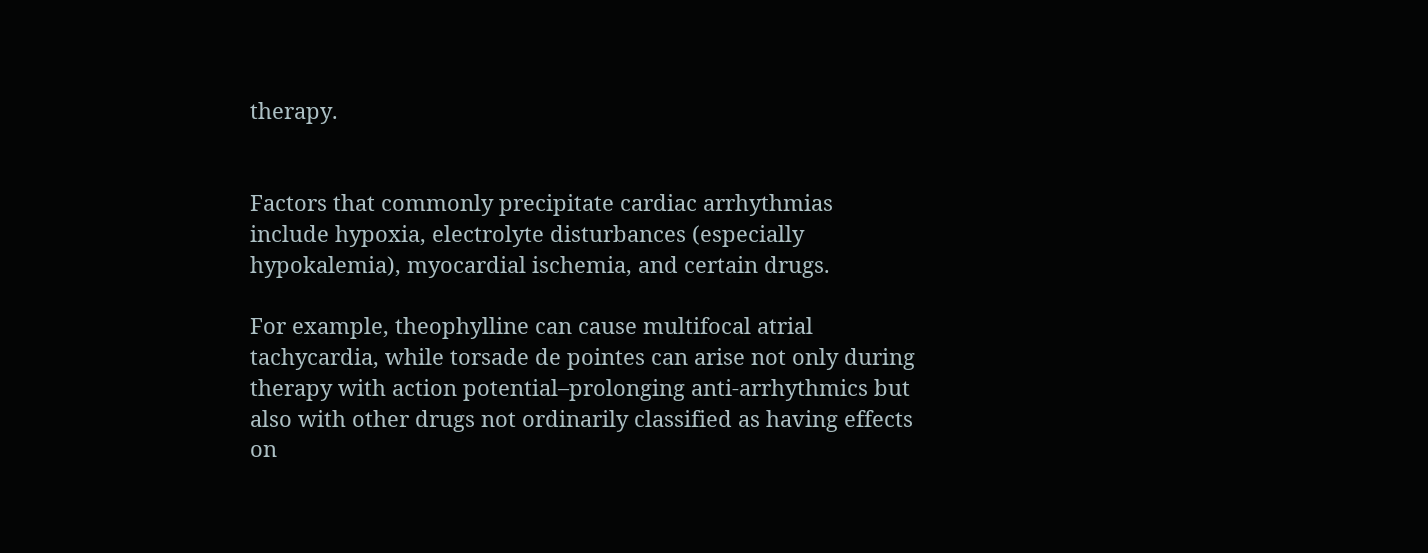therapy.


Factors that commonly precipitate cardiac arrhythmias include hypoxia, electrolyte disturbances (especially hypokalemia), myocardial ischemia, and certain drugs.

For example, theophylline can cause multifocal atrial tachycardia, while torsade de pointes can arise not only during therapy with action potential–prolonging anti-arrhythmics but also with other drugs not ordinarily classified as having effects on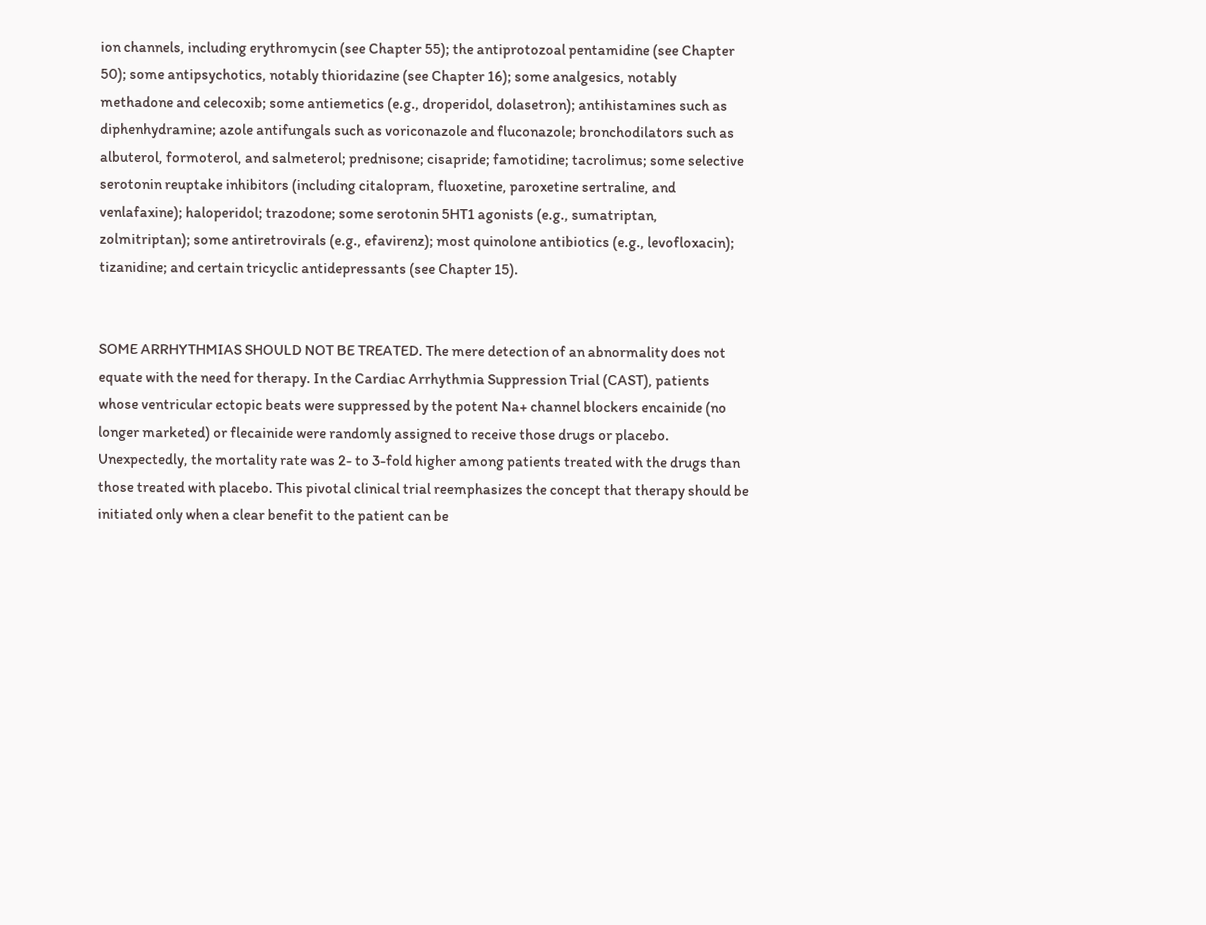ion channels, including erythromycin (see Chapter 55); the antiprotozoal pentamidine (see Chapter 50); some antipsychotics, notably thioridazine (see Chapter 16); some analgesics, notably methadone and celecoxib; some antiemetics (e.g., droperidol, dolasetron); antihistamines such as diphenhydramine; azole antifungals such as voriconazole and fluconazole; bronchodilators such as albuterol, formoterol, and salmeterol; prednisone; cisapride; famotidine; tacrolimus; some selective serotonin reuptake inhibitors (including citalopram, fluoxetine, paroxetine sertraline, and venlafaxine); haloperidol; trazodone; some serotonin 5HT1 agonists (e.g., sumatriptan, zolmitriptan); some antiretrovirals (e.g., efavirenz); most quinolone antibiotics (e.g., levofloxacin); tizanidine; and certain tricyclic antidepressants (see Chapter 15).


SOME ARRHYTHMIAS SHOULD NOT BE TREATED. The mere detection of an abnormality does not equate with the need for therapy. In the Cardiac Arrhythmia Suppression Trial (CAST), patients whose ventricular ectopic beats were suppressed by the potent Na+ channel blockers encainide (no longer marketed) or flecainide were randomly assigned to receive those drugs or placebo. Unexpectedly, the mortality rate was 2- to 3-fold higher among patients treated with the drugs than those treated with placebo. This pivotal clinical trial reemphasizes the concept that therapy should be initiated only when a clear benefit to the patient can be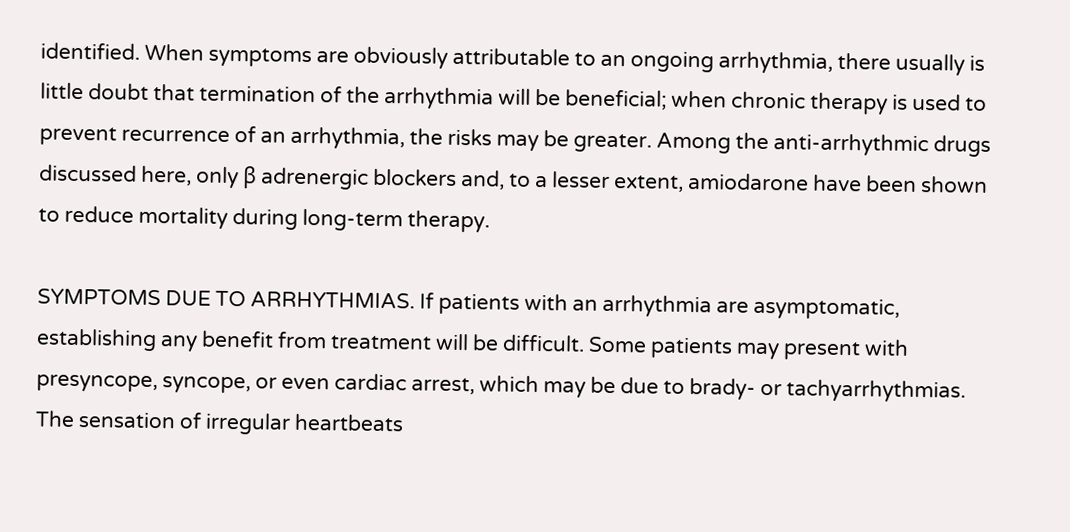identified. When symptoms are obviously attributable to an ongoing arrhythmia, there usually is little doubt that termination of the arrhythmia will be beneficial; when chronic therapy is used to prevent recurrence of an arrhythmia, the risks may be greater. Among the anti-arrhythmic drugs discussed here, only β adrenergic blockers and, to a lesser extent, amiodarone have been shown to reduce mortality during long-term therapy.

SYMPTOMS DUE TO ARRHYTHMIAS. If patients with an arrhythmia are asymptomatic, establishing any benefit from treatment will be difficult. Some patients may present with presyncope, syncope, or even cardiac arrest, which may be due to brady- or tachyarrhythmias. The sensation of irregular heartbeats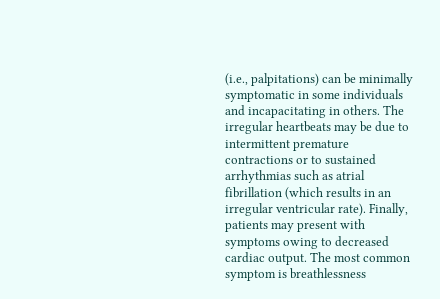(i.e., palpitations) can be minimally symptomatic in some individuals and incapacitating in others. The irregular heartbeats may be due to intermittent premature contractions or to sustained arrhythmias such as atrial fibrillation (which results in an irregular ventricular rate). Finally, patients may present with symptoms owing to decreased cardiac output. The most common symptom is breathlessness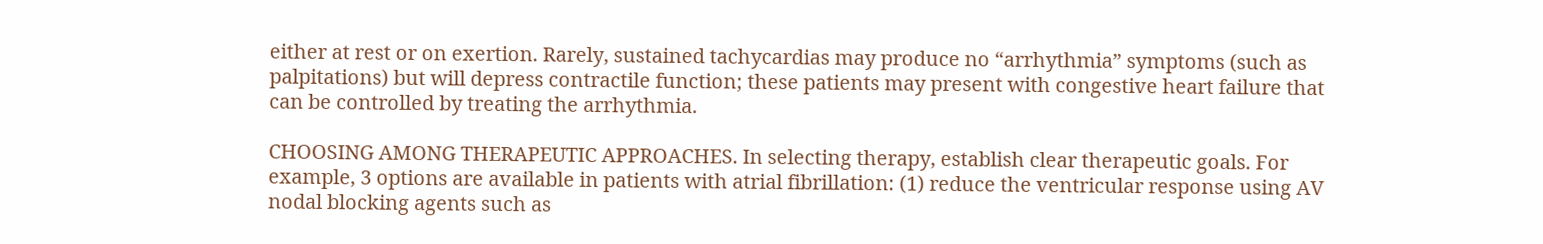either at rest or on exertion. Rarely, sustained tachycardias may produce no “arrhythmia” symptoms (such as palpitations) but will depress contractile function; these patients may present with congestive heart failure that can be controlled by treating the arrhythmia.

CHOOSING AMONG THERAPEUTIC APPROACHES. In selecting therapy, establish clear therapeutic goals. For example, 3 options are available in patients with atrial fibrillation: (1) reduce the ventricular response using AV nodal blocking agents such as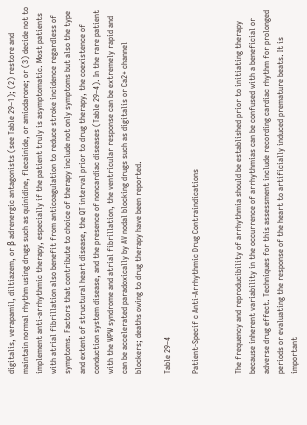digitalis, verapamil, diltiazem, or β adrenergic antagonists (see Table 29–1); (2) restore and maintain normal rhythm using drugs such as quinidine, flecainide, or amiodarone; or (3) decide not to implement anti-arrhythmic therapy, especially if the patient truly is asymptomatic. Most patients with atrial fibrillation also benefit from anticoagulation to reduce stroke incidence regardless of symptoms. Factors that contribute to choice of therapy include not only symptoms but also the type and extent of structural heart disease, the QT interval prior to drug therapy, the coexistence of conduction system disease, and the presence of noncardiac diseases (Table 29–4). In the rare patient with the WPW syndrome and atrial fibrillation, the ventricular response can be extremely rapid and can be accelerated paradoxically by AV nodal blocking drugs such as digitalis or Ca2+ channel blockers; deaths owing to drug therapy have been reported.

Table 29–4

Patient-Specif c Anti-Arrhythmic Drug Contraindications


The frequency and reproducibility of arrhythmia should be established prior to initiating therapy because inherent variability in the occurrence of arrhythmias can be confused with a beneficial or adverse drug effect. Techniques for this assessment include recording cardiac rhythm for prolonged periods or evaluating the response of the heart to artificially induced premature beats. It is important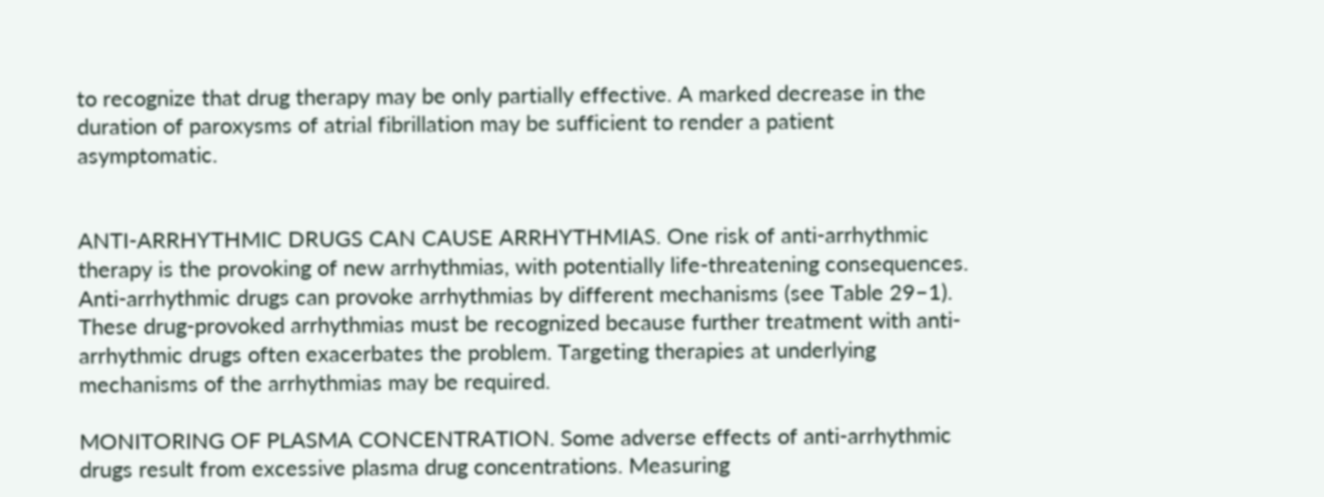to recognize that drug therapy may be only partially effective. A marked decrease in the duration of paroxysms of atrial fibrillation may be sufficient to render a patient asymptomatic.


ANTI-ARRHYTHMIC DRUGS CAN CAUSE ARRHYTHMIAS. One risk of anti-arrhythmic therapy is the provoking of new arrhythmias, with potentially life-threatening consequences. Anti-arrhythmic drugs can provoke arrhythmias by different mechanisms (see Table 29–1). These drug-provoked arrhythmias must be recognized because further treatment with anti-arrhythmic drugs often exacerbates the problem. Targeting therapies at underlying mechanisms of the arrhythmias may be required.

MONITORING OF PLASMA CONCENTRATION. Some adverse effects of anti-arrhythmic drugs result from excessive plasma drug concentrations. Measuring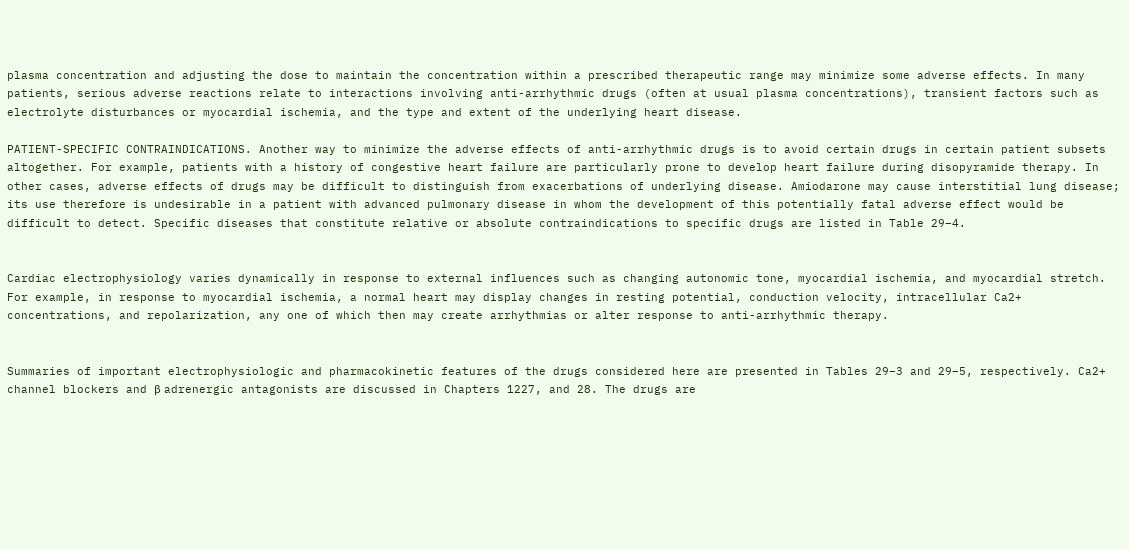plasma concentration and adjusting the dose to maintain the concentration within a prescribed therapeutic range may minimize some adverse effects. In many patients, serious adverse reactions relate to interactions involving anti-arrhythmic drugs (often at usual plasma concentrations), transient factors such as electrolyte disturbances or myocardial ischemia, and the type and extent of the underlying heart disease.

PATIENT-SPECIFIC CONTRAINDICATIONS. Another way to minimize the adverse effects of anti-arrhythmic drugs is to avoid certain drugs in certain patient subsets altogether. For example, patients with a history of congestive heart failure are particularly prone to develop heart failure during disopyramide therapy. In other cases, adverse effects of drugs may be difficult to distinguish from exacerbations of underlying disease. Amiodarone may cause interstitial lung disease; its use therefore is undesirable in a patient with advanced pulmonary disease in whom the development of this potentially fatal adverse effect would be difficult to detect. Specific diseases that constitute relative or absolute contraindications to specific drugs are listed in Table 29–4.


Cardiac electrophysiology varies dynamically in response to external influences such as changing autonomic tone, myocardial ischemia, and myocardial stretch. For example, in response to myocardial ischemia, a normal heart may display changes in resting potential, conduction velocity, intracellular Ca2+ concentrations, and repolarization, any one of which then may create arrhythmias or alter response to anti-arrhythmic therapy.


Summaries of important electrophysiologic and pharmacokinetic features of the drugs considered here are presented in Tables 29–3 and 29–5, respectively. Ca2+ channel blockers and β adrenergic antagonists are discussed in Chapters 1227, and 28. The drugs are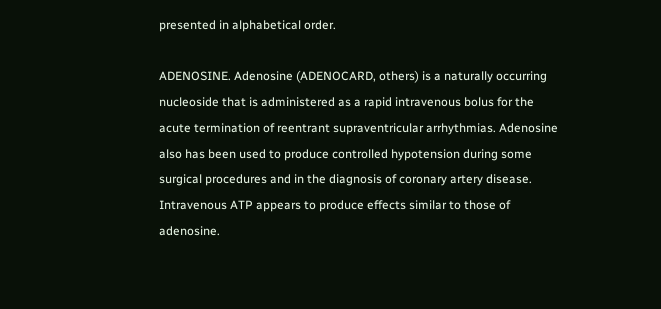presented in alphabetical order.

ADENOSINE. Adenosine (ADENOCARD, others) is a naturally occurring nucleoside that is administered as a rapid intravenous bolus for the acute termination of reentrant supraventricular arrhythmias. Adenosine also has been used to produce controlled hypotension during some surgical procedures and in the diagnosis of coronary artery disease. Intravenous ATP appears to produce effects similar to those of adenosine.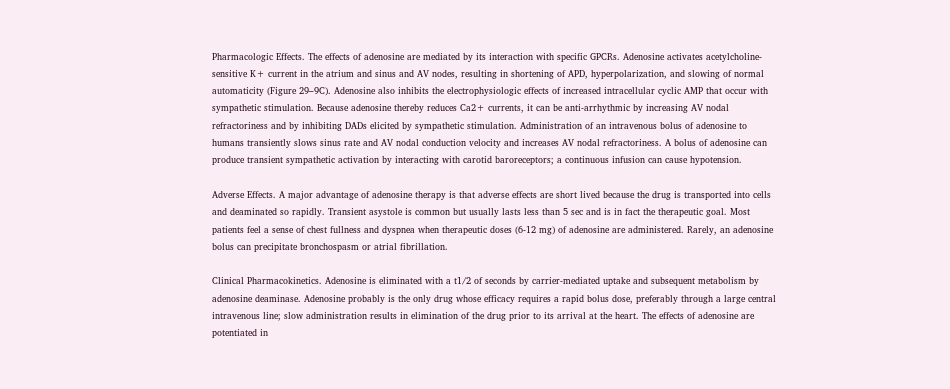Pharmacologic Effects. The effects of adenosine are mediated by its interaction with specific GPCRs. Adenosine activates acetylcholine-sensitive K+ current in the atrium and sinus and AV nodes, resulting in shortening of APD, hyperpolarization, and slowing of normal automaticity (Figure 29–9C). Adenosine also inhibits the electrophysiologic effects of increased intracellular cyclic AMP that occur with sympathetic stimulation. Because adenosine thereby reduces Ca2+ currents, it can be anti-arrhythmic by increasing AV nodal refractoriness and by inhibiting DADs elicited by sympathetic stimulation. Administration of an intravenous bolus of adenosine to humans transiently slows sinus rate and AV nodal conduction velocity and increases AV nodal refractoriness. A bolus of adenosine can produce transient sympathetic activation by interacting with carotid baroreceptors; a continuous infusion can cause hypotension.

Adverse Effects. A major advantage of adenosine therapy is that adverse effects are short lived because the drug is transported into cells and deaminated so rapidly. Transient asystole is common but usually lasts less than 5 sec and is in fact the therapeutic goal. Most patients feel a sense of chest fullness and dyspnea when therapeutic doses (6-12 mg) of adenosine are administered. Rarely, an adenosine bolus can precipitate bronchospasm or atrial fibrillation.

Clinical Pharmacokinetics. Adenosine is eliminated with a t1/2 of seconds by carrier-mediated uptake and subsequent metabolism by adenosine deaminase. Adenosine probably is the only drug whose efficacy requires a rapid bolus dose, preferably through a large central intravenous line; slow administration results in elimination of the drug prior to its arrival at the heart. The effects of adenosine are potentiated in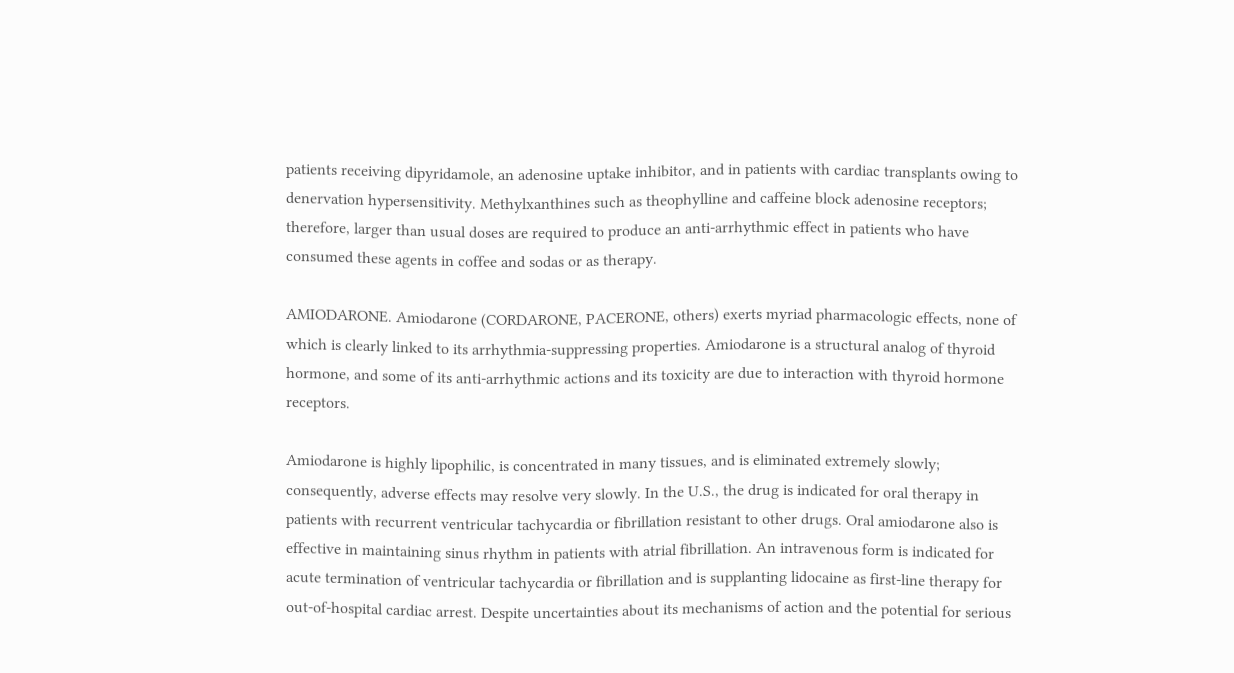patients receiving dipyridamole, an adenosine uptake inhibitor, and in patients with cardiac transplants owing to denervation hypersensitivity. Methylxanthines such as theophylline and caffeine block adenosine receptors; therefore, larger than usual doses are required to produce an anti-arrhythmic effect in patients who have consumed these agents in coffee and sodas or as therapy.

AMIODARONE. Amiodarone (CORDARONE, PACERONE, others) exerts myriad pharmacologic effects, none of which is clearly linked to its arrhythmia-suppressing properties. Amiodarone is a structural analog of thyroid hormone, and some of its anti-arrhythmic actions and its toxicity are due to interaction with thyroid hormone receptors.

Amiodarone is highly lipophilic, is concentrated in many tissues, and is eliminated extremely slowly; consequently, adverse effects may resolve very slowly. In the U.S., the drug is indicated for oral therapy in patients with recurrent ventricular tachycardia or fibrillation resistant to other drugs. Oral amiodarone also is effective in maintaining sinus rhythm in patients with atrial fibrillation. An intravenous form is indicated for acute termination of ventricular tachycardia or fibrillation and is supplanting lidocaine as first-line therapy for out-of-hospital cardiac arrest. Despite uncertainties about its mechanisms of action and the potential for serious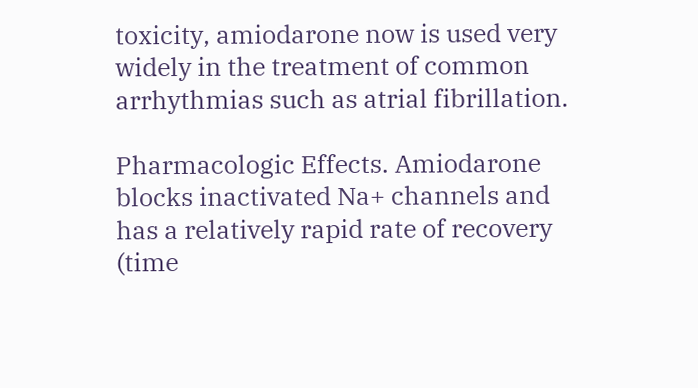toxicity, amiodarone now is used very widely in the treatment of common arrhythmias such as atrial fibrillation.

Pharmacologic Effects. Amiodarone blocks inactivated Na+ channels and has a relatively rapid rate of recovery (time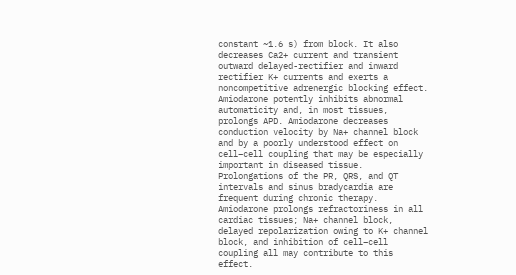constant ~1.6 s) from block. It also decreases Ca2+ current and transient outward delayed-rectifier and inward rectifier K+ currents and exerts a noncompetitive adrenergic blocking effect. Amiodarone potently inhibits abnormal automaticity and, in most tissues, prolongs APD. Amiodarone decreases conduction velocity by Na+ channel block and by a poorly understood effect on cell–cell coupling that may be especially important in diseased tissue. Prolongations of the PR, QRS, and QT intervals and sinus bradycardia are frequent during chronic therapy. Amiodarone prolongs refractoriness in all cardiac tissues; Na+ channel block, delayed repolarization owing to K+ channel block, and inhibition of cell–cell coupling all may contribute to this effect.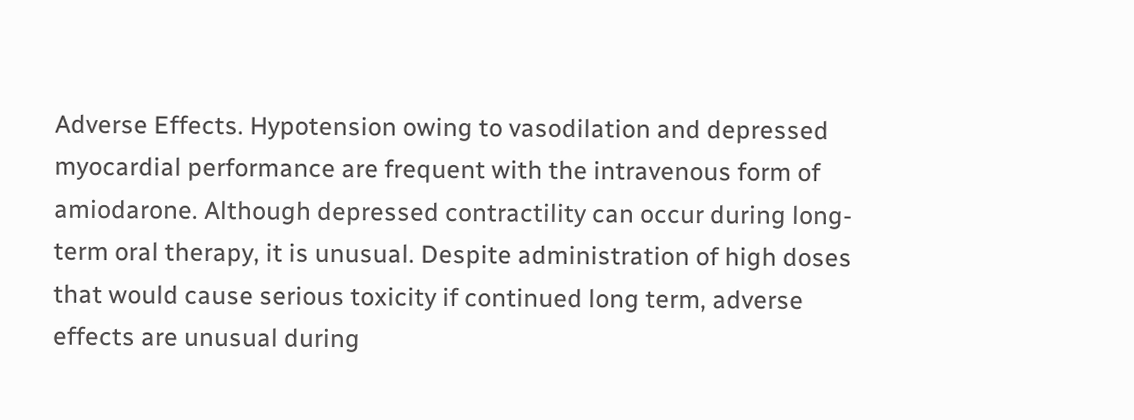Adverse Effects. Hypotension owing to vasodilation and depressed myocardial performance are frequent with the intravenous form of amiodarone. Although depressed contractility can occur during long-term oral therapy, it is unusual. Despite administration of high doses that would cause serious toxicity if continued long term, adverse effects are unusual during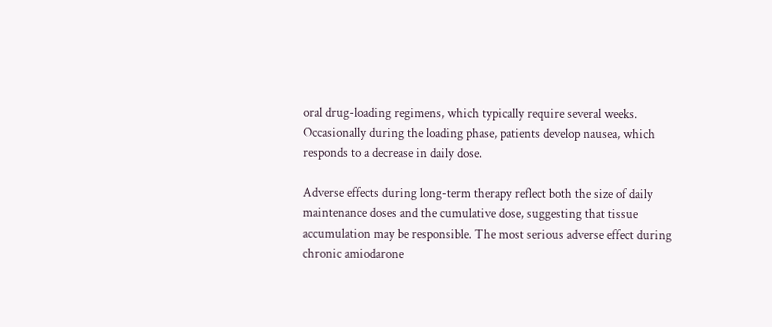oral drug-loading regimens, which typically require several weeks. Occasionally during the loading phase, patients develop nausea, which responds to a decrease in daily dose.

Adverse effects during long-term therapy reflect both the size of daily maintenance doses and the cumulative dose, suggesting that tissue accumulation may be responsible. The most serious adverse effect during chronic amiodarone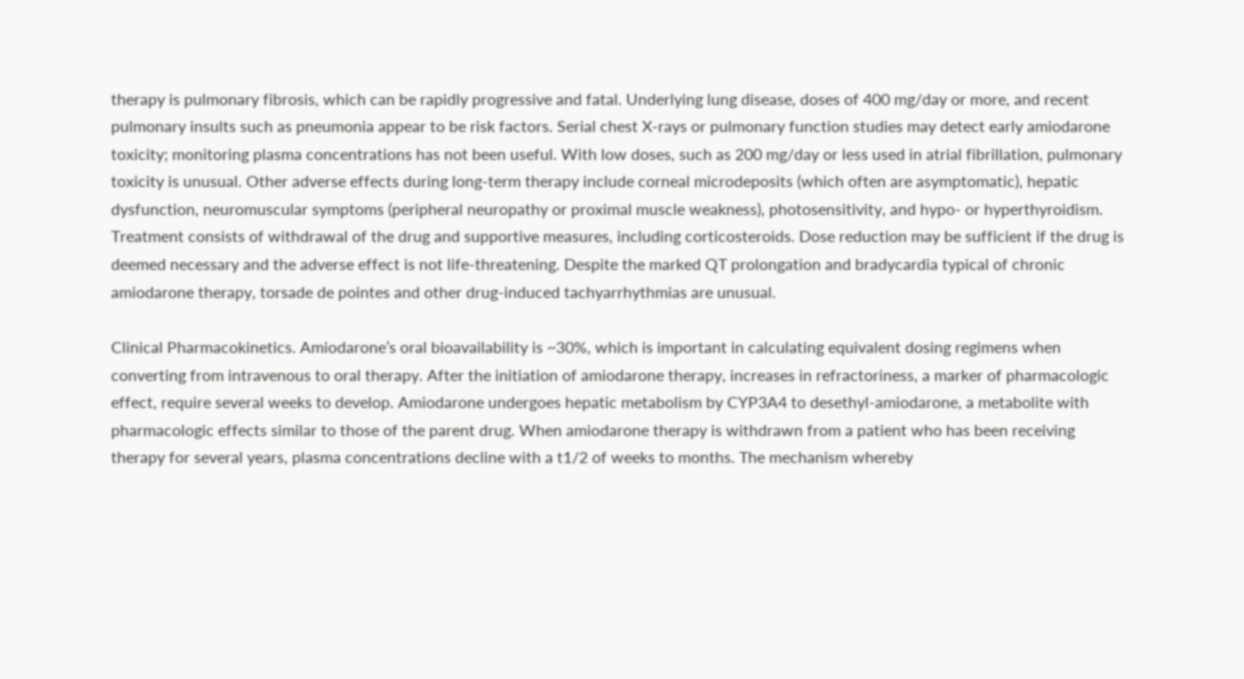therapy is pulmonary fibrosis, which can be rapidly progressive and fatal. Underlying lung disease, doses of 400 mg/day or more, and recent pulmonary insults such as pneumonia appear to be risk factors. Serial chest X-rays or pulmonary function studies may detect early amiodarone toxicity; monitoring plasma concentrations has not been useful. With low doses, such as 200 mg/day or less used in atrial fibrillation, pulmonary toxicity is unusual. Other adverse effects during long-term therapy include corneal microdeposits (which often are asymptomatic), hepatic dysfunction, neuromuscular symptoms (peripheral neuropathy or proximal muscle weakness), photosensitivity, and hypo- or hyperthyroidism. Treatment consists of withdrawal of the drug and supportive measures, including corticosteroids. Dose reduction may be sufficient if the drug is deemed necessary and the adverse effect is not life-threatening. Despite the marked QT prolongation and bradycardia typical of chronic amiodarone therapy, torsade de pointes and other drug-induced tachyarrhythmias are unusual.

Clinical Pharmacokinetics. Amiodarone’s oral bioavailability is ~30%, which is important in calculating equivalent dosing regimens when converting from intravenous to oral therapy. After the initiation of amiodarone therapy, increases in refractoriness, a marker of pharmacologic effect, require several weeks to develop. Amiodarone undergoes hepatic metabolism by CYP3A4 to desethyl-amiodarone, a metabolite with pharmacologic effects similar to those of the parent drug. When amiodarone therapy is withdrawn from a patient who has been receiving therapy for several years, plasma concentrations decline with a t1/2 of weeks to months. The mechanism whereby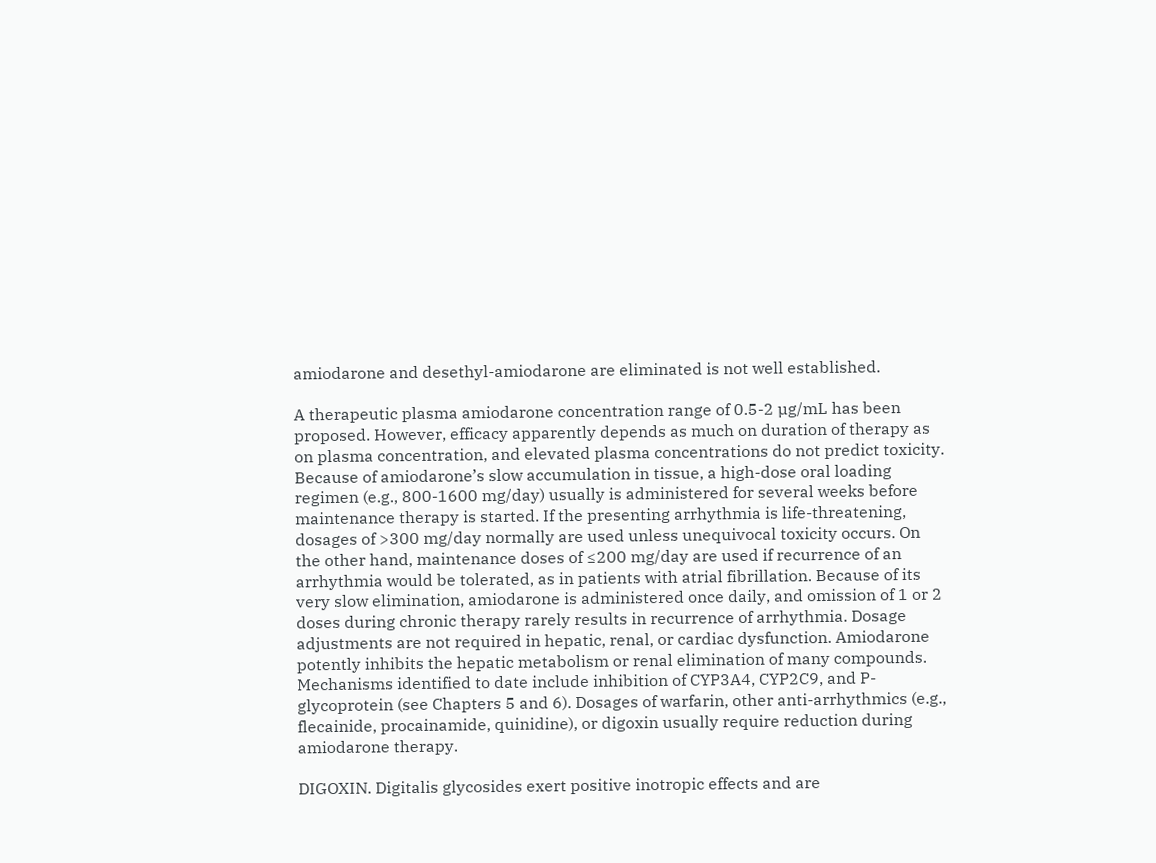amiodarone and desethyl-amiodarone are eliminated is not well established.

A therapeutic plasma amiodarone concentration range of 0.5-2 µg/mL has been proposed. However, efficacy apparently depends as much on duration of therapy as on plasma concentration, and elevated plasma concentrations do not predict toxicity. Because of amiodarone’s slow accumulation in tissue, a high-dose oral loading regimen (e.g., 800-1600 mg/day) usually is administered for several weeks before maintenance therapy is started. If the presenting arrhythmia is life-threatening, dosages of >300 mg/day normally are used unless unequivocal toxicity occurs. On the other hand, maintenance doses of ≤200 mg/day are used if recurrence of an arrhythmia would be tolerated, as in patients with atrial fibrillation. Because of its very slow elimination, amiodarone is administered once daily, and omission of 1 or 2 doses during chronic therapy rarely results in recurrence of arrhythmia. Dosage adjustments are not required in hepatic, renal, or cardiac dysfunction. Amiodarone potently inhibits the hepatic metabolism or renal elimination of many compounds. Mechanisms identified to date include inhibition of CYP3A4, CYP2C9, and P-glycoprotein (see Chapters 5 and 6). Dosages of warfarin, other anti-arrhythmics (e.g., flecainide, procainamide, quinidine), or digoxin usually require reduction during amiodarone therapy.

DIGOXIN. Digitalis glycosides exert positive inotropic effects and are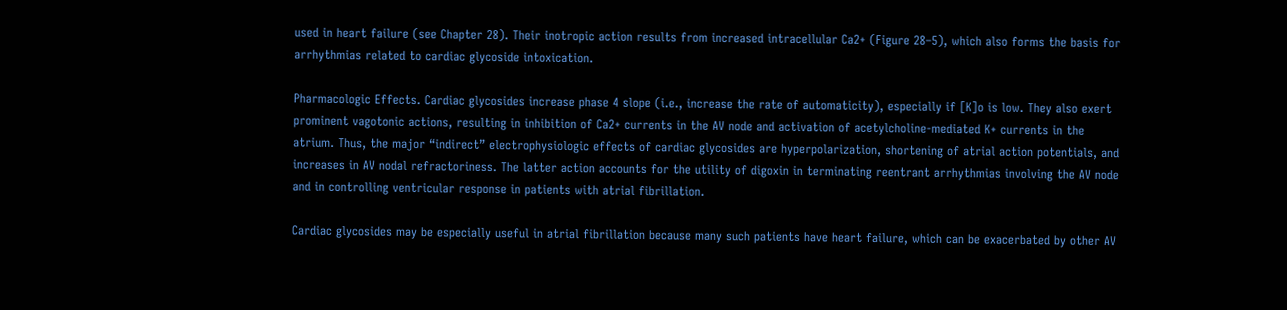used in heart failure (see Chapter 28). Their inotropic action results from increased intracellular Ca2+ (Figure 28–5), which also forms the basis for arrhythmias related to cardiac glycoside intoxication.

Pharmacologic Effects. Cardiac glycosides increase phase 4 slope (i.e., increase the rate of automaticity), especially if [K]o is low. They also exert prominent vagotonic actions, resulting in inhibition of Ca2+ currents in the AV node and activation of acetylcholine-mediated K+ currents in the atrium. Thus, the major “indirect” electrophysiologic effects of cardiac glycosides are hyperpolarization, shortening of atrial action potentials, and increases in AV nodal refractoriness. The latter action accounts for the utility of digoxin in terminating reentrant arrhythmias involving the AV node and in controlling ventricular response in patients with atrial fibrillation.

Cardiac glycosides may be especially useful in atrial fibrillation because many such patients have heart failure, which can be exacerbated by other AV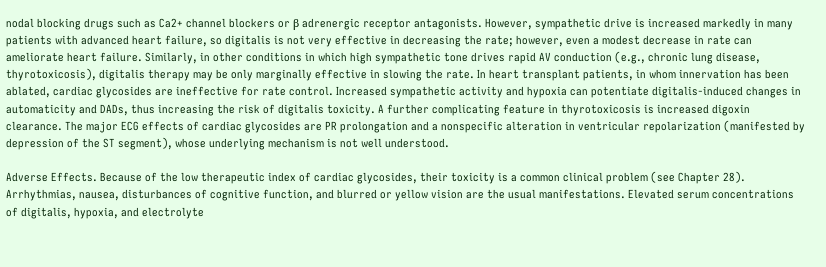nodal blocking drugs such as Ca2+ channel blockers or β adrenergic receptor antagonists. However, sympathetic drive is increased markedly in many patients with advanced heart failure, so digitalis is not very effective in decreasing the rate; however, even a modest decrease in rate can ameliorate heart failure. Similarly, in other conditions in which high sympathetic tone drives rapid AV conduction (e.g., chronic lung disease, thyrotoxicosis), digitalis therapy may be only marginally effective in slowing the rate. In heart transplant patients, in whom innervation has been ablated, cardiac glycosides are ineffective for rate control. Increased sympathetic activity and hypoxia can potentiate digitalis-induced changes in automaticity and DADs, thus increasing the risk of digitalis toxicity. A further complicating feature in thyrotoxicosis is increased digoxin clearance. The major ECG effects of cardiac glycosides are PR prolongation and a nonspecific alteration in ventricular repolarization (manifested by depression of the ST segment), whose underlying mechanism is not well understood.

Adverse Effects. Because of the low therapeutic index of cardiac glycosides, their toxicity is a common clinical problem (see Chapter 28). Arrhythmias, nausea, disturbances of cognitive function, and blurred or yellow vision are the usual manifestations. Elevated serum concentrations of digitalis, hypoxia, and electrolyte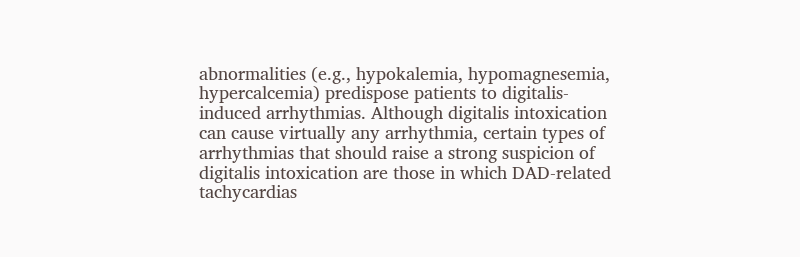abnormalities (e.g., hypokalemia, hypomagnesemia, hypercalcemia) predispose patients to digitalis-induced arrhythmias. Although digitalis intoxication can cause virtually any arrhythmia, certain types of arrhythmias that should raise a strong suspicion of digitalis intoxication are those in which DAD-related tachycardias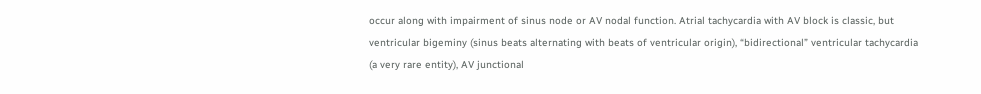occur along with impairment of sinus node or AV nodal function. Atrial tachycardia with AV block is classic, but ventricular bigeminy (sinus beats alternating with beats of ventricular origin), “bidirectional” ventricular tachycardia (a very rare entity), AV junctional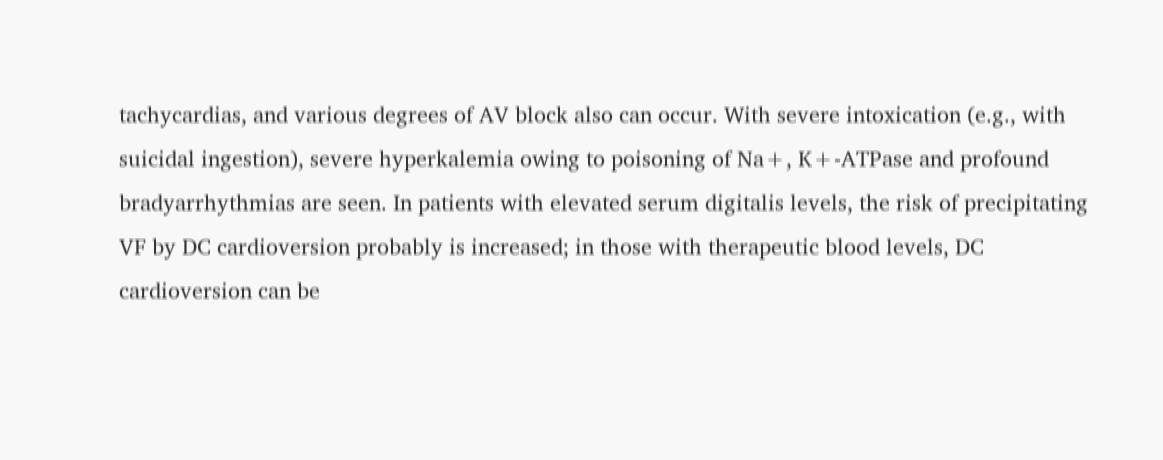tachycardias, and various degrees of AV block also can occur. With severe intoxication (e.g., with suicidal ingestion), severe hyperkalemia owing to poisoning of Na+, K+-ATPase and profound bradyarrhythmias are seen. In patients with elevated serum digitalis levels, the risk of precipitating VF by DC cardioversion probably is increased; in those with therapeutic blood levels, DC cardioversion can be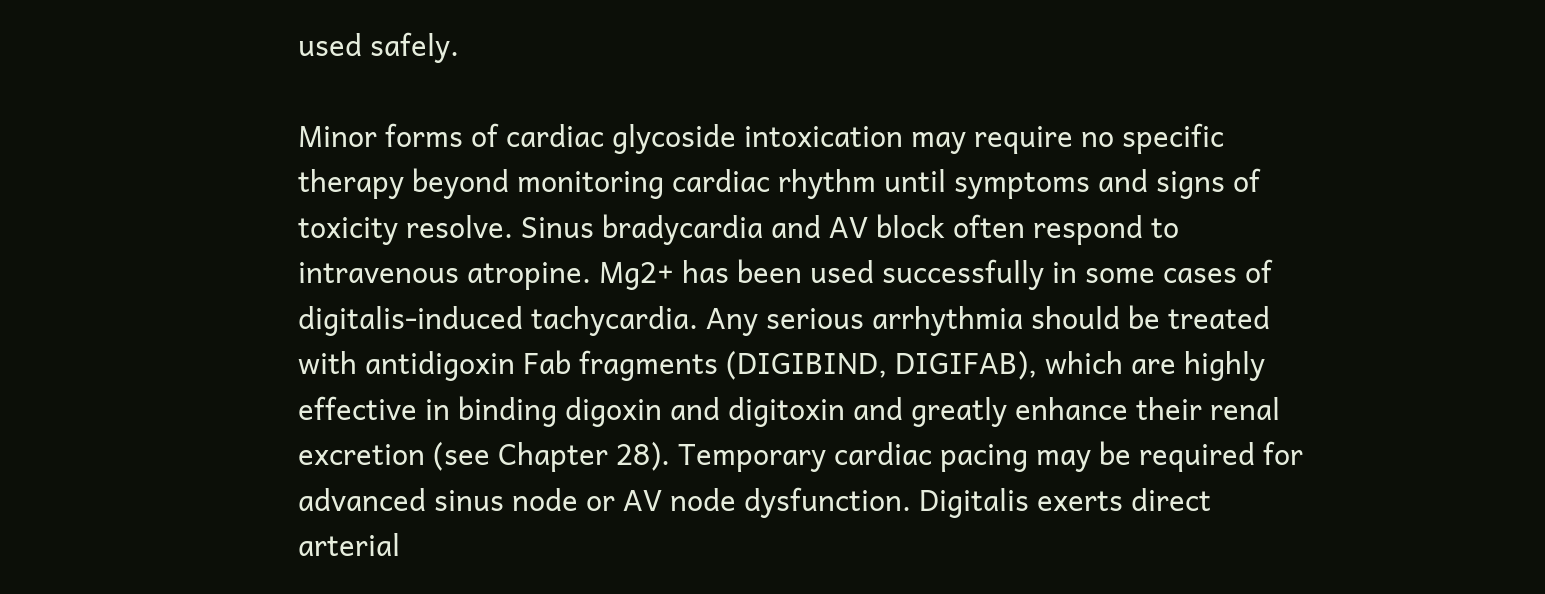used safely.

Minor forms of cardiac glycoside intoxication may require no specific therapy beyond monitoring cardiac rhythm until symptoms and signs of toxicity resolve. Sinus bradycardia and AV block often respond to intravenous atropine. Mg2+ has been used successfully in some cases of digitalis-induced tachycardia. Any serious arrhythmia should be treated with antidigoxin Fab fragments (DIGIBIND, DIGIFAB), which are highly effective in binding digoxin and digitoxin and greatly enhance their renal excretion (see Chapter 28). Temporary cardiac pacing may be required for advanced sinus node or AV node dysfunction. Digitalis exerts direct arterial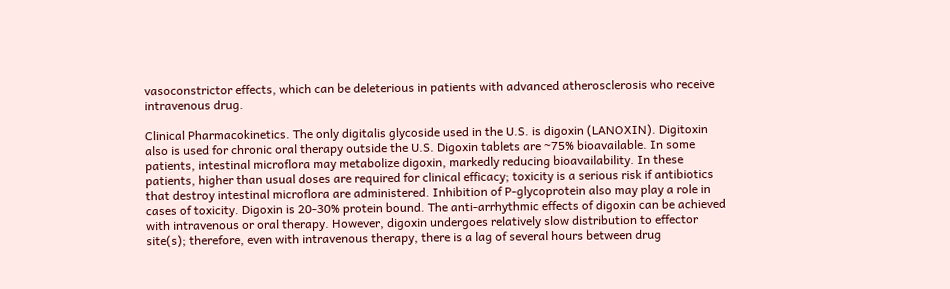vasoconstrictor effects, which can be deleterious in patients with advanced atherosclerosis who receive intravenous drug.

Clinical Pharmacokinetics. The only digitalis glycoside used in the U.S. is digoxin (LANOXIN). Digitoxin also is used for chronic oral therapy outside the U.S. Digoxin tablets are ~75% bioavailable. In some patients, intestinal microflora may metabolize digoxin, markedly reducing bioavailability. In these patients, higher than usual doses are required for clinical efficacy; toxicity is a serious risk if antibiotics that destroy intestinal microflora are administered. Inhibition of P-glycoprotein also may play a role in cases of toxicity. Digoxin is 20-30% protein bound. The anti-arrhythmic effects of digoxin can be achieved with intravenous or oral therapy. However, digoxin undergoes relatively slow distribution to effector site(s); therefore, even with intravenous therapy, there is a lag of several hours between drug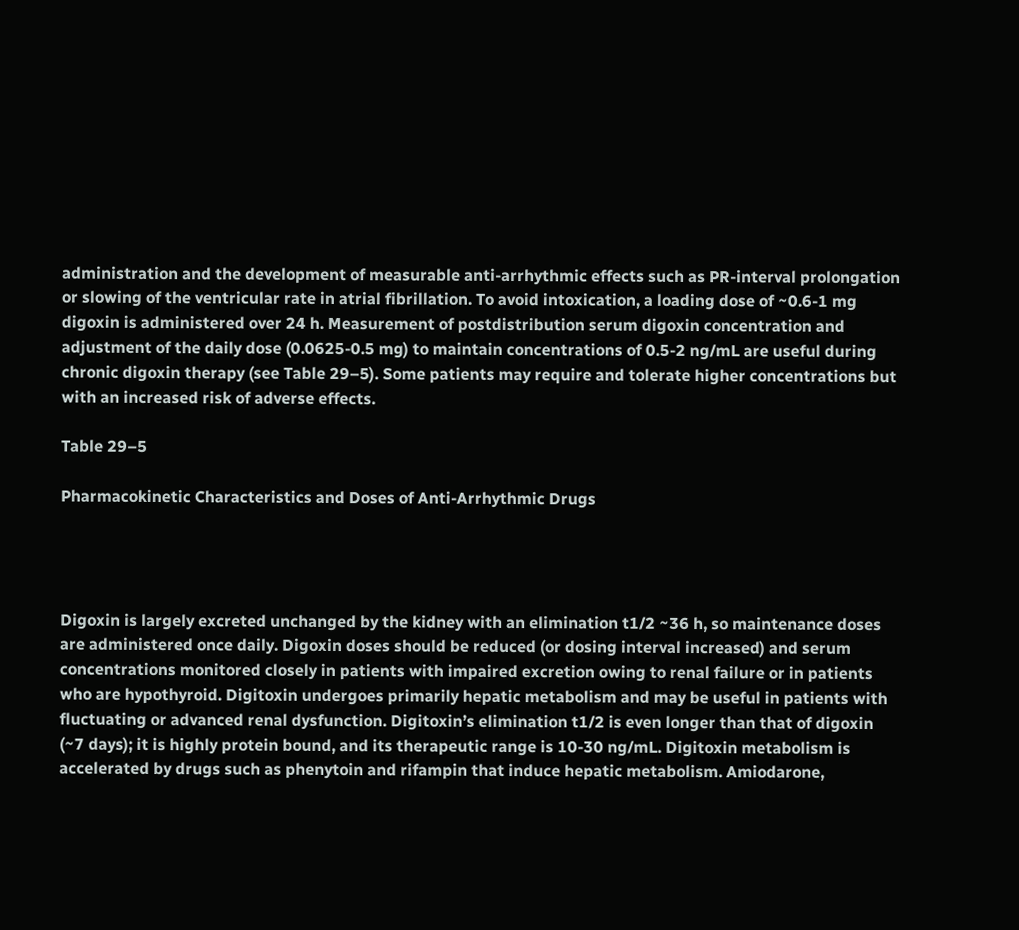administration and the development of measurable anti-arrhythmic effects such as PR-interval prolongation or slowing of the ventricular rate in atrial fibrillation. To avoid intoxication, a loading dose of ~0.6-1 mg digoxin is administered over 24 h. Measurement of postdistribution serum digoxin concentration and adjustment of the daily dose (0.0625-0.5 mg) to maintain concentrations of 0.5-2 ng/mL are useful during chronic digoxin therapy (see Table 29–5). Some patients may require and tolerate higher concentrations but with an increased risk of adverse effects.

Table 29–5

Pharmacokinetic Characteristics and Doses of Anti-Arrhythmic Drugs




Digoxin is largely excreted unchanged by the kidney with an elimination t1/2 ~36 h, so maintenance doses are administered once daily. Digoxin doses should be reduced (or dosing interval increased) and serum concentrations monitored closely in patients with impaired excretion owing to renal failure or in patients who are hypothyroid. Digitoxin undergoes primarily hepatic metabolism and may be useful in patients with fluctuating or advanced renal dysfunction. Digitoxin’s elimination t1/2 is even longer than that of digoxin (~7 days); it is highly protein bound, and its therapeutic range is 10-30 ng/mL. Digitoxin metabolism is accelerated by drugs such as phenytoin and rifampin that induce hepatic metabolism. Amiodarone,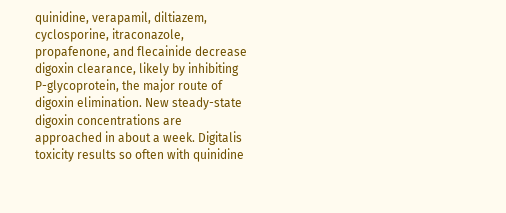quinidine, verapamil, diltiazem, cyclosporine, itraconazole, propafenone, and flecainide decrease digoxin clearance, likely by inhibiting P-glycoprotein, the major route of digoxin elimination. New steady-state digoxin concentrations are approached in about a week. Digitalis toxicity results so often with quinidine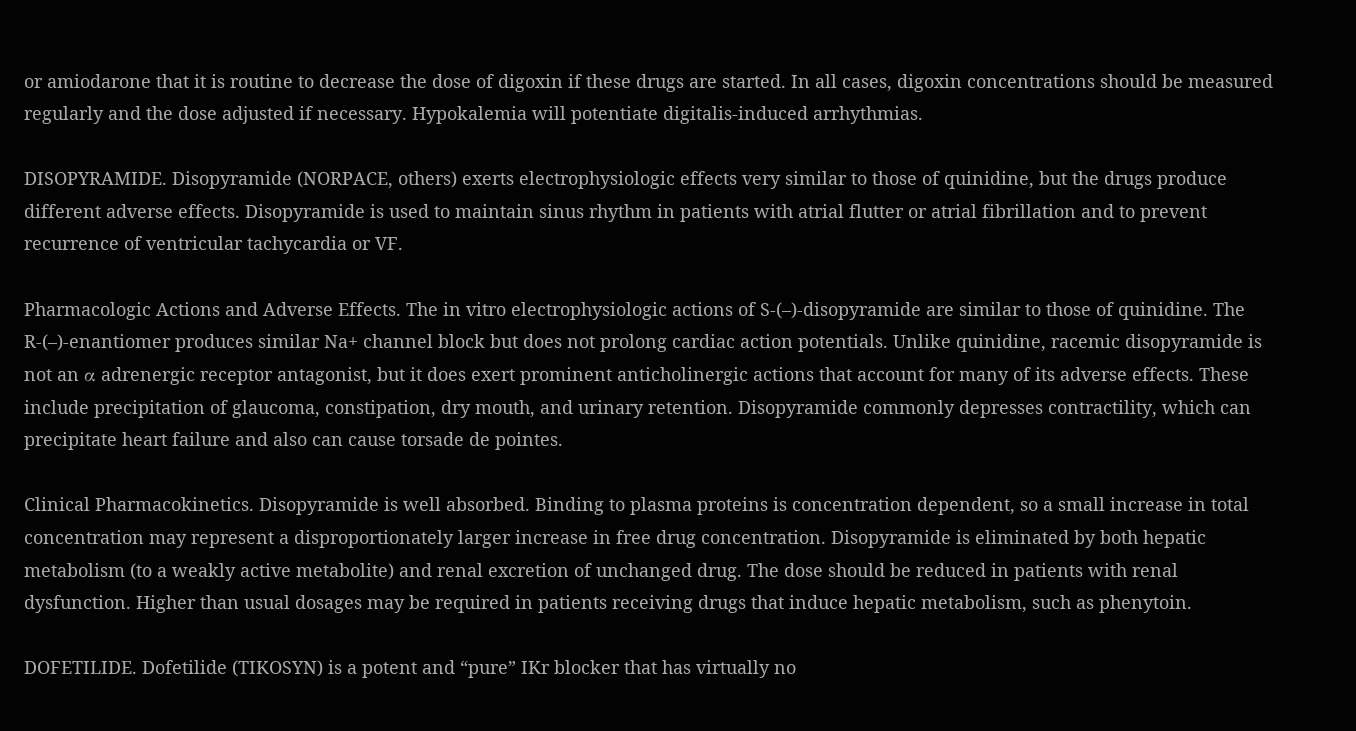or amiodarone that it is routine to decrease the dose of digoxin if these drugs are started. In all cases, digoxin concentrations should be measured regularly and the dose adjusted if necessary. Hypokalemia will potentiate digitalis-induced arrhythmias.

DISOPYRAMIDE. Disopyramide (NORPACE, others) exerts electrophysiologic effects very similar to those of quinidine, but the drugs produce different adverse effects. Disopyramide is used to maintain sinus rhythm in patients with atrial flutter or atrial fibrillation and to prevent recurrence of ventricular tachycardia or VF.

Pharmacologic Actions and Adverse Effects. The in vitro electrophysiologic actions of S-(–)-disopyramide are similar to those of quinidine. The R-(–)-enantiomer produces similar Na+ channel block but does not prolong cardiac action potentials. Unlike quinidine, racemic disopyramide is not an α adrenergic receptor antagonist, but it does exert prominent anticholinergic actions that account for many of its adverse effects. These include precipitation of glaucoma, constipation, dry mouth, and urinary retention. Disopyramide commonly depresses contractility, which can precipitate heart failure and also can cause torsade de pointes.

Clinical Pharmacokinetics. Disopyramide is well absorbed. Binding to plasma proteins is concentration dependent, so a small increase in total concentration may represent a disproportionately larger increase in free drug concentration. Disopyramide is eliminated by both hepatic metabolism (to a weakly active metabolite) and renal excretion of unchanged drug. The dose should be reduced in patients with renal dysfunction. Higher than usual dosages may be required in patients receiving drugs that induce hepatic metabolism, such as phenytoin.

DOFETILIDE. Dofetilide (TIKOSYN) is a potent and “pure” IKr blocker that has virtually no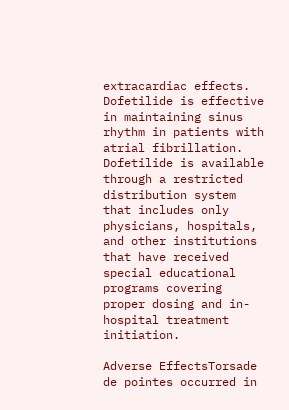extracardiac effects. Dofetilide is effective in maintaining sinus rhythm in patients with atrial fibrillation. Dofetilide is available through a restricted distribution system that includes only physicians, hospitals, and other institutions that have received special educational programs covering proper dosing and in-hospital treatment initiation.

Adverse EffectsTorsade de pointes occurred in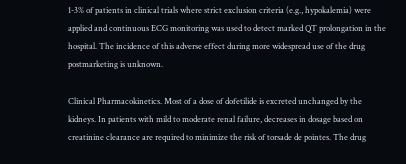1-3% of patients in clinical trials where strict exclusion criteria (e.g., hypokalemia) were applied and continuous ECG monitoring was used to detect marked QT prolongation in the hospital. The incidence of this adverse effect during more widespread use of the drug postmarketing is unknown.

Clinical Pharmacokinetics. Most of a dose of dofetilide is excreted unchanged by the kidneys. In patients with mild to moderate renal failure, decreases in dosage based on creatinine clearance are required to minimize the risk of torsade de pointes. The drug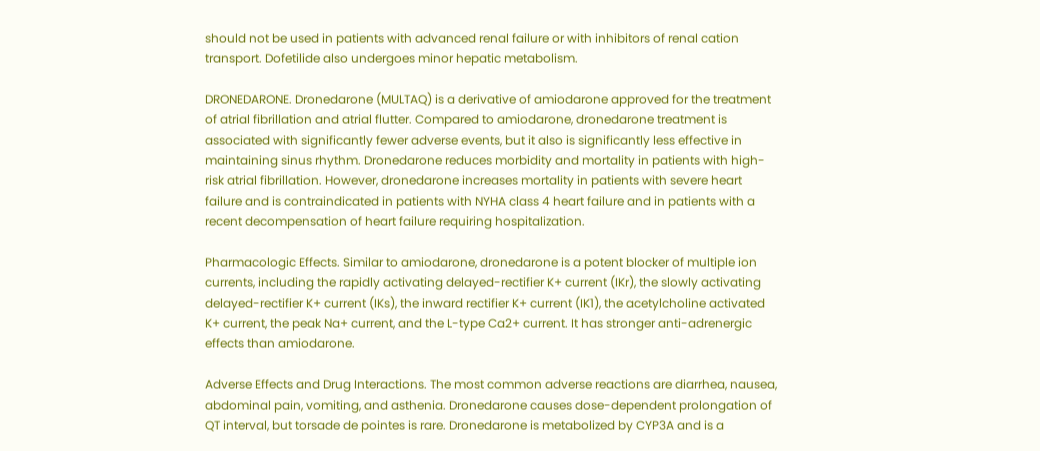should not be used in patients with advanced renal failure or with inhibitors of renal cation transport. Dofetilide also undergoes minor hepatic metabolism.

DRONEDARONE. Dronedarone (MULTAQ) is a derivative of amiodarone approved for the treatment of atrial fibrillation and atrial flutter. Compared to amiodarone, dronedarone treatment is associated with significantly fewer adverse events, but it also is significantly less effective in maintaining sinus rhythm. Dronedarone reduces morbidity and mortality in patients with high-risk atrial fibrillation. However, dronedarone increases mortality in patients with severe heart failure and is contraindicated in patients with NYHA class 4 heart failure and in patients with a recent decompensation of heart failure requiring hospitalization.

Pharmacologic Effects. Similar to amiodarone, dronedarone is a potent blocker of multiple ion currents, including the rapidly activating delayed-rectifier K+ current (IKr), the slowly activating delayed-rectifier K+ current (IKs), the inward rectifier K+ current (IK1), the acetylcholine activated K+ current, the peak Na+ current, and the L-type Ca2+ current. It has stronger anti-adrenergic effects than amiodarone.

Adverse Effects and Drug Interactions. The most common adverse reactions are diarrhea, nausea, abdominal pain, vomiting, and asthenia. Dronedarone causes dose-dependent prolongation of QT interval, but torsade de pointes is rare. Dronedarone is metabolized by CYP3A and is a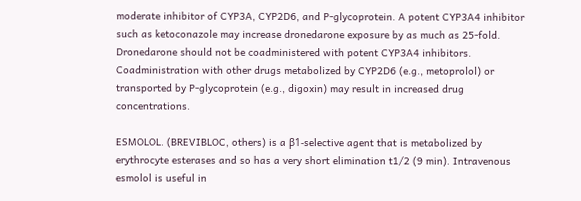moderate inhibitor of CYP3A, CYP2D6, and P-glycoprotein. A potent CYP3A4 inhibitor such as ketoconazole may increase dronedarone exposure by as much as 25-fold. Dronedarone should not be coadministered with potent CYP3A4 inhibitors. Coadministration with other drugs metabolized by CYP2D6 (e.g., metoprolol) or transported by P-glycoprotein (e.g., digoxin) may result in increased drug concentrations.

ESMOLOL. (BREVIBLOC, others) is a β1-selective agent that is metabolized by erythrocyte esterases and so has a very short elimination t1/2 (9 min). Intravenous esmolol is useful in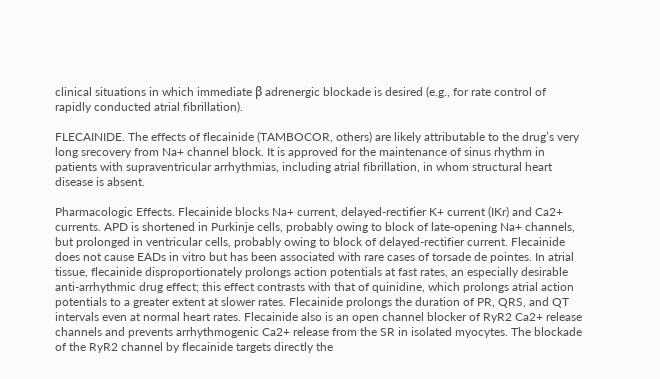clinical situations in which immediate β adrenergic blockade is desired (e.g., for rate control of rapidly conducted atrial fibrillation).

FLECAINIDE. The effects of flecainide (TAMBOCOR, others) are likely attributable to the drug’s very long srecovery from Na+ channel block. It is approved for the maintenance of sinus rhythm in patients with supraventricular arrhythmias, including atrial fibrillation, in whom structural heart disease is absent.

Pharmacologic Effects. Flecainide blocks Na+ current, delayed-rectifier K+ current (IKr) and Ca2+ currents. APD is shortened in Purkinje cells, probably owing to block of late-opening Na+ channels, but prolonged in ventricular cells, probably owing to block of delayed-rectifier current. Flecainide does not cause EADs in vitro but has been associated with rare cases of torsade de pointes. In atrial tissue, flecainide disproportionately prolongs action potentials at fast rates, an especially desirable anti-arrhythmic drug effect; this effect contrasts with that of quinidine, which prolongs atrial action potentials to a greater extent at slower rates. Flecainide prolongs the duration of PR, QRS, and QT intervals even at normal heart rates. Flecainide also is an open channel blocker of RyR2 Ca2+ release channels and prevents arrhythmogenic Ca2+ release from the SR in isolated myocytes. The blockade of the RyR2 channel by flecainide targets directly the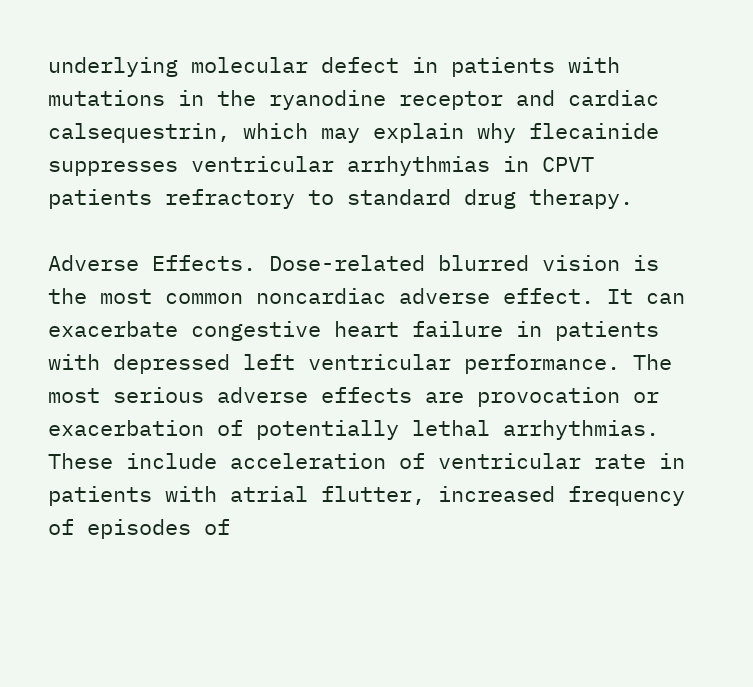underlying molecular defect in patients with mutations in the ryanodine receptor and cardiac calsequestrin, which may explain why flecainide suppresses ventricular arrhythmias in CPVT patients refractory to standard drug therapy.

Adverse Effects. Dose-related blurred vision is the most common noncardiac adverse effect. It can exacerbate congestive heart failure in patients with depressed left ventricular performance. The most serious adverse effects are provocation or exacerbation of potentially lethal arrhythmias. These include acceleration of ventricular rate in patients with atrial flutter, increased frequency of episodes of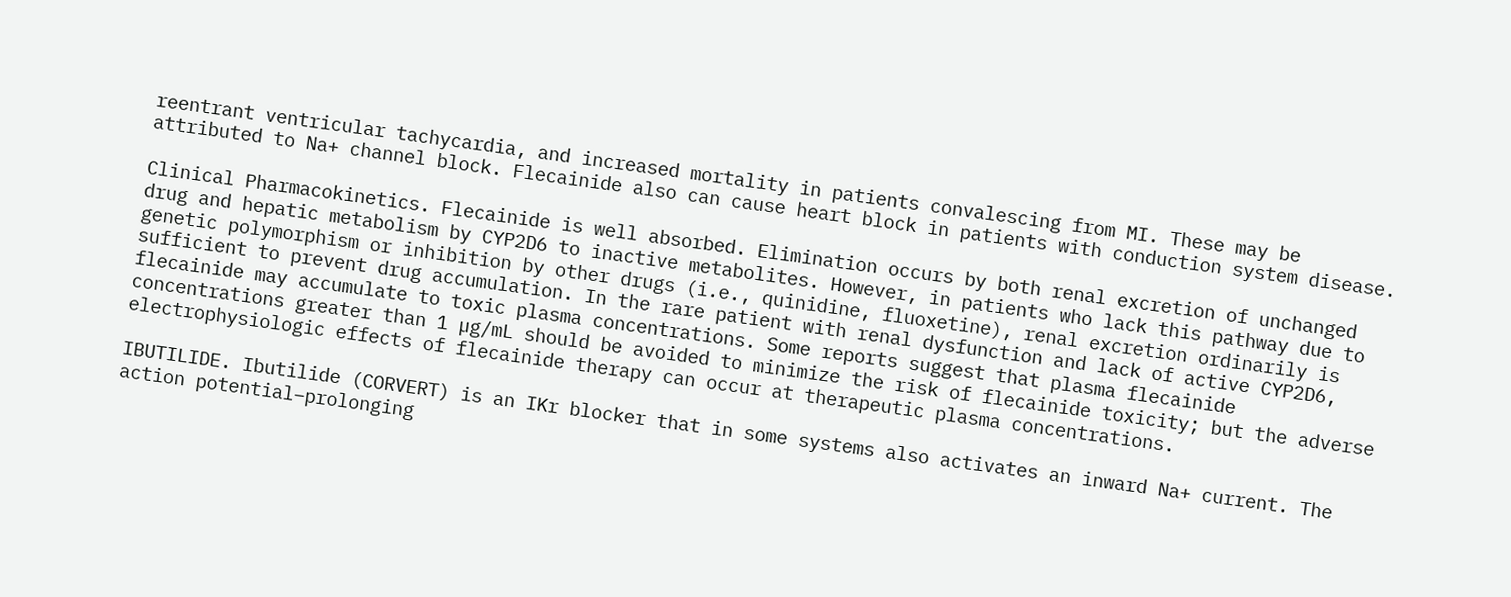reentrant ventricular tachycardia, and increased mortality in patients convalescing from MI. These may be attributed to Na+ channel block. Flecainide also can cause heart block in patients with conduction system disease.

Clinical Pharmacokinetics. Flecainide is well absorbed. Elimination occurs by both renal excretion of unchanged drug and hepatic metabolism by CYP2D6 to inactive metabolites. However, in patients who lack this pathway due to genetic polymorphism or inhibition by other drugs (i.e., quinidine, fluoxetine), renal excretion ordinarily is sufficient to prevent drug accumulation. In the rare patient with renal dysfunction and lack of active CYP2D6, flecainide may accumulate to toxic plasma concentrations. Some reports suggest that plasma flecainide concentrations greater than 1 µg/mL should be avoided to minimize the risk of flecainide toxicity; but the adverse electrophysiologic effects of flecainide therapy can occur at therapeutic plasma concentrations.

IBUTILIDE. Ibutilide (CORVERT) is an IKr blocker that in some systems also activates an inward Na+ current. The action potential–prolonging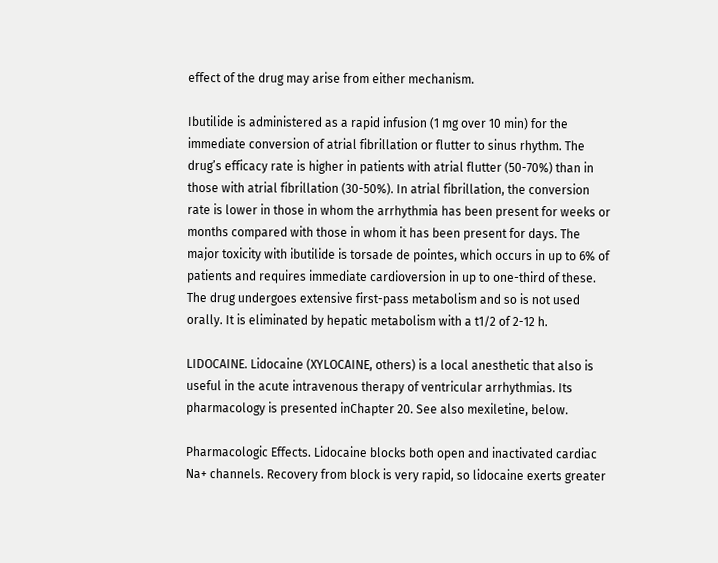effect of the drug may arise from either mechanism.

Ibutilide is administered as a rapid infusion (1 mg over 10 min) for the immediate conversion of atrial fibrillation or flutter to sinus rhythm. The drug’s efficacy rate is higher in patients with atrial flutter (50-70%) than in those with atrial fibrillation (30-50%). In atrial fibrillation, the conversion rate is lower in those in whom the arrhythmia has been present for weeks or months compared with those in whom it has been present for days. The major toxicity with ibutilide is torsade de pointes, which occurs in up to 6% of patients and requires immediate cardioversion in up to one-third of these. The drug undergoes extensive first-pass metabolism and so is not used orally. It is eliminated by hepatic metabolism with a t1/2 of 2-12 h.

LIDOCAINE. Lidocaine (XYLOCAINE, others) is a local anesthetic that also is useful in the acute intravenous therapy of ventricular arrhythmias. Its pharmacology is presented inChapter 20. See also mexiletine, below.

Pharmacologic Effects. Lidocaine blocks both open and inactivated cardiac Na+ channels. Recovery from block is very rapid, so lidocaine exerts greater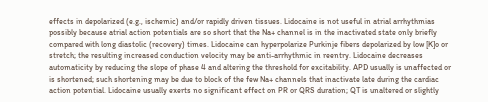effects in depolarized (e.g., ischemic) and/or rapidly driven tissues. Lidocaine is not useful in atrial arrhythmias possibly because atrial action potentials are so short that the Na+ channel is in the inactivated state only briefly compared with long diastolic (recovery) times. Lidocaine can hyperpolarize Purkinje fibers depolarized by low [K]o or stretch; the resulting increased conduction velocity may be anti-arrhythmic in reentry. Lidocaine decreases automaticity by reducing the slope of phase 4 and altering the threshold for excitability. APD usually is unaffected or is shortened; such shortening may be due to block of the few Na+ channels that inactivate late during the cardiac action potential. Lidocaine usually exerts no significant effect on PR or QRS duration; QT is unaltered or slightly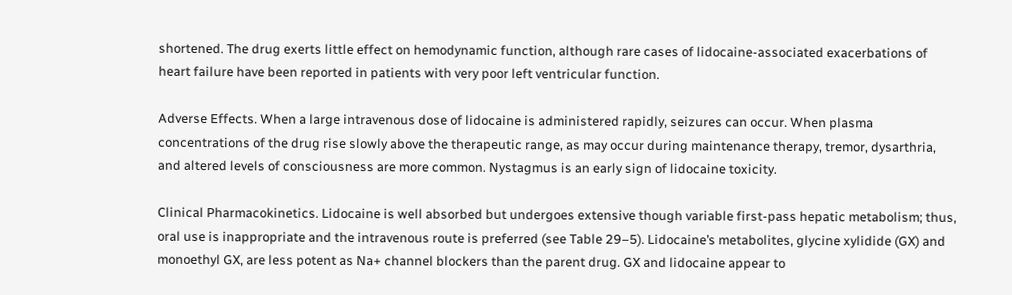shortened. The drug exerts little effect on hemodynamic function, although rare cases of lidocaine-associated exacerbations of heart failure have been reported in patients with very poor left ventricular function.

Adverse Effects. When a large intravenous dose of lidocaine is administered rapidly, seizures can occur. When plasma concentrations of the drug rise slowly above the therapeutic range, as may occur during maintenance therapy, tremor, dysarthria, and altered levels of consciousness are more common. Nystagmus is an early sign of lidocaine toxicity.

Clinical Pharmacokinetics. Lidocaine is well absorbed but undergoes extensive though variable first-pass hepatic metabolism; thus, oral use is inappropriate and the intravenous route is preferred (see Table 29–5). Lidocaine’s metabolites, glycine xylidide (GX) and monoethyl GX, are less potent as Na+ channel blockers than the parent drug. GX and lidocaine appear to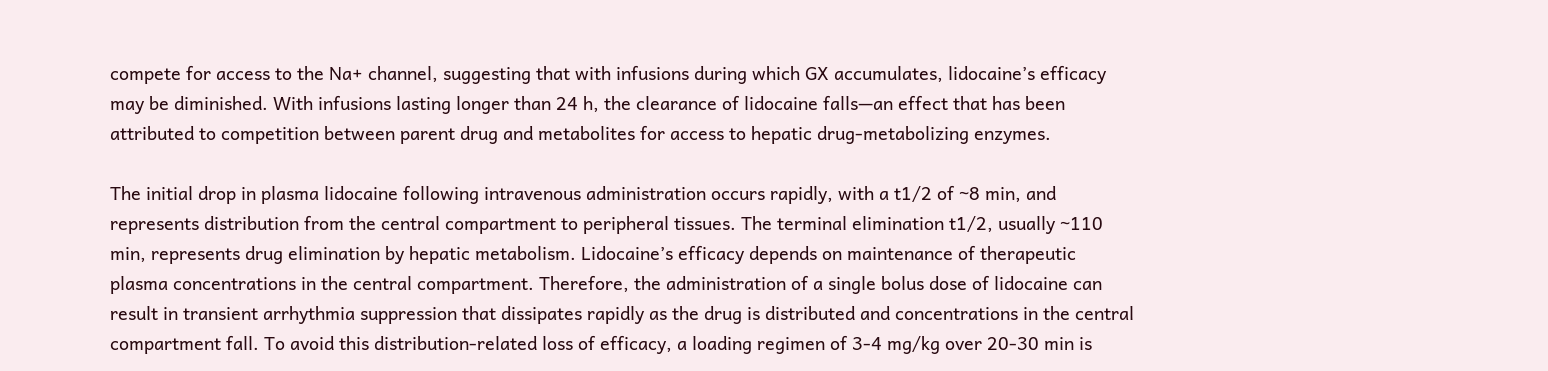compete for access to the Na+ channel, suggesting that with infusions during which GX accumulates, lidocaine’s efficacy may be diminished. With infusions lasting longer than 24 h, the clearance of lidocaine falls—an effect that has been attributed to competition between parent drug and metabolites for access to hepatic drug-metabolizing enzymes.

The initial drop in plasma lidocaine following intravenous administration occurs rapidly, with a t1/2 of ~8 min, and represents distribution from the central compartment to peripheral tissues. The terminal elimination t1/2, usually ~110 min, represents drug elimination by hepatic metabolism. Lidocaine’s efficacy depends on maintenance of therapeutic plasma concentrations in the central compartment. Therefore, the administration of a single bolus dose of lidocaine can result in transient arrhythmia suppression that dissipates rapidly as the drug is distributed and concentrations in the central compartment fall. To avoid this distribution-related loss of efficacy, a loading regimen of 3-4 mg/kg over 20-30 min is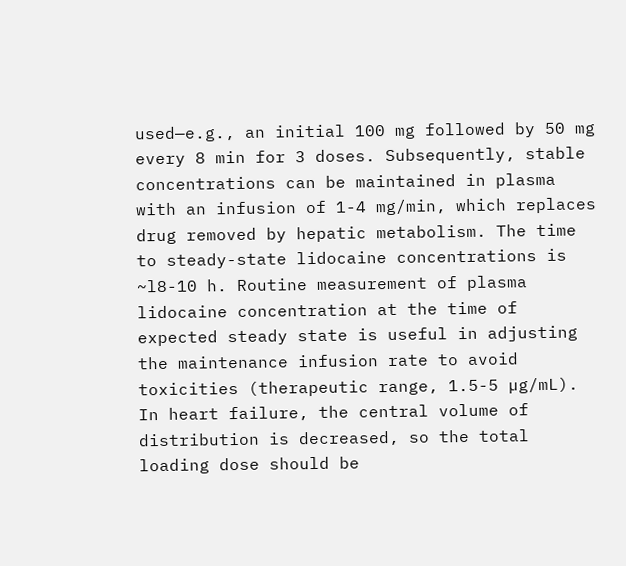used—e.g., an initial 100 mg followed by 50 mg every 8 min for 3 doses. Subsequently, stable concentrations can be maintained in plasma with an infusion of 1-4 mg/min, which replaces drug removed by hepatic metabolism. The time to steady-state lidocaine concentrations is ~l8-10 h. Routine measurement of plasma lidocaine concentration at the time of expected steady state is useful in adjusting the maintenance infusion rate to avoid toxicities (therapeutic range, 1.5-5 µg/mL). In heart failure, the central volume of distribution is decreased, so the total loading dose should be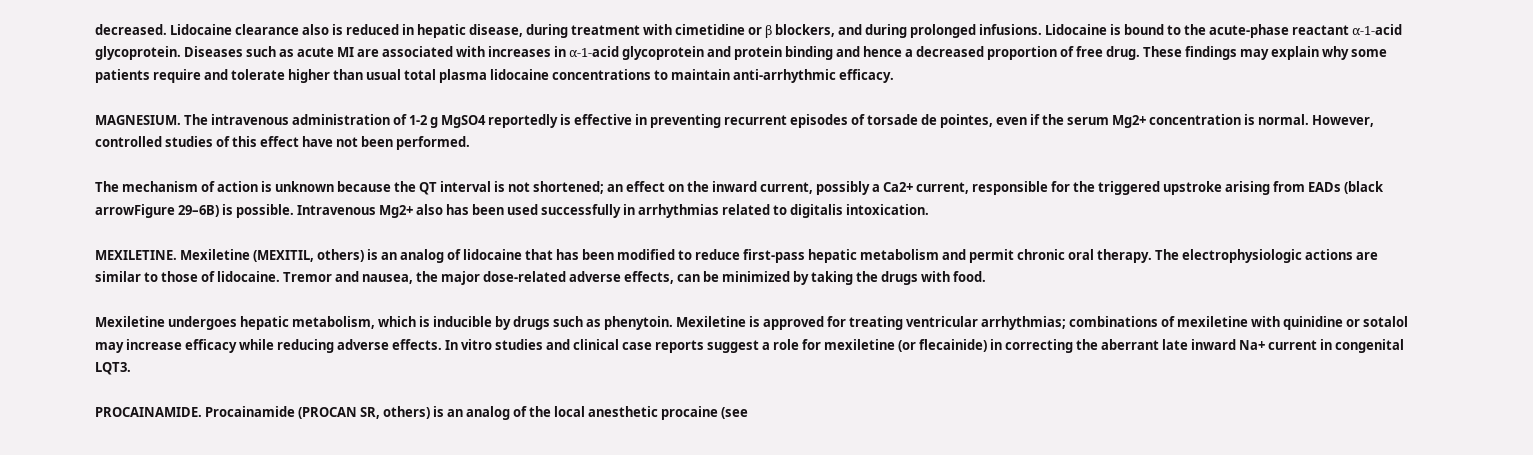decreased. Lidocaine clearance also is reduced in hepatic disease, during treatment with cimetidine or β blockers, and during prolonged infusions. Lidocaine is bound to the acute-phase reactant α-1-acid glycoprotein. Diseases such as acute MI are associated with increases in α-1-acid glycoprotein and protein binding and hence a decreased proportion of free drug. These findings may explain why some patients require and tolerate higher than usual total plasma lidocaine concentrations to maintain anti-arrhythmic efficacy.

MAGNESIUM. The intravenous administration of 1-2 g MgSO4 reportedly is effective in preventing recurrent episodes of torsade de pointes, even if the serum Mg2+ concentration is normal. However, controlled studies of this effect have not been performed.

The mechanism of action is unknown because the QT interval is not shortened; an effect on the inward current, possibly a Ca2+ current, responsible for the triggered upstroke arising from EADs (black arrowFigure 29–6B) is possible. Intravenous Mg2+ also has been used successfully in arrhythmias related to digitalis intoxication.

MEXILETINE. Mexiletine (MEXITIL, others) is an analog of lidocaine that has been modified to reduce first-pass hepatic metabolism and permit chronic oral therapy. The electrophysiologic actions are similar to those of lidocaine. Tremor and nausea, the major dose-related adverse effects, can be minimized by taking the drugs with food.

Mexiletine undergoes hepatic metabolism, which is inducible by drugs such as phenytoin. Mexiletine is approved for treating ventricular arrhythmias; combinations of mexiletine with quinidine or sotalol may increase efficacy while reducing adverse effects. In vitro studies and clinical case reports suggest a role for mexiletine (or flecainide) in correcting the aberrant late inward Na+ current in congenital LQT3.

PROCAINAMIDE. Procainamide (PROCAN SR, others) is an analog of the local anesthetic procaine (see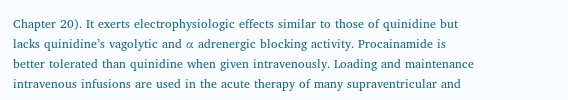Chapter 20). It exerts electrophysiologic effects similar to those of quinidine but lacks quinidine’s vagolytic and α adrenergic blocking activity. Procainamide is better tolerated than quinidine when given intravenously. Loading and maintenance intravenous infusions are used in the acute therapy of many supraventricular and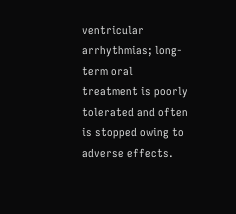ventricular arrhythmias; long-term oral treatment is poorly tolerated and often is stopped owing to adverse effects.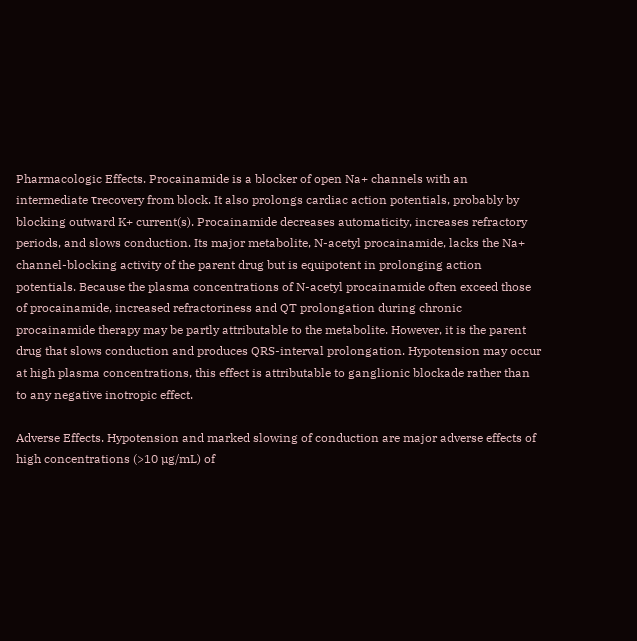Pharmacologic Effects. Procainamide is a blocker of open Na+ channels with an intermediate τrecovery from block. It also prolongs cardiac action potentials, probably by blocking outward K+ current(s). Procainamide decreases automaticity, increases refractory periods, and slows conduction. Its major metabolite, N-acetyl procainamide, lacks the Na+ channel-blocking activity of the parent drug but is equipotent in prolonging action potentials. Because the plasma concentrations of N-acetyl procainamide often exceed those of procainamide, increased refractoriness and QT prolongation during chronic procainamide therapy may be partly attributable to the metabolite. However, it is the parent drug that slows conduction and produces QRS-interval prolongation. Hypotension may occur at high plasma concentrations, this effect is attributable to ganglionic blockade rather than to any negative inotropic effect.

Adverse Effects. Hypotension and marked slowing of conduction are major adverse effects of high concentrations (>10 µg/mL) of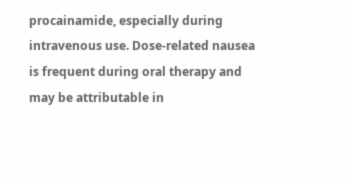procainamide, especially during intravenous use. Dose-related nausea is frequent during oral therapy and may be attributable in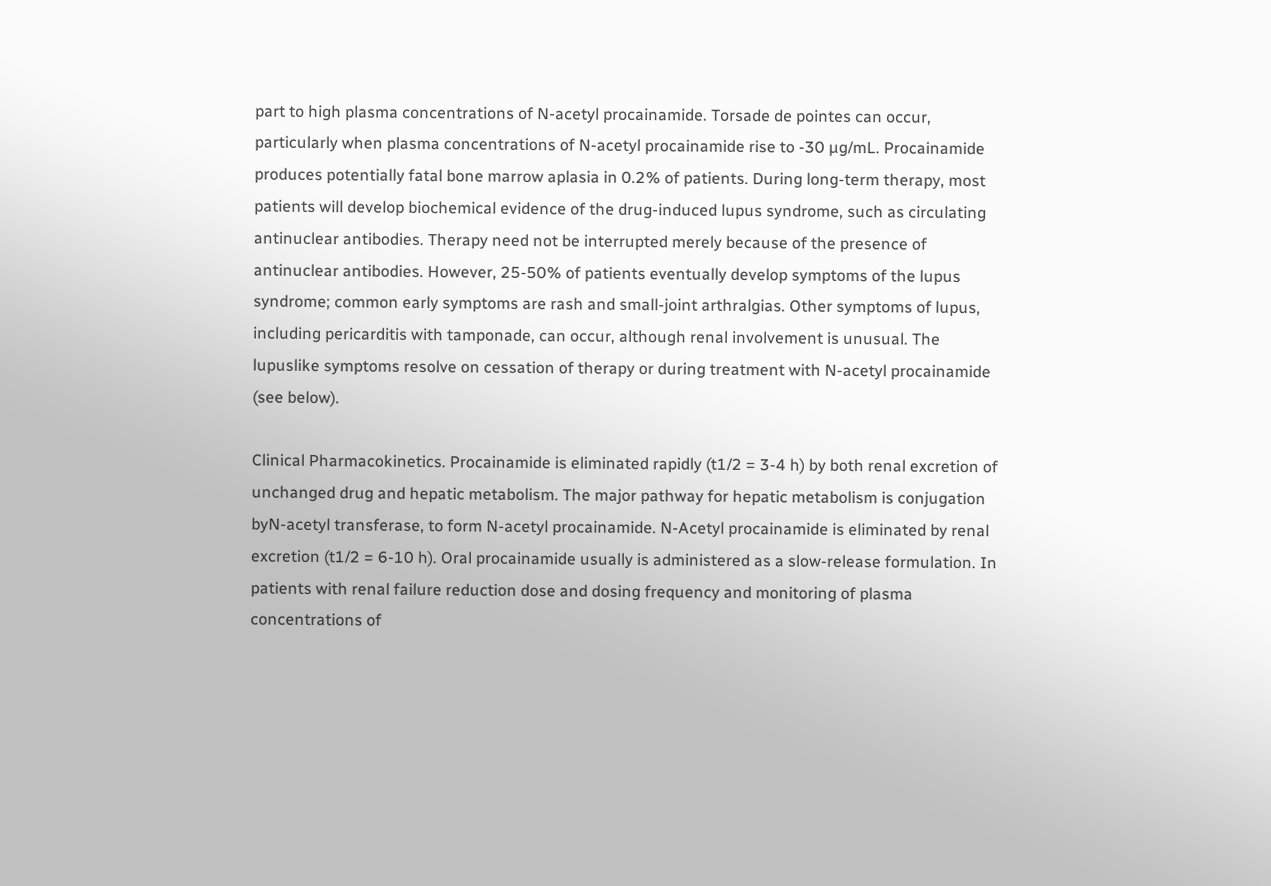part to high plasma concentrations of N-acetyl procainamide. Torsade de pointes can occur, particularly when plasma concentrations of N-acetyl procainamide rise to -30 µg/mL. Procainamide produces potentially fatal bone marrow aplasia in 0.2% of patients. During long-term therapy, most patients will develop biochemical evidence of the drug-induced lupus syndrome, such as circulating antinuclear antibodies. Therapy need not be interrupted merely because of the presence of antinuclear antibodies. However, 25-50% of patients eventually develop symptoms of the lupus syndrome; common early symptoms are rash and small-joint arthralgias. Other symptoms of lupus, including pericarditis with tamponade, can occur, although renal involvement is unusual. The lupuslike symptoms resolve on cessation of therapy or during treatment with N-acetyl procainamide (see below).

Clinical Pharmacokinetics. Procainamide is eliminated rapidly (t1/2 = 3-4 h) by both renal excretion of unchanged drug and hepatic metabolism. The major pathway for hepatic metabolism is conjugation byN-acetyl transferase, to form N-acetyl procainamide. N-Acetyl procainamide is eliminated by renal excretion (t1/2 = 6-10 h). Oral procainamide usually is administered as a slow-release formulation. In patients with renal failure reduction dose and dosing frequency and monitoring of plasma concentrations of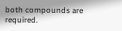both compounds are required.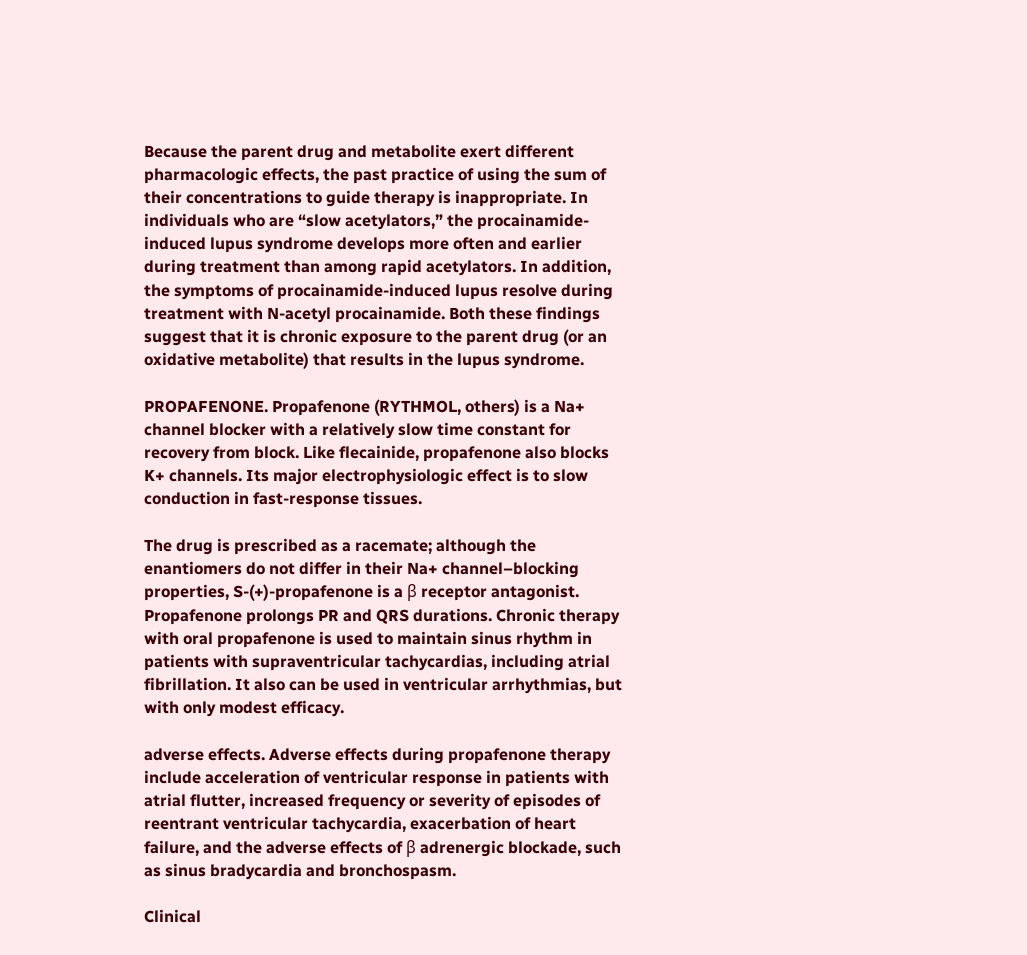Because the parent drug and metabolite exert different pharmacologic effects, the past practice of using the sum of their concentrations to guide therapy is inappropriate. In individuals who are “slow acetylators,” the procainamide-induced lupus syndrome develops more often and earlier during treatment than among rapid acetylators. In addition, the symptoms of procainamide-induced lupus resolve during treatment with N-acetyl procainamide. Both these findings suggest that it is chronic exposure to the parent drug (or an oxidative metabolite) that results in the lupus syndrome.

PROPAFENONE. Propafenone (RYTHMOL, others) is a Na+ channel blocker with a relatively slow time constant for recovery from block. Like flecainide, propafenone also blocks K+ channels. Its major electrophysiologic effect is to slow conduction in fast-response tissues.

The drug is prescribed as a racemate; although the enantiomers do not differ in their Na+ channel–blocking properties, S-(+)-propafenone is a β receptor antagonist. Propafenone prolongs PR and QRS durations. Chronic therapy with oral propafenone is used to maintain sinus rhythm in patients with supraventricular tachycardias, including atrial fibrillation. It also can be used in ventricular arrhythmias, but with only modest efficacy.

adverse effects. Adverse effects during propafenone therapy include acceleration of ventricular response in patients with atrial flutter, increased frequency or severity of episodes of reentrant ventricular tachycardia, exacerbation of heart failure, and the adverse effects of β adrenergic blockade, such as sinus bradycardia and bronchospasm.

Clinical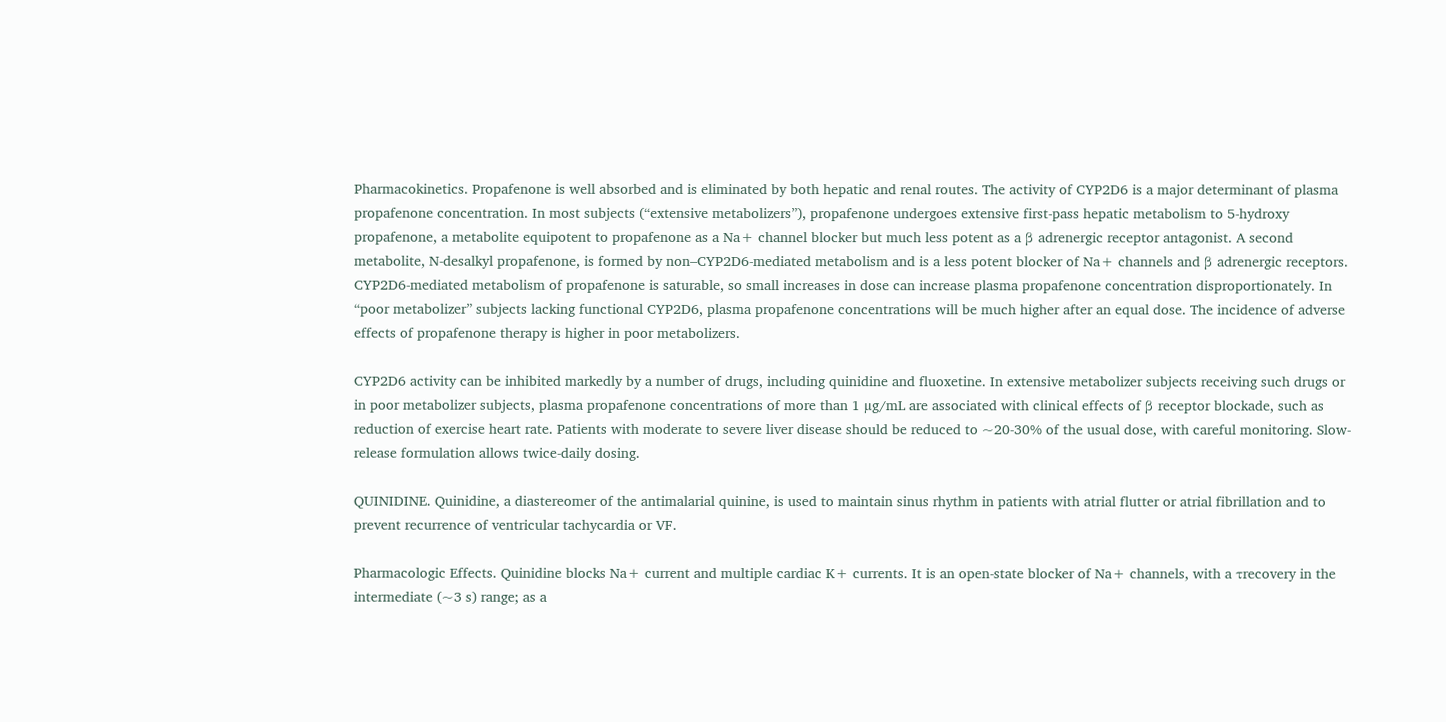Pharmacokinetics. Propafenone is well absorbed and is eliminated by both hepatic and renal routes. The activity of CYP2D6 is a major determinant of plasma propafenone concentration. In most subjects (“extensive metabolizers”), propafenone undergoes extensive first-pass hepatic metabolism to 5-hydroxy propafenone, a metabolite equipotent to propafenone as a Na+ channel blocker but much less potent as a β adrenergic receptor antagonist. A second metabolite, N-desalkyl propafenone, is formed by non–CYP2D6-mediated metabolism and is a less potent blocker of Na+ channels and β adrenergic receptors. CYP2D6-mediated metabolism of propafenone is saturable, so small increases in dose can increase plasma propafenone concentration disproportionately. In “poor metabolizer” subjects lacking functional CYP2D6, plasma propafenone concentrations will be much higher after an equal dose. The incidence of adverse effects of propafenone therapy is higher in poor metabolizers.

CYP2D6 activity can be inhibited markedly by a number of drugs, including quinidine and fluoxetine. In extensive metabolizer subjects receiving such drugs or in poor metabolizer subjects, plasma propafenone concentrations of more than 1 µg/mL are associated with clinical effects of β receptor blockade, such as reduction of exercise heart rate. Patients with moderate to severe liver disease should be reduced to ~20-30% of the usual dose, with careful monitoring. Slow-release formulation allows twice-daily dosing.

QUINIDINE. Quinidine, a diastereomer of the antimalarial quinine, is used to maintain sinus rhythm in patients with atrial flutter or atrial fibrillation and to prevent recurrence of ventricular tachycardia or VF.

Pharmacologic Effects. Quinidine blocks Na+ current and multiple cardiac K+ currents. It is an open-state blocker of Na+ channels, with a τrecovery in the intermediate (~3 s) range; as a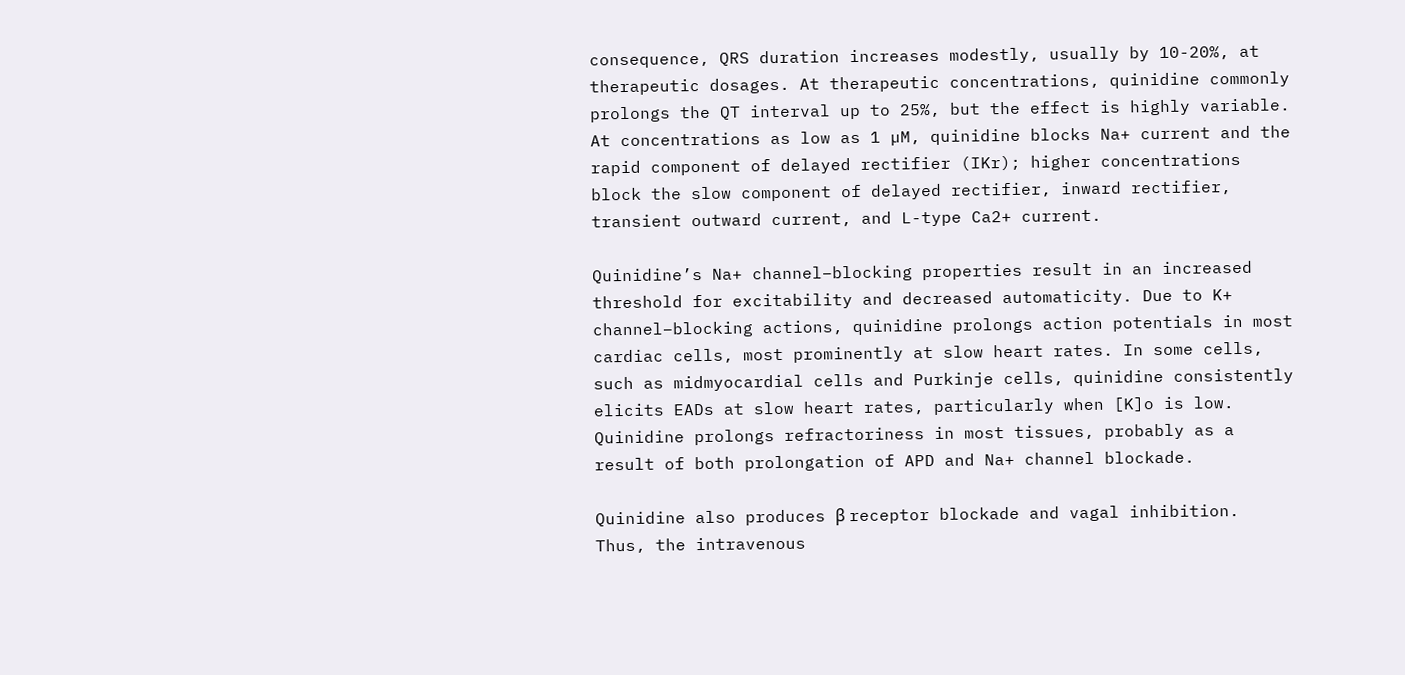consequence, QRS duration increases modestly, usually by 10-20%, at therapeutic dosages. At therapeutic concentrations, quinidine commonly prolongs the QT interval up to 25%, but the effect is highly variable. At concentrations as low as 1 µM, quinidine blocks Na+ current and the rapid component of delayed rectifier (IKr); higher concentrations block the slow component of delayed rectifier, inward rectifier, transient outward current, and L-type Ca2+ current.

Quinidine’s Na+ channel–blocking properties result in an increased threshold for excitability and decreased automaticity. Due to K+ channel–blocking actions, quinidine prolongs action potentials in most cardiac cells, most prominently at slow heart rates. In some cells, such as midmyocardial cells and Purkinje cells, quinidine consistently elicits EADs at slow heart rates, particularly when [K]o is low. Quinidine prolongs refractoriness in most tissues, probably as a result of both prolongation of APD and Na+ channel blockade.

Quinidine also produces β receptor blockade and vagal inhibition. Thus, the intravenous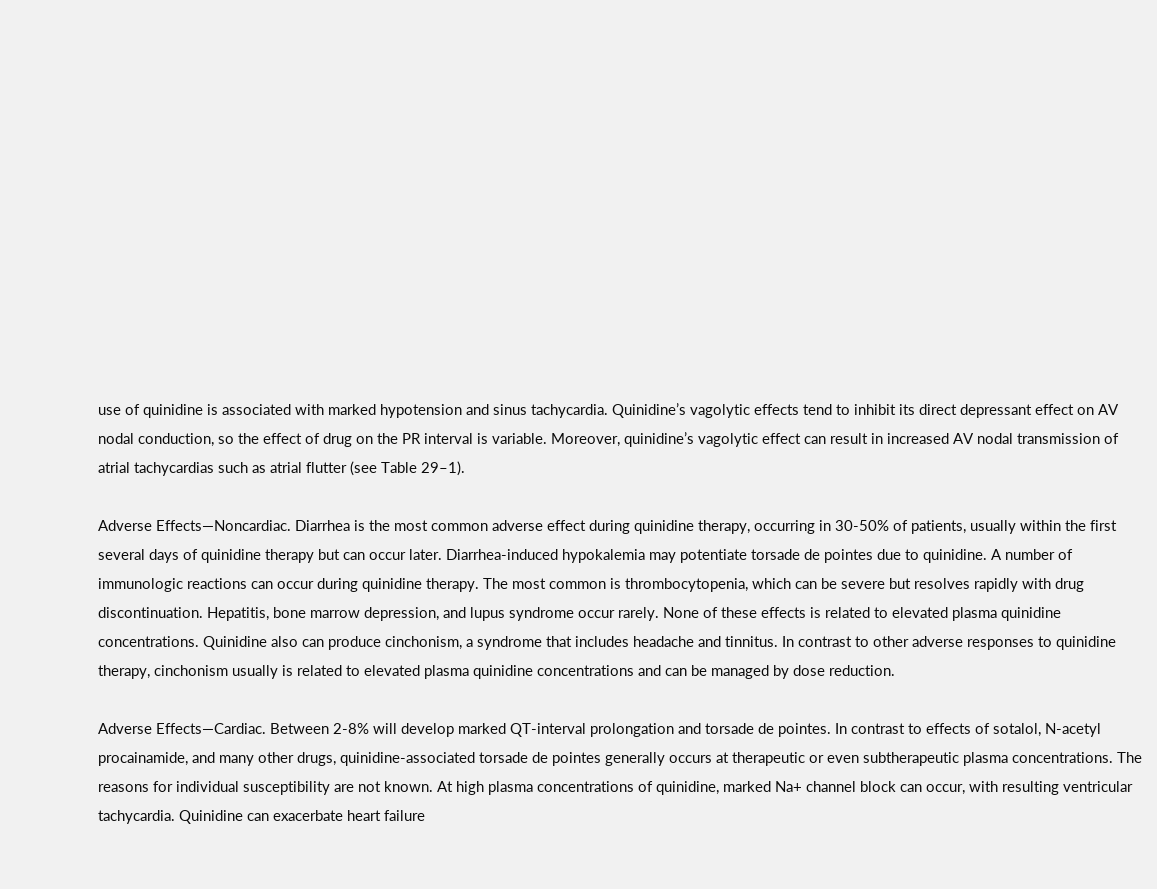use of quinidine is associated with marked hypotension and sinus tachycardia. Quinidine’s vagolytic effects tend to inhibit its direct depressant effect on AV nodal conduction, so the effect of drug on the PR interval is variable. Moreover, quinidine’s vagolytic effect can result in increased AV nodal transmission of atrial tachycardias such as atrial flutter (see Table 29–1).

Adverse Effects—Noncardiac. Diarrhea is the most common adverse effect during quinidine therapy, occurring in 30-50% of patients, usually within the first several days of quinidine therapy but can occur later. Diarrhea-induced hypokalemia may potentiate torsade de pointes due to quinidine. A number of immunologic reactions can occur during quinidine therapy. The most common is thrombocytopenia, which can be severe but resolves rapidly with drug discontinuation. Hepatitis, bone marrow depression, and lupus syndrome occur rarely. None of these effects is related to elevated plasma quinidine concentrations. Quinidine also can produce cinchonism, a syndrome that includes headache and tinnitus. In contrast to other adverse responses to quinidine therapy, cinchonism usually is related to elevated plasma quinidine concentrations and can be managed by dose reduction.

Adverse Effects—Cardiac. Between 2-8% will develop marked QT-interval prolongation and torsade de pointes. In contrast to effects of sotalol, N-acetyl procainamide, and many other drugs, quinidine-associated torsade de pointes generally occurs at therapeutic or even subtherapeutic plasma concentrations. The reasons for individual susceptibility are not known. At high plasma concentrations of quinidine, marked Na+ channel block can occur, with resulting ventricular tachycardia. Quinidine can exacerbate heart failure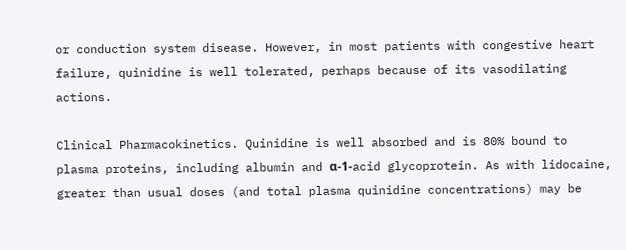or conduction system disease. However, in most patients with congestive heart failure, quinidine is well tolerated, perhaps because of its vasodilating actions.

Clinical Pharmacokinetics. Quinidine is well absorbed and is 80% bound to plasma proteins, including albumin and α-1-acid glycoprotein. As with lidocaine, greater than usual doses (and total plasma quinidine concentrations) may be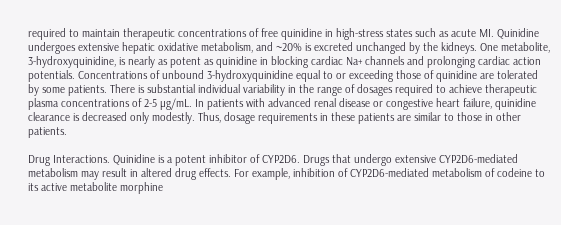required to maintain therapeutic concentrations of free quinidine in high-stress states such as acute MI. Quinidine undergoes extensive hepatic oxidative metabolism, and ~20% is excreted unchanged by the kidneys. One metabolite, 3-hydroxyquinidine, is nearly as potent as quinidine in blocking cardiac Na+ channels and prolonging cardiac action potentials. Concentrations of unbound 3-hydroxyquinidine equal to or exceeding those of quinidine are tolerated by some patients. There is substantial individual variability in the range of dosages required to achieve therapeutic plasma concentrations of 2-5 µg/mL. In patients with advanced renal disease or congestive heart failure, quinidine clearance is decreased only modestly. Thus, dosage requirements in these patients are similar to those in other patients.

Drug Interactions. Quinidine is a potent inhibitor of CYP2D6. Drugs that undergo extensive CYP2D6-mediated metabolism may result in altered drug effects. For example, inhibition of CYP2D6-mediated metabolism of codeine to its active metabolite morphine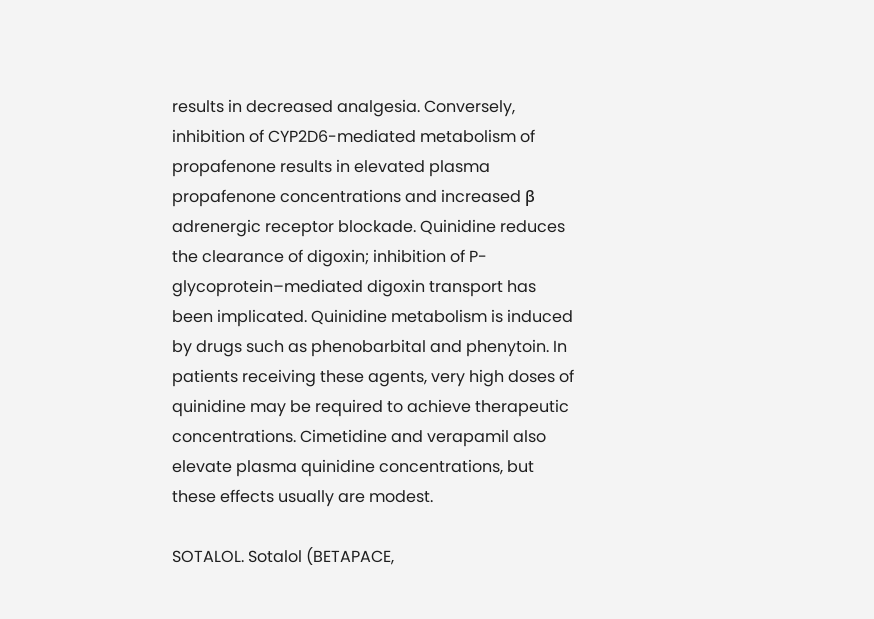results in decreased analgesia. Conversely, inhibition of CYP2D6-mediated metabolism of propafenone results in elevated plasma propafenone concentrations and increased β adrenergic receptor blockade. Quinidine reduces the clearance of digoxin; inhibition of P-glycoprotein–mediated digoxin transport has been implicated. Quinidine metabolism is induced by drugs such as phenobarbital and phenytoin. In patients receiving these agents, very high doses of quinidine may be required to achieve therapeutic concentrations. Cimetidine and verapamil also elevate plasma quinidine concentrations, but these effects usually are modest.

SOTALOL. Sotalol (BETAPACE,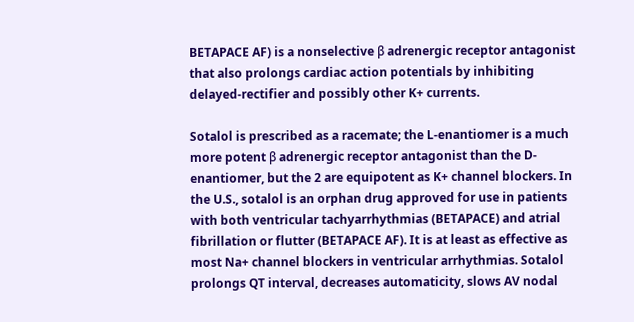BETAPACE AF) is a nonselective β adrenergic receptor antagonist that also prolongs cardiac action potentials by inhibiting delayed-rectifier and possibly other K+ currents.

Sotalol is prescribed as a racemate; the L-enantiomer is a much more potent β adrenergic receptor antagonist than the D-enantiomer, but the 2 are equipotent as K+ channel blockers. In the U.S., sotalol is an orphan drug approved for use in patients with both ventricular tachyarrhythmias (BETAPACE) and atrial fibrillation or flutter (BETAPACE AF). It is at least as effective as most Na+ channel blockers in ventricular arrhythmias. Sotalol prolongs QT interval, decreases automaticity, slows AV nodal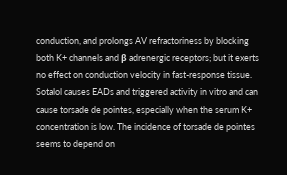conduction, and prolongs AV refractoriness by blocking both K+ channels and β adrenergic receptors; but it exerts no effect on conduction velocity in fast-response tissue. Sotalol causes EADs and triggered activity in vitro and can cause torsade de pointes, especially when the serum K+ concentration is low. The incidence of torsade de pointes seems to depend on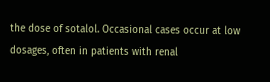the dose of sotalol. Occasional cases occur at low dosages, often in patients with renal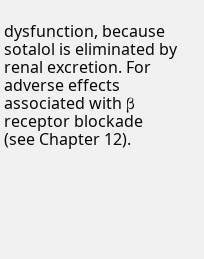dysfunction, because sotalol is eliminated by renal excretion. For adverse effects associated with β receptor blockade (see Chapter 12).